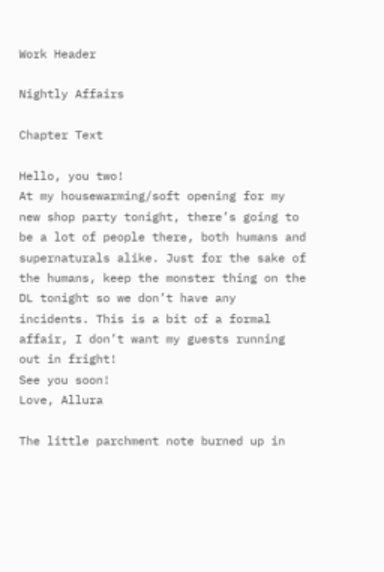Work Header

Nightly Affairs

Chapter Text

Hello, you two!
At my housewarming/soft opening for my new shop party tonight, there’s going to be a lot of people there, both humans and supernaturals alike. Just for the sake of the humans, keep the monster thing on the DL tonight so we don’t have any incidents. This is a bit of a formal affair, I don’t want my guests running out in fright!
See you soon!
Love, Allura

The little parchment note burned up in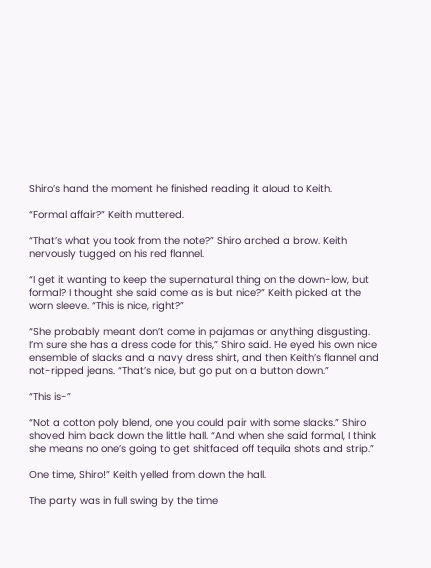Shiro’s hand the moment he finished reading it aloud to Keith.

“Formal affair?” Keith muttered.

“That’s what you took from the note?” Shiro arched a brow. Keith nervously tugged on his red flannel.

“I get it wanting to keep the supernatural thing on the down-low, but formal? I thought she said come as is but nice?” Keith picked at the worn sleeve. “This is nice, right?”

“She probably meant don’t come in pajamas or anything disgusting. I’m sure she has a dress code for this,” Shiro said. He eyed his own nice ensemble of slacks and a navy dress shirt, and then Keith’s flannel and not-ripped jeans. “That’s nice, but go put on a button down.”

“This is-”

“Not a cotton poly blend, one you could pair with some slacks.” Shiro shoved him back down the little hall. “And when she said formal, I think she means no one’s going to get shitfaced off tequila shots and strip.”

One time, Shiro!” Keith yelled from down the hall.

The party was in full swing by the time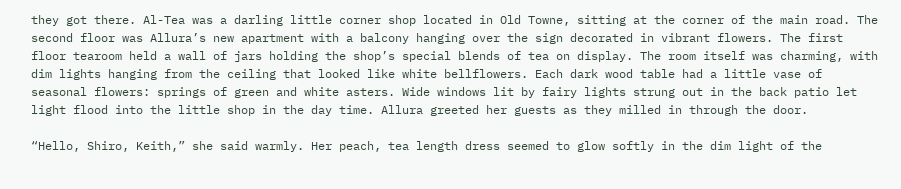they got there. Al-Tea was a darling little corner shop located in Old Towne, sitting at the corner of the main road. The second floor was Allura’s new apartment with a balcony hanging over the sign decorated in vibrant flowers. The first floor tearoom held a wall of jars holding the shop’s special blends of tea on display. The room itself was charming, with dim lights hanging from the ceiling that looked like white bellflowers. Each dark wood table had a little vase of seasonal flowers: springs of green and white asters. Wide windows lit by fairy lights strung out in the back patio let light flood into the little shop in the day time. Allura greeted her guests as they milled in through the door.

“Hello, Shiro, Keith,” she said warmly. Her peach, tea length dress seemed to glow softly in the dim light of the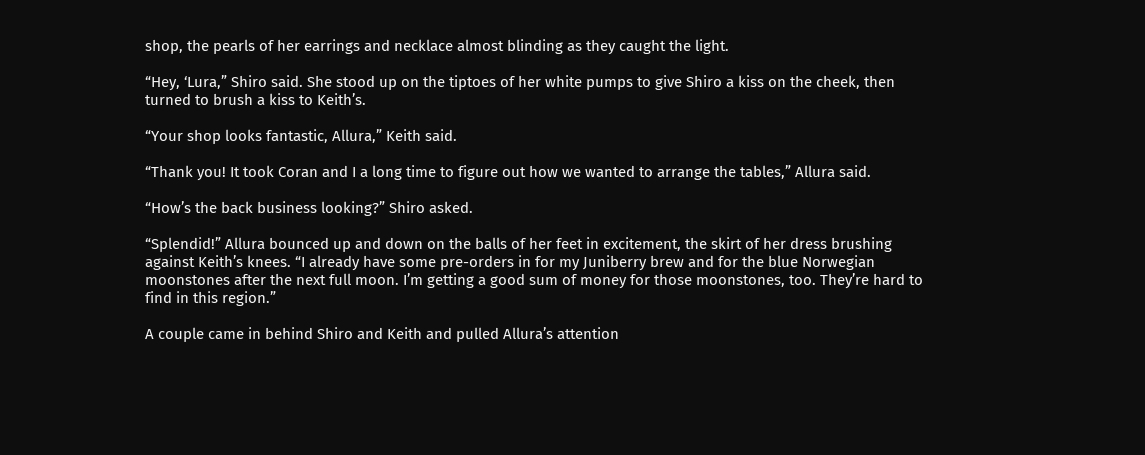shop, the pearls of her earrings and necklace almost blinding as they caught the light.

“Hey, ‘Lura,” Shiro said. She stood up on the tiptoes of her white pumps to give Shiro a kiss on the cheek, then turned to brush a kiss to Keith’s.

“Your shop looks fantastic, Allura,” Keith said.

“Thank you! It took Coran and I a long time to figure out how we wanted to arrange the tables,” Allura said.

“How’s the back business looking?” Shiro asked.

“Splendid!” Allura bounced up and down on the balls of her feet in excitement, the skirt of her dress brushing against Keith’s knees. “I already have some pre-orders in for my Juniberry brew and for the blue Norwegian moonstones after the next full moon. I’m getting a good sum of money for those moonstones, too. They’re hard to find in this region.”

A couple came in behind Shiro and Keith and pulled Allura’s attention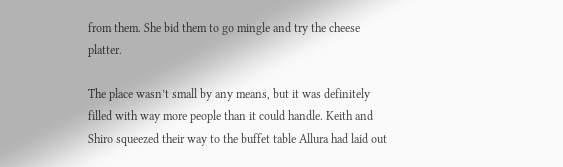from them. She bid them to go mingle and try the cheese platter.

The place wasn’t small by any means, but it was definitely filled with way more people than it could handle. Keith and Shiro squeezed their way to the buffet table Allura had laid out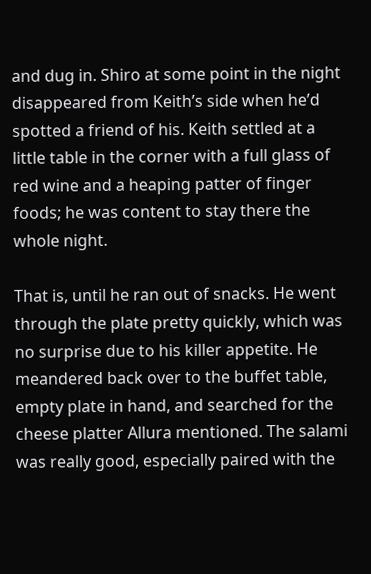and dug in. Shiro at some point in the night disappeared from Keith’s side when he’d spotted a friend of his. Keith settled at a little table in the corner with a full glass of red wine and a heaping patter of finger foods; he was content to stay there the whole night.

That is, until he ran out of snacks. He went through the plate pretty quickly, which was no surprise due to his killer appetite. He meandered back over to the buffet table, empty plate in hand, and searched for the cheese platter Allura mentioned. The salami was really good, especially paired with the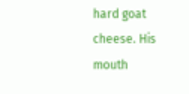hard goat cheese. His mouth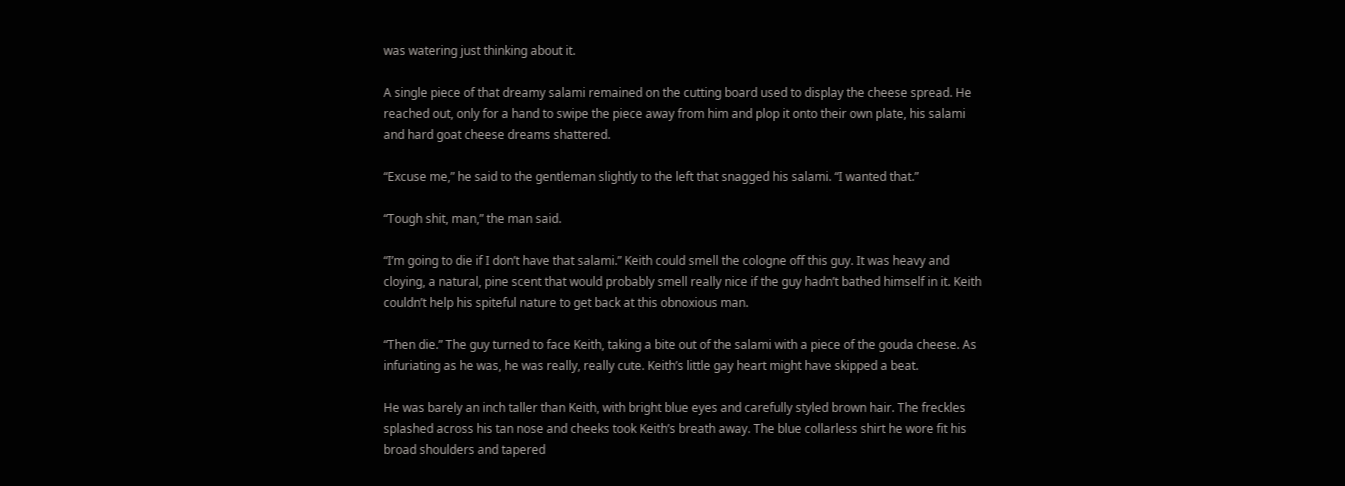was watering just thinking about it.

A single piece of that dreamy salami remained on the cutting board used to display the cheese spread. He reached out, only for a hand to swipe the piece away from him and plop it onto their own plate, his salami and hard goat cheese dreams shattered.

“Excuse me,” he said to the gentleman slightly to the left that snagged his salami. “I wanted that.”

“Tough shit, man,” the man said.

“I’m going to die if I don’t have that salami.” Keith could smell the cologne off this guy. It was heavy and cloying, a natural, pine scent that would probably smell really nice if the guy hadn’t bathed himself in it. Keith couldn’t help his spiteful nature to get back at this obnoxious man.

“Then die.” The guy turned to face Keith, taking a bite out of the salami with a piece of the gouda cheese. As infuriating as he was, he was really, really cute. Keith’s little gay heart might have skipped a beat.

He was barely an inch taller than Keith, with bright blue eyes and carefully styled brown hair. The freckles splashed across his tan nose and cheeks took Keith’s breath away. The blue collarless shirt he wore fit his broad shoulders and tapered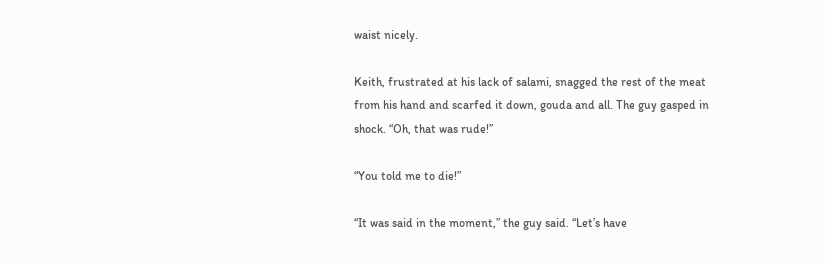waist nicely.

Keith, frustrated at his lack of salami, snagged the rest of the meat from his hand and scarfed it down, gouda and all. The guy gasped in shock. “Oh, that was rude!”

“You told me to die!”

“It was said in the moment,” the guy said. “Let’s have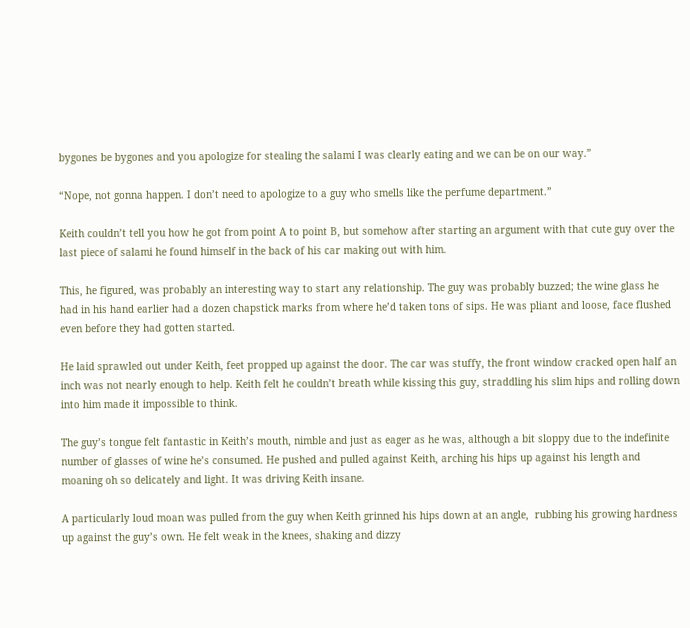bygones be bygones and you apologize for stealing the salami I was clearly eating and we can be on our way.”

“Nope, not gonna happen. I don’t need to apologize to a guy who smells like the perfume department.”

Keith couldn’t tell you how he got from point A to point B, but somehow after starting an argument with that cute guy over the last piece of salami he found himself in the back of his car making out with him.

This, he figured, was probably an interesting way to start any relationship. The guy was probably buzzed; the wine glass he had in his hand earlier had a dozen chapstick marks from where he’d taken tons of sips. He was pliant and loose, face flushed even before they had gotten started.

He laid sprawled out under Keith, feet propped up against the door. The car was stuffy, the front window cracked open half an inch was not nearly enough to help. Keith felt he couldn’t breath while kissing this guy, straddling his slim hips and rolling down into him made it impossible to think.

The guy’s tongue felt fantastic in Keith’s mouth, nimble and just as eager as he was, although a bit sloppy due to the indefinite number of glasses of wine he’s consumed. He pushed and pulled against Keith, arching his hips up against his length and moaning oh so delicately and light. It was driving Keith insane.

A particularly loud moan was pulled from the guy when Keith grinned his hips down at an angle,  rubbing his growing hardness up against the guy’s own. He felt weak in the knees, shaking and dizzy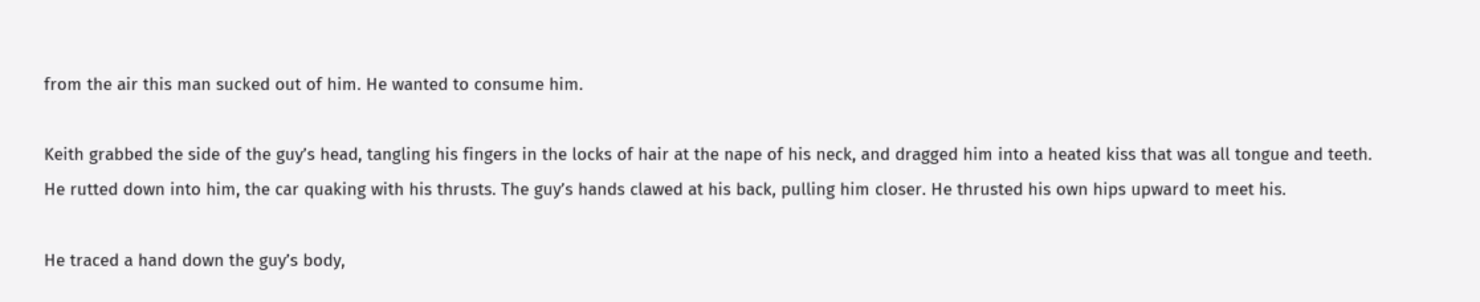from the air this man sucked out of him. He wanted to consume him.

Keith grabbed the side of the guy’s head, tangling his fingers in the locks of hair at the nape of his neck, and dragged him into a heated kiss that was all tongue and teeth. He rutted down into him, the car quaking with his thrusts. The guy’s hands clawed at his back, pulling him closer. He thrusted his own hips upward to meet his.

He traced a hand down the guy’s body,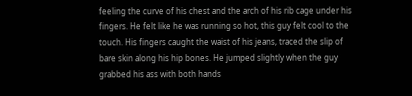feeling the curve of his chest and the arch of his rib cage under his fingers. He felt like he was running so hot, this guy felt cool to the touch. His fingers caught the waist of his jeans, traced the slip of bare skin along his hip bones. He jumped slightly when the guy grabbed his ass with both hands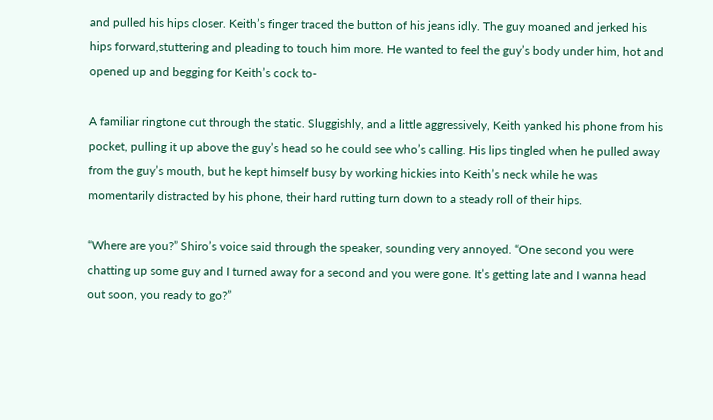and pulled his hips closer. Keith’s finger traced the button of his jeans idly. The guy moaned and jerked his hips forward,stuttering and pleading to touch him more. He wanted to feel the guy’s body under him, hot and opened up and begging for Keith’s cock to-

A familiar ringtone cut through the static. Sluggishly, and a little aggressively, Keith yanked his phone from his pocket, pulling it up above the guy’s head so he could see who’s calling. His lips tingled when he pulled away from the guy’s mouth, but he kept himself busy by working hickies into Keith’s neck while he was momentarily distracted by his phone, their hard rutting turn down to a steady roll of their hips.

“Where are you?” Shiro’s voice said through the speaker, sounding very annoyed. “One second you were chatting up some guy and I turned away for a second and you were gone. It’s getting late and I wanna head out soon, you ready to go?”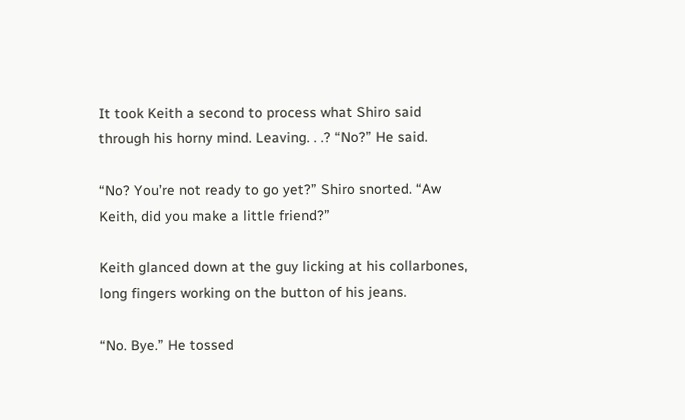It took Keith a second to process what Shiro said through his horny mind. Leaving. . .? “No?” He said.

“No? You’re not ready to go yet?” Shiro snorted. “Aw Keith, did you make a little friend?”

Keith glanced down at the guy licking at his collarbones, long fingers working on the button of his jeans.

“No. Bye.” He tossed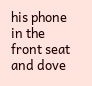his phone in the front seat and dove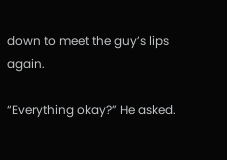down to meet the guy’s lips again.

“Everything okay?” He asked.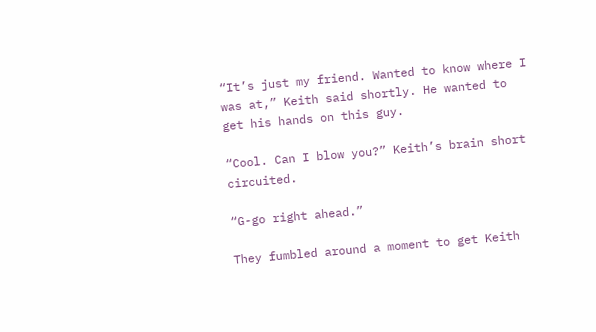“It’s just my friend. Wanted to know where I was at,” Keith said shortly. He wanted to get his hands on this guy.

“Cool. Can I blow you?” Keith’s brain short circuited.

“G-go right ahead.”

They fumbled around a moment to get Keith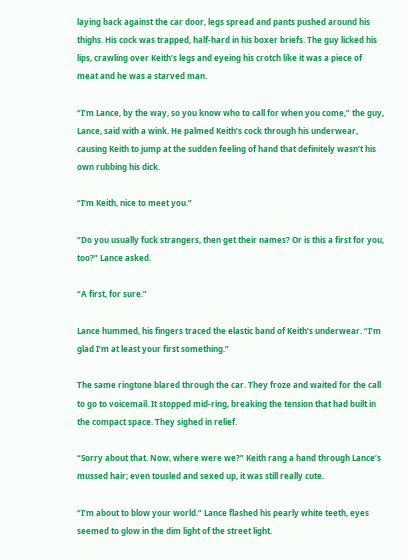laying back against the car door, legs spread and pants pushed around his thighs. His cock was trapped, half-hard in his boxer briefs. The guy licked his lips, crawling over Keith’s legs and eyeing his crotch like it was a piece of meat and he was a starved man.

“I’m Lance, by the way, so you know who to call for when you come,” the guy, Lance, said with a wink. He palmed Keith’s cock through his underwear, causing Keith to jump at the sudden feeling of hand that definitely wasn’t his own rubbing his dick.

“I’m Keith, nice to meet you.”

“Do you usually fuck strangers, then get their names? Or is this a first for you, too?” Lance asked.

“A first, for sure.”

Lance hummed, his fingers traced the elastic band of Keith’s underwear. “I’m glad I’m at least your first something.”

The same ringtone blared through the car. They froze and waited for the call to go to voicemail. It stopped mid-ring, breaking the tension that had built in the compact space. They sighed in relief.

“Sorry about that. Now, where were we?” Keith rang a hand through Lance’s mussed hair; even tousled and sexed up, it was still really cute.

“I’m about to blow your world.” Lance flashed his pearly white teeth, eyes seemed to glow in the dim light of the street light.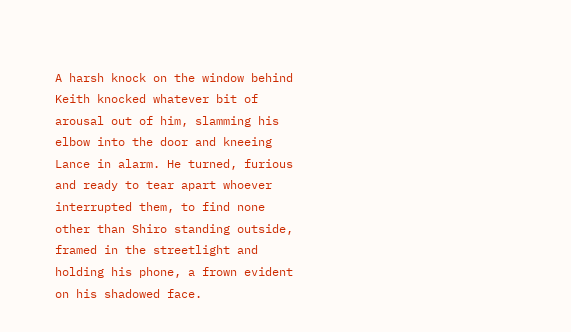A harsh knock on the window behind Keith knocked whatever bit of arousal out of him, slamming his elbow into the door and kneeing Lance in alarm. He turned, furious and ready to tear apart whoever interrupted them, to find none other than Shiro standing outside, framed in the streetlight and holding his phone, a frown evident on his shadowed face.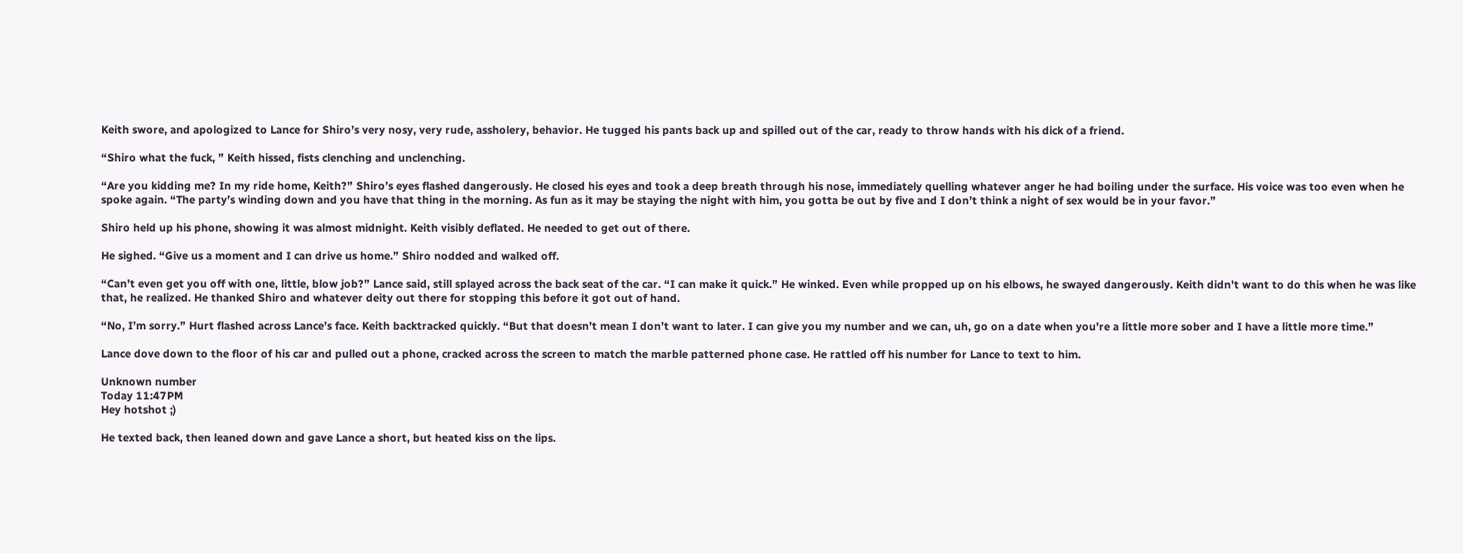Keith swore, and apologized to Lance for Shiro’s very nosy, very rude, assholery, behavior. He tugged his pants back up and spilled out of the car, ready to throw hands with his dick of a friend.

“Shiro what the fuck, ” Keith hissed, fists clenching and unclenching.

“Are you kidding me? In my ride home, Keith?” Shiro’s eyes flashed dangerously. He closed his eyes and took a deep breath through his nose, immediately quelling whatever anger he had boiling under the surface. His voice was too even when he spoke again. “The party’s winding down and you have that thing in the morning. As fun as it may be staying the night with him, you gotta be out by five and I don’t think a night of sex would be in your favor.”

Shiro held up his phone, showing it was almost midnight. Keith visibly deflated. He needed to get out of there.

He sighed. “Give us a moment and I can drive us home.” Shiro nodded and walked off.

“Can’t even get you off with one, little, blow job?” Lance said, still splayed across the back seat of the car. “I can make it quick.” He winked. Even while propped up on his elbows, he swayed dangerously. Keith didn’t want to do this when he was like that, he realized. He thanked Shiro and whatever deity out there for stopping this before it got out of hand.

“No, I’m sorry.” Hurt flashed across Lance’s face. Keith backtracked quickly. “But that doesn’t mean I don’t want to later. I can give you my number and we can, uh, go on a date when you’re a little more sober and I have a little more time.”

Lance dove down to the floor of his car and pulled out a phone, cracked across the screen to match the marble patterned phone case. He rattled off his number for Lance to text to him.

Unknown number
Today 11:47PM
Hey hotshot ;)

He texted back, then leaned down and gave Lance a short, but heated kiss on the lips.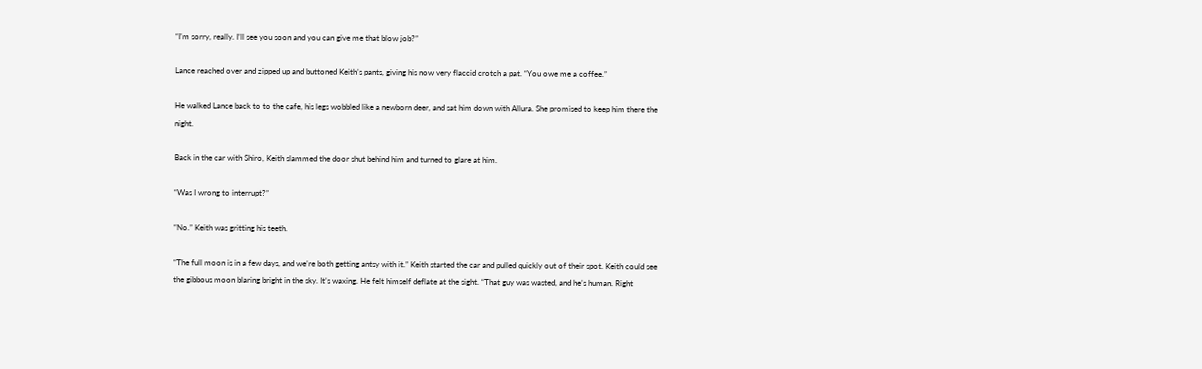“I’m sorry, really. I’ll see you soon and you can give me that blow job?”

Lance reached over and zipped up and buttoned Keith’s pants, giving his now very flaccid crotch a pat. “You owe me a coffee.”

He walked Lance back to to the cafe, his legs wobbled like a newborn deer, and sat him down with Allura. She promised to keep him there the night.

Back in the car with Shiro, Keith slammed the door shut behind him and turned to glare at him.

“Was I wrong to interrupt?”

“No.” Keith was gritting his teeth.

“The full moon is in a few days, and we’re both getting antsy with it.” Keith started the car and pulled quickly out of their spot. Keith could see the gibbous moon blaring bright in the sky. It’s waxing. He felt himself deflate at the sight. “That guy was wasted, and he’s human. Right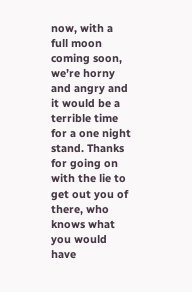now, with a full moon coming soon, we’re horny and angry and it would be a terrible time for a one night stand. Thanks for going on with the lie to get out you of there, who knows what you would have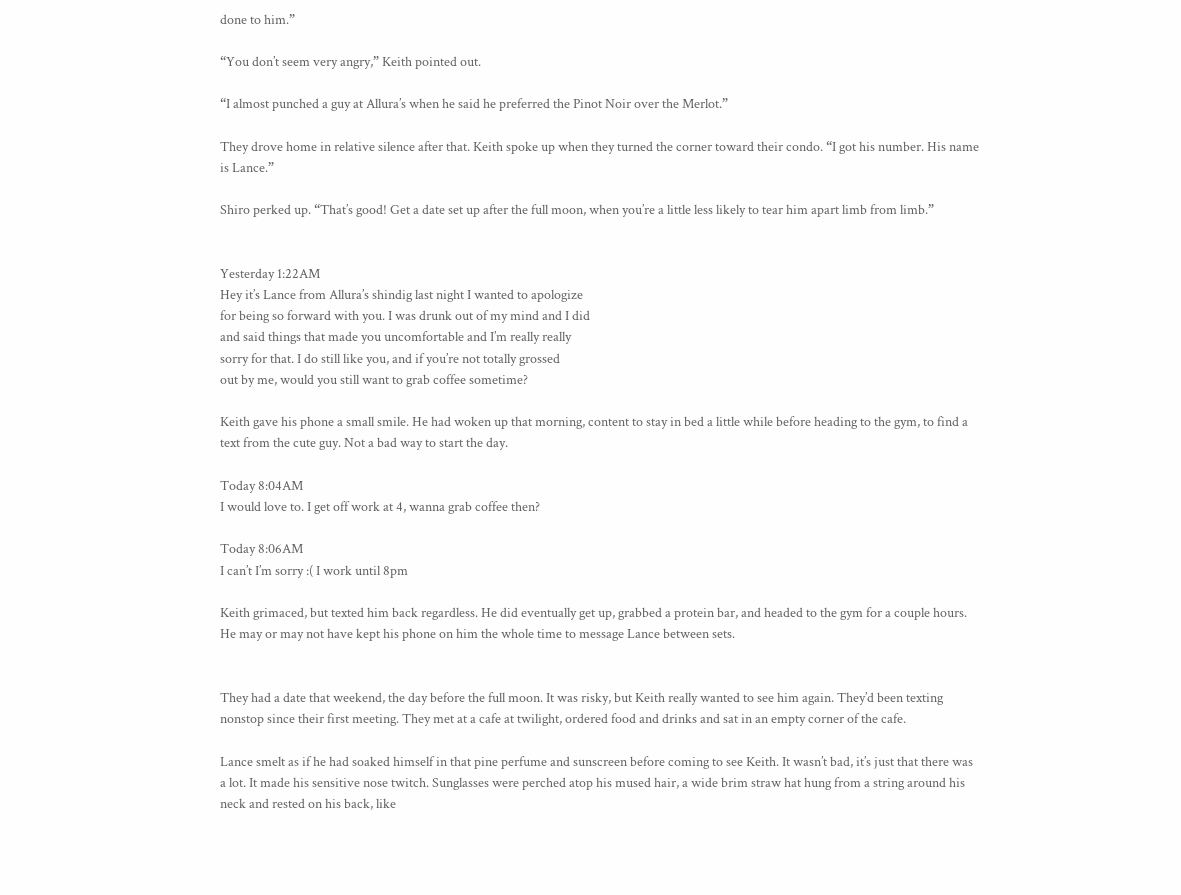done to him.”

“You don’t seem very angry,” Keith pointed out.

“I almost punched a guy at Allura’s when he said he preferred the Pinot Noir over the Merlot.”

They drove home in relative silence after that. Keith spoke up when they turned the corner toward their condo. “I got his number. His name is Lance.”

Shiro perked up. “That’s good! Get a date set up after the full moon, when you’re a little less likely to tear him apart limb from limb.”


Yesterday 1:22AM
Hey it’s Lance from Allura’s shindig last night I wanted to apologize
for being so forward with you. I was drunk out of my mind and I did
and said things that made you uncomfortable and I’m really really
sorry for that. I do still like you, and if you’re not totally grossed
out by me, would you still want to grab coffee sometime?

Keith gave his phone a small smile. He had woken up that morning, content to stay in bed a little while before heading to the gym, to find a text from the cute guy. Not a bad way to start the day.

Today 8:04AM
I would love to. I get off work at 4, wanna grab coffee then?

Today 8:06AM
I can’t I’m sorry :( I work until 8pm

Keith grimaced, but texted him back regardless. He did eventually get up, grabbed a protein bar, and headed to the gym for a couple hours. He may or may not have kept his phone on him the whole time to message Lance between sets.


They had a date that weekend, the day before the full moon. It was risky, but Keith really wanted to see him again. They’d been texting nonstop since their first meeting. They met at a cafe at twilight, ordered food and drinks and sat in an empty corner of the cafe.

Lance smelt as if he had soaked himself in that pine perfume and sunscreen before coming to see Keith. It wasn’t bad, it’s just that there was a lot. It made his sensitive nose twitch. Sunglasses were perched atop his mused hair, a wide brim straw hat hung from a string around his neck and rested on his back, like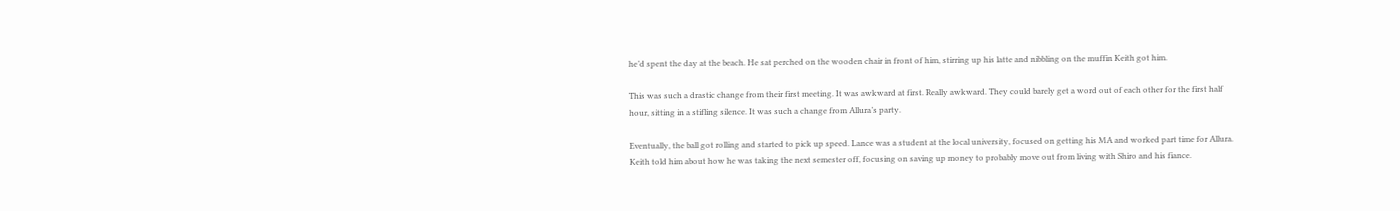he’d spent the day at the beach. He sat perched on the wooden chair in front of him, stirring up his latte and nibbling on the muffin Keith got him.

This was such a drastic change from their first meeting. It was awkward at first. Really awkward. They could barely get a word out of each other for the first half hour, sitting in a stifling silence. It was such a change from Allura’s party.

Eventually, the ball got rolling and started to pick up speed. Lance was a student at the local university, focused on getting his MA and worked part time for Allura. Keith told him about how he was taking the next semester off, focusing on saving up money to probably move out from living with Shiro and his fiance.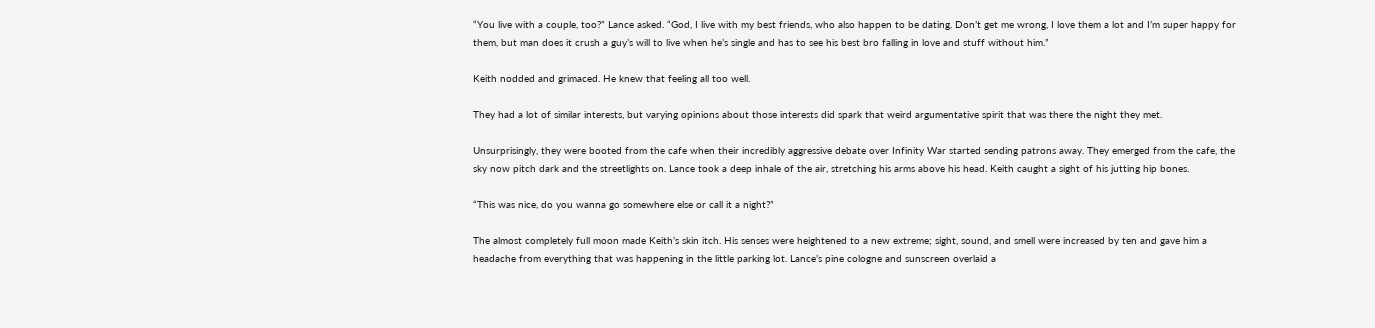“You live with a couple, too?” Lance asked. “God, I live with my best friends, who also happen to be dating. Don’t get me wrong, I love them a lot and I’m super happy for them, but man does it crush a guy’s will to live when he’s single and has to see his best bro falling in love and stuff without him.”

Keith nodded and grimaced. He knew that feeling all too well.

They had a lot of similar interests, but varying opinions about those interests did spark that weird argumentative spirit that was there the night they met.

Unsurprisingly, they were booted from the cafe when their incredibly aggressive debate over Infinity War started sending patrons away. They emerged from the cafe, the sky now pitch dark and the streetlights on. Lance took a deep inhale of the air, stretching his arms above his head. Keith caught a sight of his jutting hip bones.

“This was nice, do you wanna go somewhere else or call it a night?”

The almost completely full moon made Keith’s skin itch. His senses were heightened to a new extreme; sight, sound, and smell were increased by ten and gave him a headache from everything that was happening in the little parking lot. Lance’s pine cologne and sunscreen overlaid a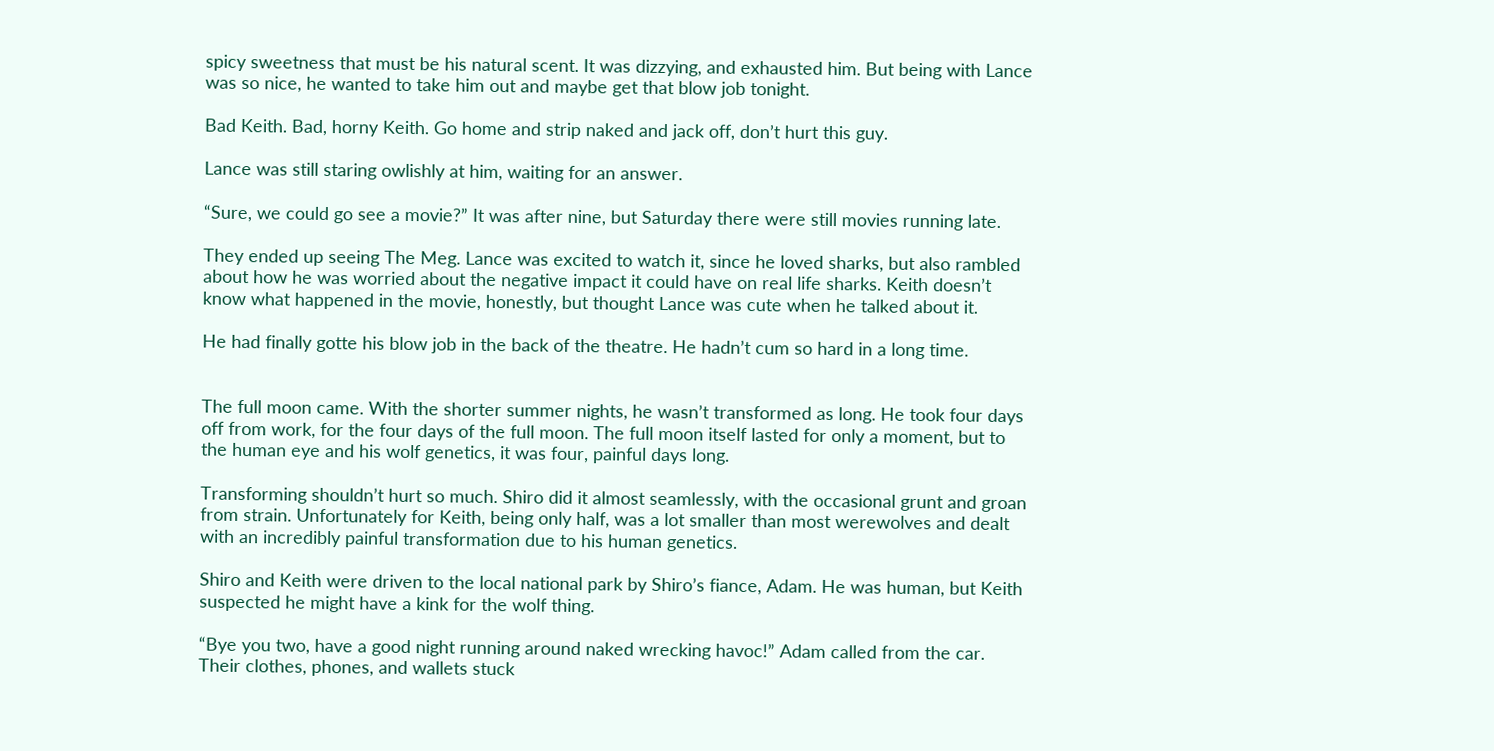spicy sweetness that must be his natural scent. It was dizzying, and exhausted him. But being with Lance was so nice, he wanted to take him out and maybe get that blow job tonight.

Bad Keith. Bad, horny Keith. Go home and strip naked and jack off, don’t hurt this guy.

Lance was still staring owlishly at him, waiting for an answer.

“Sure, we could go see a movie?” It was after nine, but Saturday there were still movies running late.

They ended up seeing The Meg. Lance was excited to watch it, since he loved sharks, but also rambled about how he was worried about the negative impact it could have on real life sharks. Keith doesn’t know what happened in the movie, honestly, but thought Lance was cute when he talked about it.

He had finally gotte his blow job in the back of the theatre. He hadn’t cum so hard in a long time.


The full moon came. With the shorter summer nights, he wasn’t transformed as long. He took four days off from work, for the four days of the full moon. The full moon itself lasted for only a moment, but to the human eye and his wolf genetics, it was four, painful days long.

Transforming shouldn’t hurt so much. Shiro did it almost seamlessly, with the occasional grunt and groan from strain. Unfortunately for Keith, being only half, was a lot smaller than most werewolves and dealt with an incredibly painful transformation due to his human genetics.

Shiro and Keith were driven to the local national park by Shiro’s fiance, Adam. He was human, but Keith suspected he might have a kink for the wolf thing.

“Bye you two, have a good night running around naked wrecking havoc!” Adam called from the car. Their clothes, phones, and wallets stuck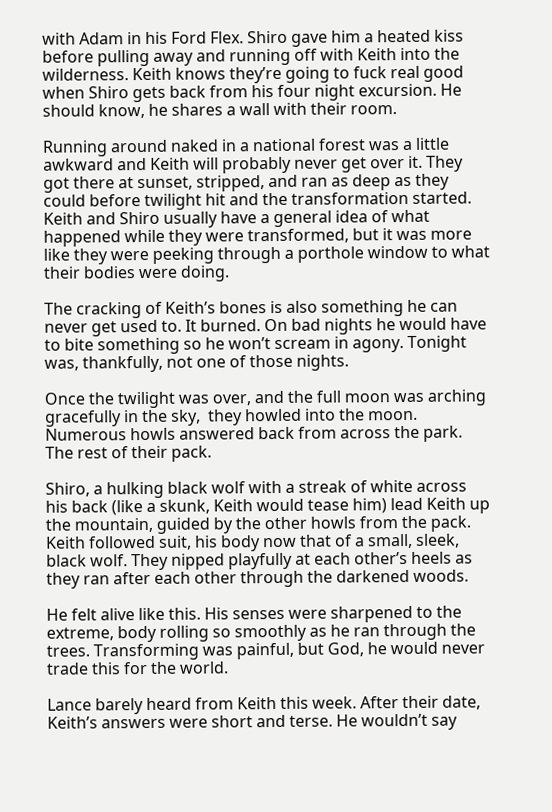with Adam in his Ford Flex. Shiro gave him a heated kiss before pulling away and running off with Keith into the wilderness. Keith knows they’re going to fuck real good when Shiro gets back from his four night excursion. He should know, he shares a wall with their room.

Running around naked in a national forest was a little awkward and Keith will probably never get over it. They got there at sunset, stripped, and ran as deep as they could before twilight hit and the transformation started. Keith and Shiro usually have a general idea of what happened while they were transformed, but it was more like they were peeking through a porthole window to what their bodies were doing.

The cracking of Keith’s bones is also something he can never get used to. It burned. On bad nights he would have to bite something so he won’t scream in agony. Tonight was, thankfully, not one of those nights.

Once the twilight was over, and the full moon was arching gracefully in the sky,  they howled into the moon. Numerous howls answered back from across the park. The rest of their pack.

Shiro, a hulking black wolf with a streak of white across his back (like a skunk, Keith would tease him) lead Keith up the mountain, guided by the other howls from the pack. Keith followed suit, his body now that of a small, sleek, black wolf. They nipped playfully at each other’s heels as they ran after each other through the darkened woods.

He felt alive like this. His senses were sharpened to the extreme, body rolling so smoothly as he ran through the trees. Transforming was painful, but God, he would never trade this for the world.

Lance barely heard from Keith this week. After their date, Keith’s answers were short and terse. He wouldn’t say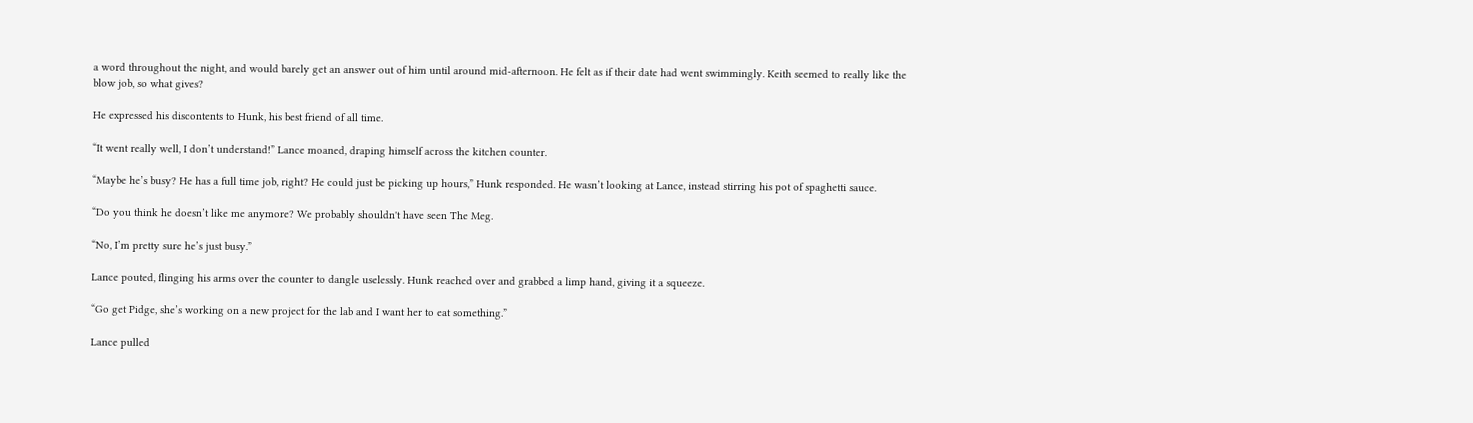a word throughout the night, and would barely get an answer out of him until around mid-afternoon. He felt as if their date had went swimmingly. Keith seemed to really like the blow job, so what gives?

He expressed his discontents to Hunk, his best friend of all time.

“It went really well, I don’t understand!” Lance moaned, draping himself across the kitchen counter.

“Maybe he’s busy? He has a full time job, right? He could just be picking up hours,” Hunk responded. He wasn’t looking at Lance, instead stirring his pot of spaghetti sauce.

“Do you think he doesn’t like me anymore? We probably shouldn't have seen The Meg.

“No, I’m pretty sure he’s just busy.”

Lance pouted, flinging his arms over the counter to dangle uselessly. Hunk reached over and grabbed a limp hand, giving it a squeeze.

“Go get Pidge, she’s working on a new project for the lab and I want her to eat something.”

Lance pulled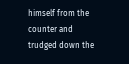himself from the counter and trudged down the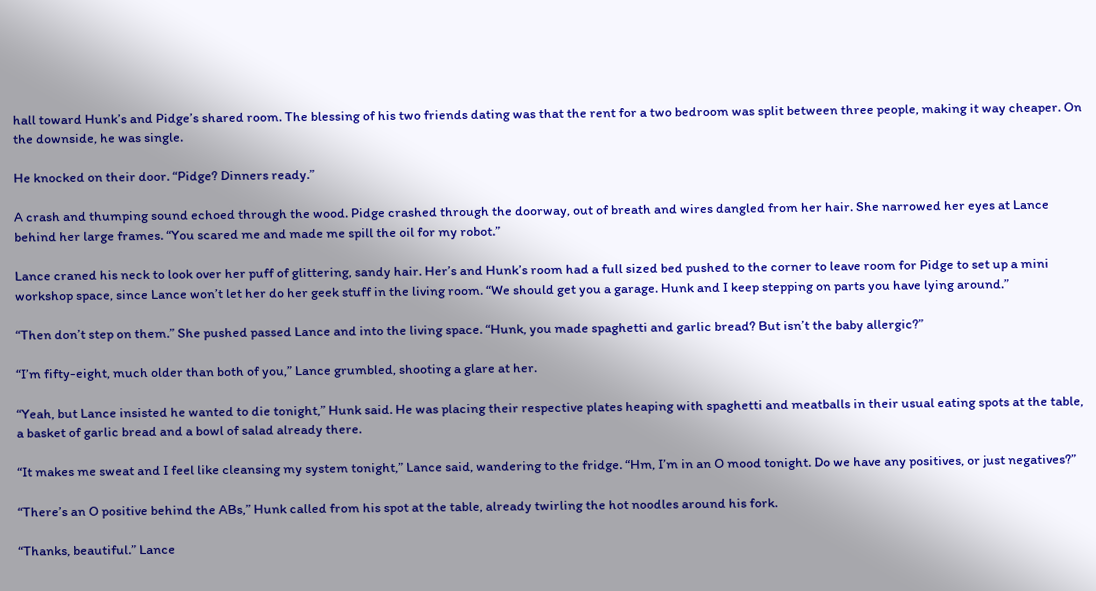hall toward Hunk’s and Pidge’s shared room. The blessing of his two friends dating was that the rent for a two bedroom was split between three people, making it way cheaper. On the downside, he was single.

He knocked on their door. “Pidge? Dinners ready.”

A crash and thumping sound echoed through the wood. Pidge crashed through the doorway, out of breath and wires dangled from her hair. She narrowed her eyes at Lance behind her large frames. “You scared me and made me spill the oil for my robot.”

Lance craned his neck to look over her puff of glittering, sandy hair. Her’s and Hunk’s room had a full sized bed pushed to the corner to leave room for Pidge to set up a mini workshop space, since Lance won’t let her do her geek stuff in the living room. “We should get you a garage. Hunk and I keep stepping on parts you have lying around.”

“Then don’t step on them.” She pushed passed Lance and into the living space. “Hunk, you made spaghetti and garlic bread? But isn’t the baby allergic?”

“I’m fifty-eight, much older than both of you,” Lance grumbled, shooting a glare at her.

“Yeah, but Lance insisted he wanted to die tonight,” Hunk said. He was placing their respective plates heaping with spaghetti and meatballs in their usual eating spots at the table, a basket of garlic bread and a bowl of salad already there.

“It makes me sweat and I feel like cleansing my system tonight,” Lance said, wandering to the fridge. “Hm, I’m in an O mood tonight. Do we have any positives, or just negatives?”

“There’s an O positive behind the ABs,” Hunk called from his spot at the table, already twirling the hot noodles around his fork.

“Thanks, beautiful.” Lance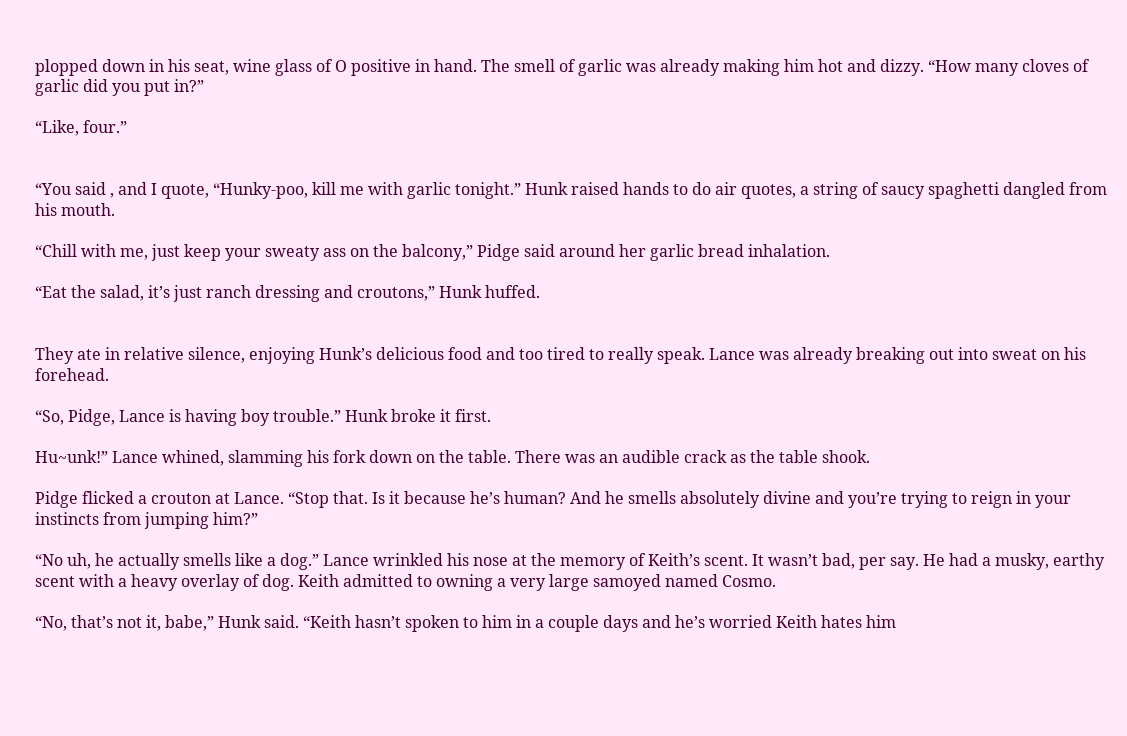plopped down in his seat, wine glass of O positive in hand. The smell of garlic was already making him hot and dizzy. “How many cloves of garlic did you put in?”

“Like, four.”


“You said , and I quote, “Hunky-poo, kill me with garlic tonight.” Hunk raised hands to do air quotes, a string of saucy spaghetti dangled from his mouth.

“Chill with me, just keep your sweaty ass on the balcony,” Pidge said around her garlic bread inhalation.

“Eat the salad, it’s just ranch dressing and croutons,” Hunk huffed.


They ate in relative silence, enjoying Hunk’s delicious food and too tired to really speak. Lance was already breaking out into sweat on his forehead.

“So, Pidge, Lance is having boy trouble.” Hunk broke it first.

Hu~unk!” Lance whined, slamming his fork down on the table. There was an audible crack as the table shook.

Pidge flicked a crouton at Lance. “Stop that. Is it because he’s human? And he smells absolutely divine and you’re trying to reign in your instincts from jumping him?”

“No uh, he actually smells like a dog.” Lance wrinkled his nose at the memory of Keith’s scent. It wasn’t bad, per say. He had a musky, earthy scent with a heavy overlay of dog. Keith admitted to owning a very large samoyed named Cosmo.

“No, that’s not it, babe,” Hunk said. “Keith hasn’t spoken to him in a couple days and he’s worried Keith hates him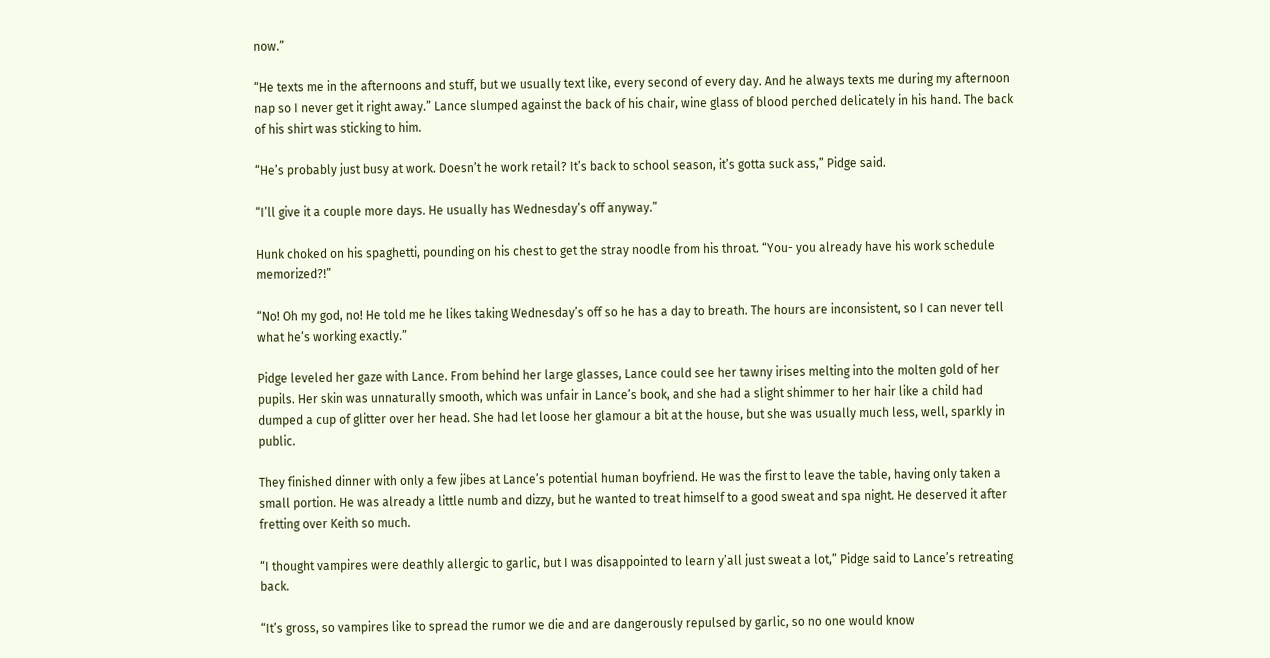now.”

“He texts me in the afternoons and stuff, but we usually text like, every second of every day. And he always texts me during my afternoon nap so I never get it right away.” Lance slumped against the back of his chair, wine glass of blood perched delicately in his hand. The back of his shirt was sticking to him.

“He’s probably just busy at work. Doesn’t he work retail? It’s back to school season, it’s gotta suck ass,” Pidge said.

“I’ll give it a couple more days. He usually has Wednesday’s off anyway.”

Hunk choked on his spaghetti, pounding on his chest to get the stray noodle from his throat. “You- you already have his work schedule memorized?!”

“No! Oh my god, no! He told me he likes taking Wednesday’s off so he has a day to breath. The hours are inconsistent, so I can never tell what he’s working exactly.”

Pidge leveled her gaze with Lance. From behind her large glasses, Lance could see her tawny irises melting into the molten gold of her pupils. Her skin was unnaturally smooth, which was unfair in Lance’s book, and she had a slight shimmer to her hair like a child had dumped a cup of glitter over her head. She had let loose her glamour a bit at the house, but she was usually much less, well, sparkly in public.

They finished dinner with only a few jibes at Lance’s potential human boyfriend. He was the first to leave the table, having only taken a small portion. He was already a little numb and dizzy, but he wanted to treat himself to a good sweat and spa night. He deserved it after fretting over Keith so much.

“I thought vampires were deathly allergic to garlic, but I was disappointed to learn y’all just sweat a lot,” Pidge said to Lance’s retreating back.

“It’s gross, so vampires like to spread the rumor we die and are dangerously repulsed by garlic, so no one would know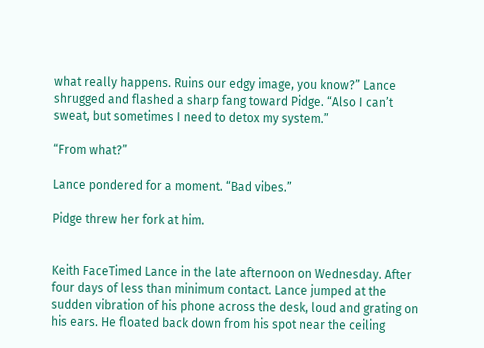what really happens. Ruins our edgy image, you know?” Lance shrugged and flashed a sharp fang toward Pidge. “Also I can’t sweat, but sometimes I need to detox my system.”

“From what?”

Lance pondered for a moment. “Bad vibes.”

Pidge threw her fork at him.


Keith FaceTimed Lance in the late afternoon on Wednesday. After four days of less than minimum contact. Lance jumped at the sudden vibration of his phone across the desk, loud and grating on his ears. He floated back down from his spot near the ceiling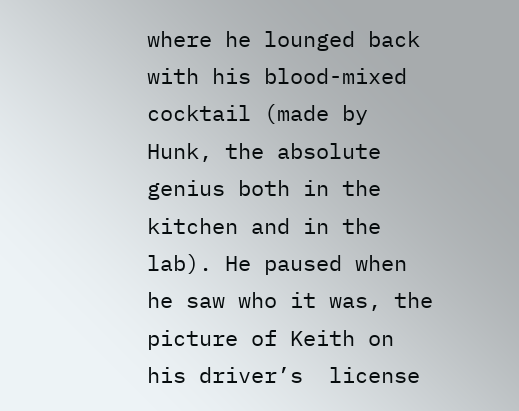where he lounged back with his blood-mixed cocktail (made by Hunk, the absolute genius both in the kitchen and in the lab). He paused when he saw who it was, the picture of Keith on his driver’s  license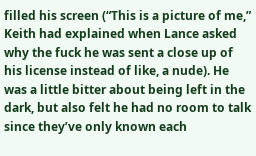filled his screen (“This is a picture of me,” Keith had explained when Lance asked why the fuck he was sent a close up of his license instead of like, a nude). He was a little bitter about being left in the dark, but also felt he had no room to talk since they’ve only known each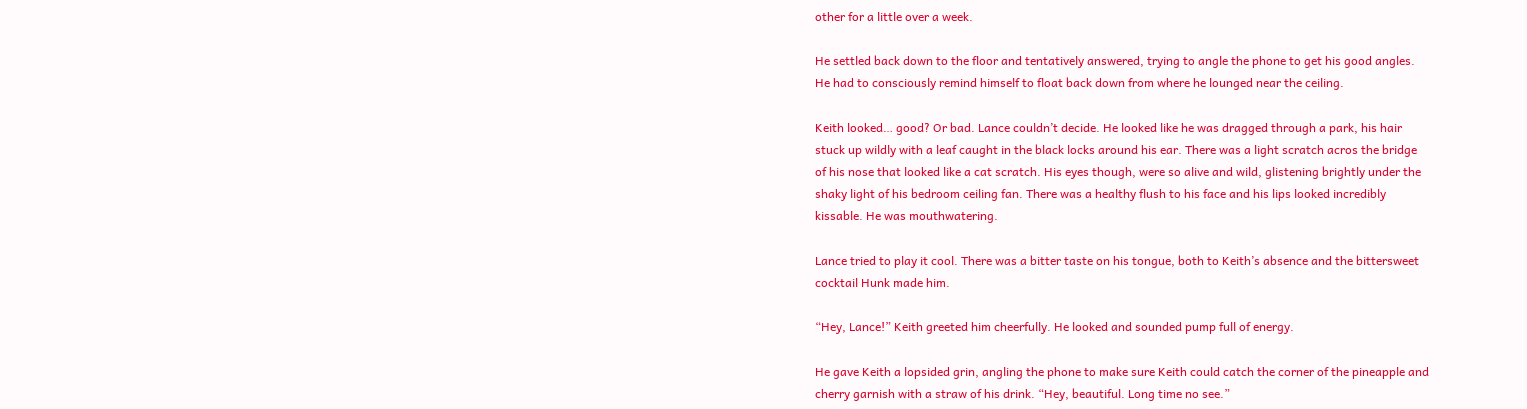other for a little over a week.

He settled back down to the floor and tentatively answered, trying to angle the phone to get his good angles. He had to consciously remind himself to float back down from where he lounged near the ceiling.

Keith looked… good? Or bad. Lance couldn’t decide. He looked like he was dragged through a park, his hair stuck up wildly with a leaf caught in the black locks around his ear. There was a light scratch acros the bridge of his nose that looked like a cat scratch. His eyes though, were so alive and wild, glistening brightly under the shaky light of his bedroom ceiling fan. There was a healthy flush to his face and his lips looked incredibly kissable. He was mouthwatering.

Lance tried to play it cool. There was a bitter taste on his tongue, both to Keith’s absence and the bittersweet cocktail Hunk made him.

“Hey, Lance!” Keith greeted him cheerfully. He looked and sounded pump full of energy.

He gave Keith a lopsided grin, angling the phone to make sure Keith could catch the corner of the pineapple and cherry garnish with a straw of his drink. “Hey, beautiful. Long time no see.”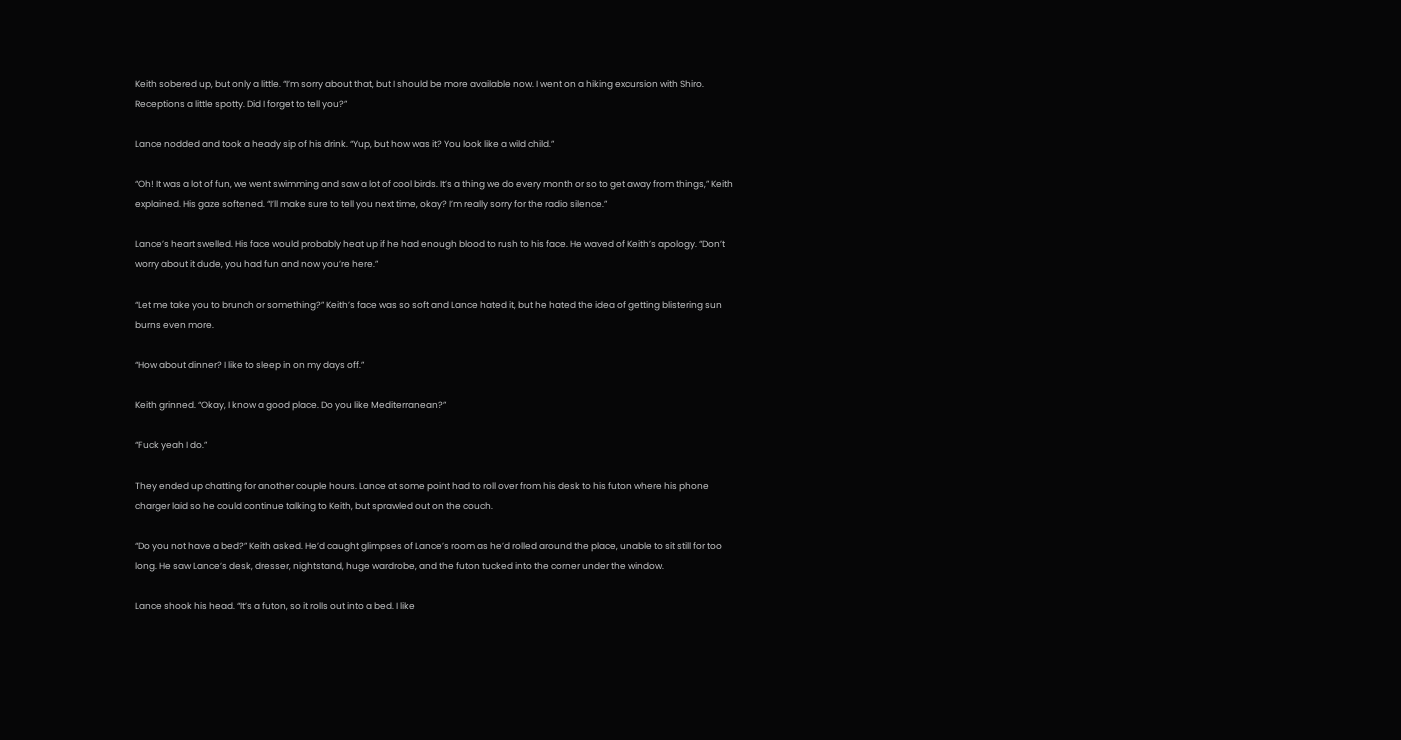Keith sobered up, but only a little. “I’m sorry about that, but I should be more available now. I went on a hiking excursion with Shiro. Receptions a little spotty. Did I forget to tell you?”

Lance nodded and took a heady sip of his drink. “Yup, but how was it? You look like a wild child.”

“Oh! It was a lot of fun, we went swimming and saw a lot of cool birds. It’s a thing we do every month or so to get away from things,” Keith explained. His gaze softened. “I’ll make sure to tell you next time, okay? I’m really sorry for the radio silence.”

Lance’s heart swelled. His face would probably heat up if he had enough blood to rush to his face. He waved of Keith’s apology. “Don’t worry about it dude, you had fun and now you’re here.”

“Let me take you to brunch or something?” Keith’s face was so soft and Lance hated it, but he hated the idea of getting blistering sun burns even more.

“How about dinner? I like to sleep in on my days off.”

Keith grinned. “Okay, I know a good place. Do you like Mediterranean?”

“Fuck yeah I do.”

They ended up chatting for another couple hours. Lance at some point had to roll over from his desk to his futon where his phone charger laid so he could continue talking to Keith, but sprawled out on the couch.

“Do you not have a bed?” Keith asked. He’d caught glimpses of Lance’s room as he’d rolled around the place, unable to sit still for too long. He saw Lance’s desk, dresser, nightstand, huge wardrobe, and the futon tucked into the corner under the window.

Lance shook his head. “It’s a futon, so it rolls out into a bed. I like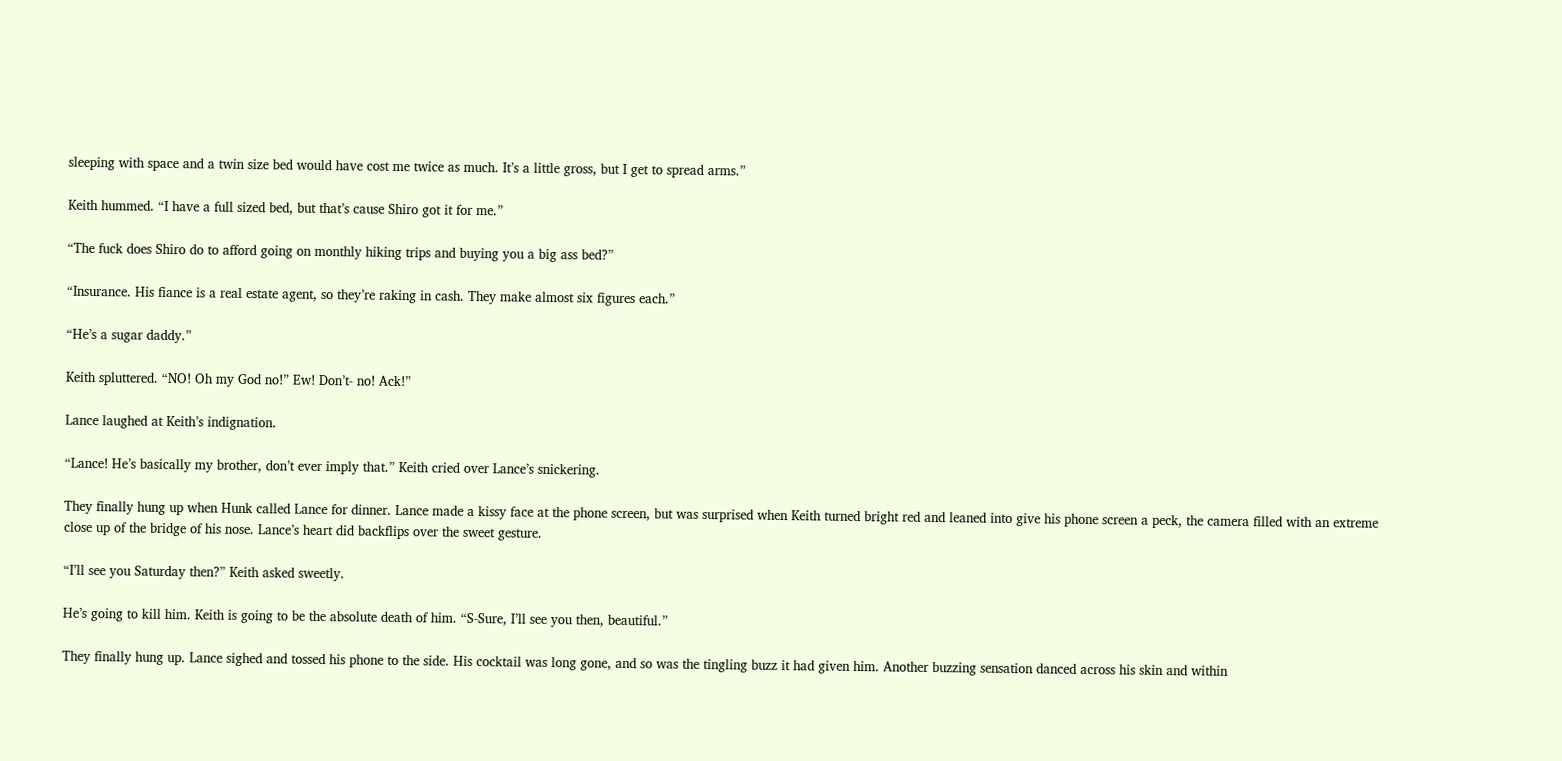sleeping with space and a twin size bed would have cost me twice as much. It’s a little gross, but I get to spread arms.”

Keith hummed. “I have a full sized bed, but that’s cause Shiro got it for me.”

“The fuck does Shiro do to afford going on monthly hiking trips and buying you a big ass bed?”

“Insurance. His fiance is a real estate agent, so they’re raking in cash. They make almost six figures each.”

“He’s a sugar daddy.”

Keith spluttered. “NO! Oh my God no!” Ew! Don’t- no! Ack!”

Lance laughed at Keith’s indignation.

“Lance! He’s basically my brother, don’t ever imply that.” Keith cried over Lance’s snickering.

They finally hung up when Hunk called Lance for dinner. Lance made a kissy face at the phone screen, but was surprised when Keith turned bright red and leaned into give his phone screen a peck, the camera filled with an extreme close up of the bridge of his nose. Lance’s heart did backflips over the sweet gesture.

“I’ll see you Saturday then?” Keith asked sweetly.

He’s going to kill him. Keith is going to be the absolute death of him. “S-Sure, I’ll see you then, beautiful.”

They finally hung up. Lance sighed and tossed his phone to the side. His cocktail was long gone, and so was the tingling buzz it had given him. Another buzzing sensation danced across his skin and within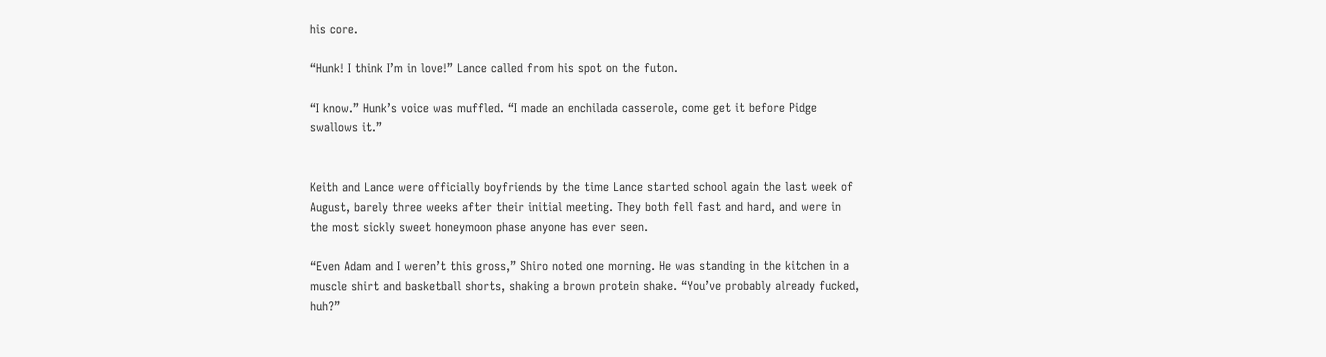his core.

“Hunk! I think I’m in love!” Lance called from his spot on the futon.

“I know.” Hunk’s voice was muffled. “I made an enchilada casserole, come get it before Pidge swallows it.”


Keith and Lance were officially boyfriends by the time Lance started school again the last week of August, barely three weeks after their initial meeting. They both fell fast and hard, and were in the most sickly sweet honeymoon phase anyone has ever seen.

“Even Adam and I weren’t this gross,” Shiro noted one morning. He was standing in the kitchen in a muscle shirt and basketball shorts, shaking a brown protein shake. “You’ve probably already fucked, huh?”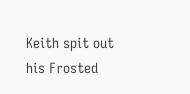Keith spit out his Frosted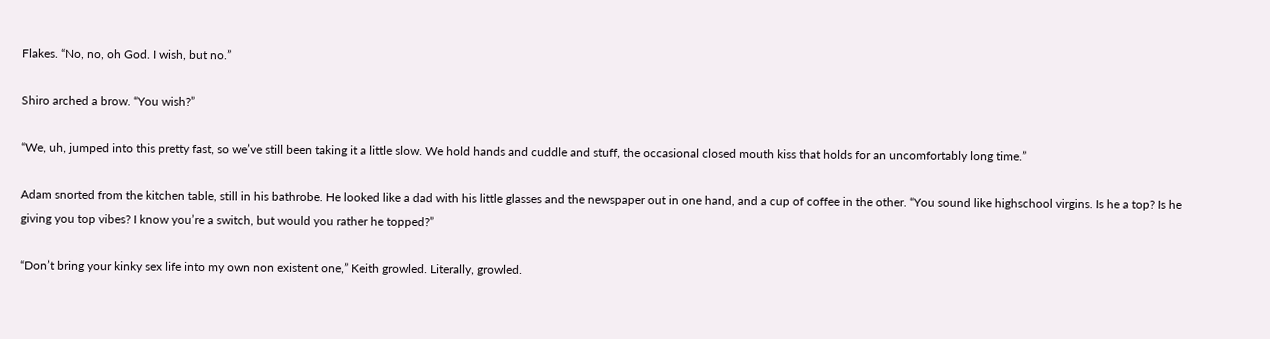Flakes. “No, no, oh God. I wish, but no.”

Shiro arched a brow. “You wish?”

“We, uh, jumped into this pretty fast, so we’ve still been taking it a little slow. We hold hands and cuddle and stuff, the occasional closed mouth kiss that holds for an uncomfortably long time.”

Adam snorted from the kitchen table, still in his bathrobe. He looked like a dad with his little glasses and the newspaper out in one hand, and a cup of coffee in the other. “You sound like highschool virgins. Is he a top? Is he giving you top vibes? I know you’re a switch, but would you rather he topped?”

“Don’t bring your kinky sex life into my own non existent one,” Keith growled. Literally, growled.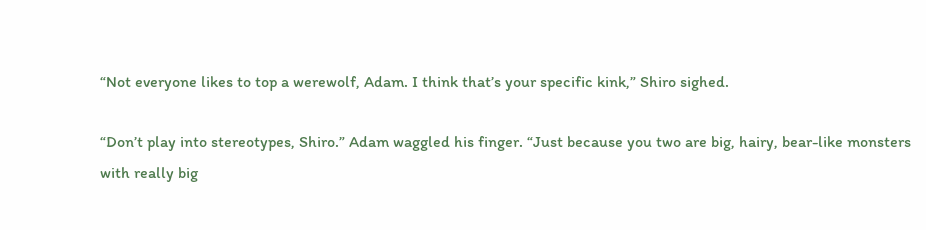“Not everyone likes to top a werewolf, Adam. I think that’s your specific kink,” Shiro sighed.

“Don’t play into stereotypes, Shiro.” Adam waggled his finger. “Just because you two are big, hairy, bear-like monsters with really big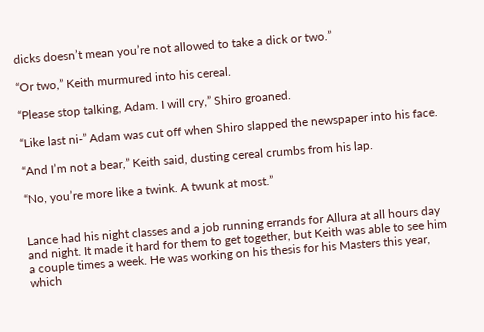dicks doesn’t mean you’re not allowed to take a dick or two.”

“Or two,” Keith murmured into his cereal.

“Please stop talking, Adam. I will cry,” Shiro groaned.

“Like last ni-” Adam was cut off when Shiro slapped the newspaper into his face.

“And I’m not a bear,” Keith said, dusting cereal crumbs from his lap.

“No, you’re more like a twink. A twunk at most.”


Lance had his night classes and a job running errands for Allura at all hours day and night. It made it hard for them to get together, but Keith was able to see him a couple times a week. He was working on his thesis for his Masters this year, which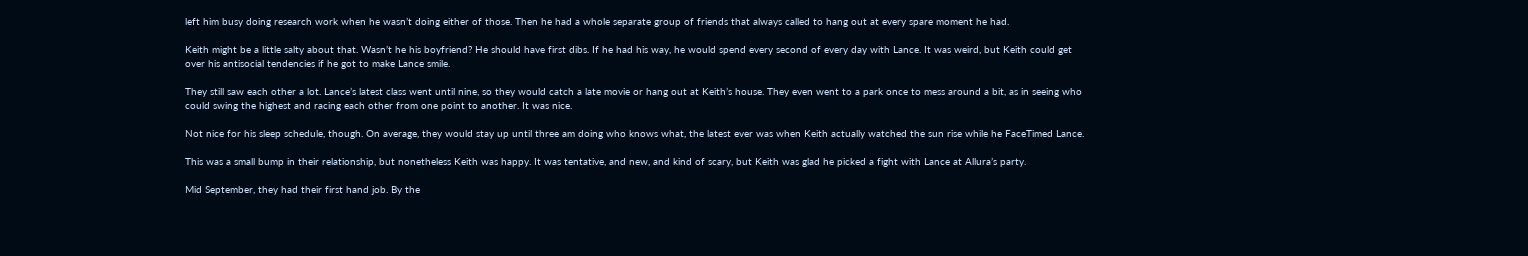left him busy doing research work when he wasn’t doing either of those. Then he had a whole separate group of friends that always called to hang out at every spare moment he had.

Keith might be a little salty about that. Wasn’t he his boyfriend? He should have first dibs. If he had his way, he would spend every second of every day with Lance. It was weird, but Keith could get over his antisocial tendencies if he got to make Lance smile.

They still saw each other a lot. Lance’s latest class went until nine, so they would catch a late movie or hang out at Keith’s house. They even went to a park once to mess around a bit, as in seeing who could swing the highest and racing each other from one point to another. It was nice.

Not nice for his sleep schedule, though. On average, they would stay up until three am doing who knows what, the latest ever was when Keith actually watched the sun rise while he FaceTimed Lance.

This was a small bump in their relationship, but nonetheless Keith was happy. It was tentative, and new, and kind of scary, but Keith was glad he picked a fight with Lance at Allura’s party.

Mid September, they had their first hand job. By the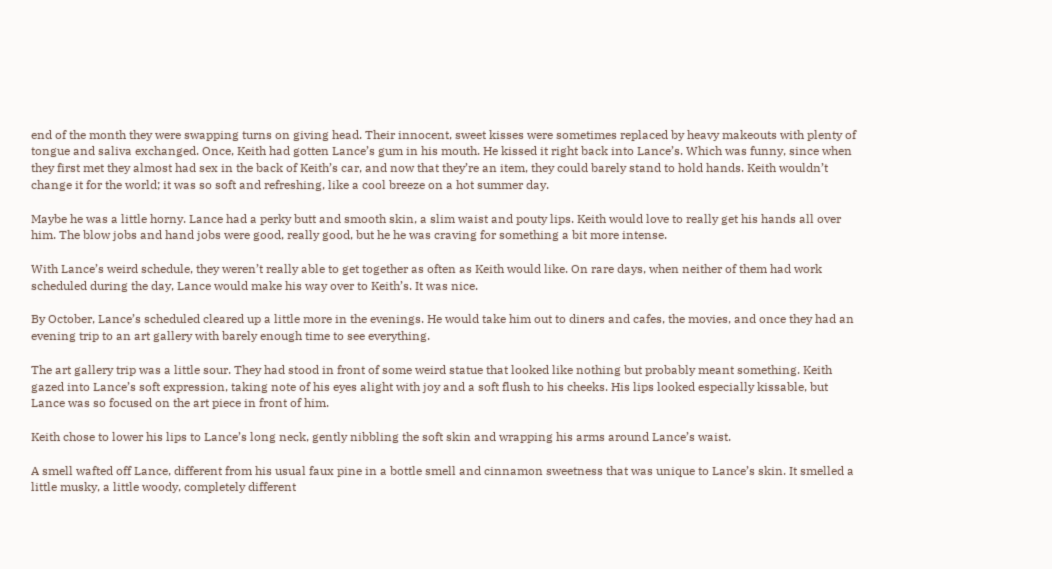end of the month they were swapping turns on giving head. Their innocent, sweet kisses were sometimes replaced by heavy makeouts with plenty of tongue and saliva exchanged. Once, Keith had gotten Lance’s gum in his mouth. He kissed it right back into Lance’s. Which was funny, since when they first met they almost had sex in the back of Keith’s car, and now that they’re an item, they could barely stand to hold hands. Keith wouldn’t change it for the world; it was so soft and refreshing, like a cool breeze on a hot summer day.

Maybe he was a little horny. Lance had a perky butt and smooth skin, a slim waist and pouty lips. Keith would love to really get his hands all over him. The blow jobs and hand jobs were good, really good, but he he was craving for something a bit more intense.

With Lance’s weird schedule, they weren’t really able to get together as often as Keith would like. On rare days, when neither of them had work scheduled during the day, Lance would make his way over to Keith’s. It was nice.

By October, Lance’s scheduled cleared up a little more in the evenings. He would take him out to diners and cafes, the movies, and once they had an evening trip to an art gallery with barely enough time to see everything.

The art gallery trip was a little sour. They had stood in front of some weird statue that looked like nothing but probably meant something. Keith gazed into Lance’s soft expression, taking note of his eyes alight with joy and a soft flush to his cheeks. His lips looked especially kissable, but Lance was so focused on the art piece in front of him.

Keith chose to lower his lips to Lance’s long neck, gently nibbling the soft skin and wrapping his arms around Lance’s waist.

A smell wafted off Lance, different from his usual faux pine in a bottle smell and cinnamon sweetness that was unique to Lance’s skin. It smelled a little musky, a little woody, completely different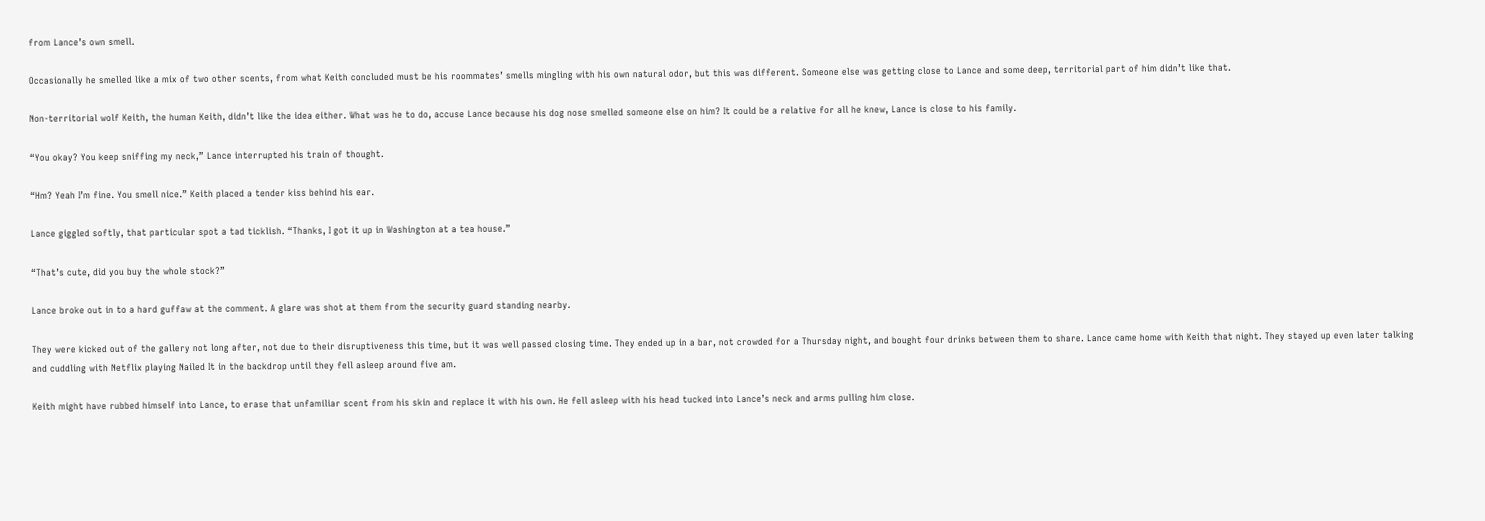from Lance’s own smell.

Occasionally he smelled like a mix of two other scents, from what Keith concluded must be his roommates’ smells mingling with his own natural odor, but this was different. Someone else was getting close to Lance and some deep, territorial part of him didn’t like that.

Non-territorial wolf Keith, the human Keith, didn’t like the idea either. What was he to do, accuse Lance because his dog nose smelled someone else on him? It could be a relative for all he knew, Lance is close to his family.

“You okay? You keep sniffing my neck,” Lance interrupted his train of thought.

“Hm? Yeah I’m fine. You smell nice.” Keith placed a tender kiss behind his ear.

Lance giggled softly, that particular spot a tad ticklish. “Thanks, I got it up in Washington at a tea house.”

“That’s cute, did you buy the whole stock?”

Lance broke out in to a hard guffaw at the comment. A glare was shot at them from the security guard standing nearby.

They were kicked out of the gallery not long after, not due to their disruptiveness this time, but it was well passed closing time. They ended up in a bar, not crowded for a Thursday night, and bought four drinks between them to share. Lance came home with Keith that night. They stayed up even later talking and cuddling with Netflix playing Nailed It in the backdrop until they fell asleep around five am.

Keith might have rubbed himself into Lance, to erase that unfamiliar scent from his skin and replace it with his own. He fell asleep with his head tucked into Lance’s neck and arms pulling him close.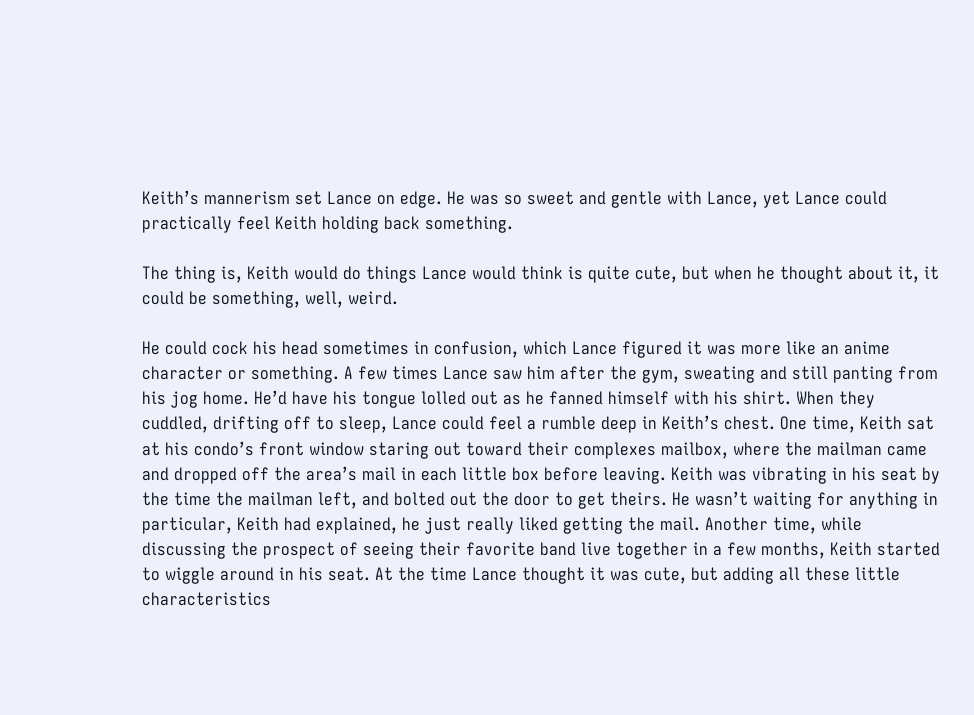Keith’s mannerism set Lance on edge. He was so sweet and gentle with Lance, yet Lance could practically feel Keith holding back something.

The thing is, Keith would do things Lance would think is quite cute, but when he thought about it, it could be something, well, weird.

He could cock his head sometimes in confusion, which Lance figured it was more like an anime character or something. A few times Lance saw him after the gym, sweating and still panting from his jog home. He’d have his tongue lolled out as he fanned himself with his shirt. When they cuddled, drifting off to sleep, Lance could feel a rumble deep in Keith’s chest. One time, Keith sat at his condo’s front window staring out toward their complexes mailbox, where the mailman came and dropped off the area’s mail in each little box before leaving. Keith was vibrating in his seat by the time the mailman left, and bolted out the door to get theirs. He wasn’t waiting for anything in particular, Keith had explained, he just really liked getting the mail. Another time, while discussing the prospect of seeing their favorite band live together in a few months, Keith started to wiggle around in his seat. At the time Lance thought it was cute, but adding all these little characteristics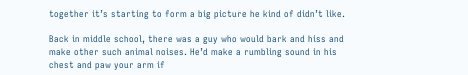together it’s starting to form a big picture he kind of didn’t like.

Back in middle school, there was a guy who would bark and hiss and make other such animal noises. He’d make a rumbling sound in his chest and paw your arm if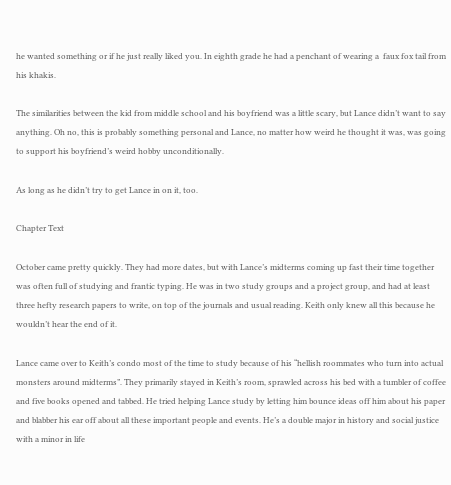he wanted something or if he just really liked you. In eighth grade he had a penchant of wearing a  faux fox tail from his khakis.

The similarities between the kid from middle school and his boyfriend was a little scary, but Lance didn’t want to say anything. Oh no, this is probably something personal and Lance, no matter how weird he thought it was, was going to support his boyfriend’s weird hobby unconditionally.

As long as he didn’t try to get Lance in on it, too.

Chapter Text

October came pretty quickly. They had more dates, but with Lance’s midterms coming up fast their time together was often full of studying and frantic typing. He was in two study groups and a project group, and had at least three hefty research papers to write, on top of the journals and usual reading. Keith only knew all this because he wouldn’t hear the end of it.

Lance came over to Keith’s condo most of the time to study because of his “hellish roommates who turn into actual monsters around midterms”. They primarily stayed in Keith’s room, sprawled across his bed with a tumbler of coffee and five books opened and tabbed. He tried helping Lance study by letting him bounce ideas off him about his paper and blabber his ear off about all these important people and events. He’s a double major in history and social justice with a minor in life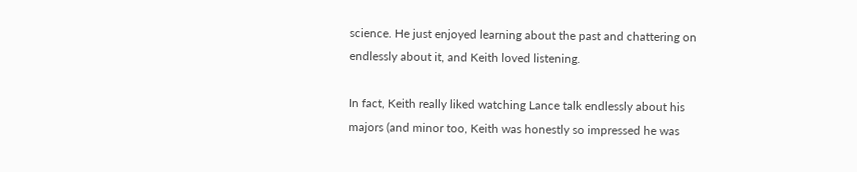science. He just enjoyed learning about the past and chattering on endlessly about it, and Keith loved listening.

In fact, Keith really liked watching Lance talk endlessly about his majors (and minor too, Keith was honestly so impressed he was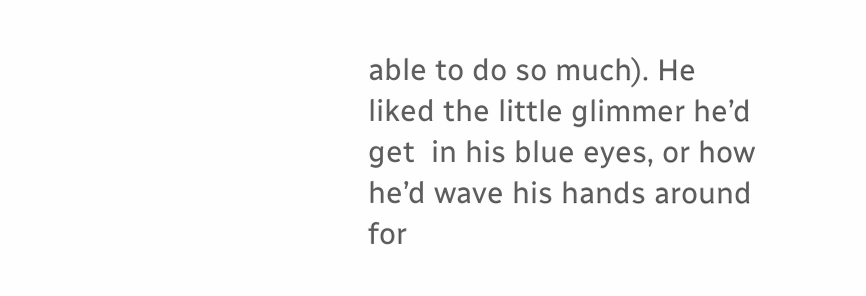able to do so much). He liked the little glimmer he’d get  in his blue eyes, or how he’d wave his hands around for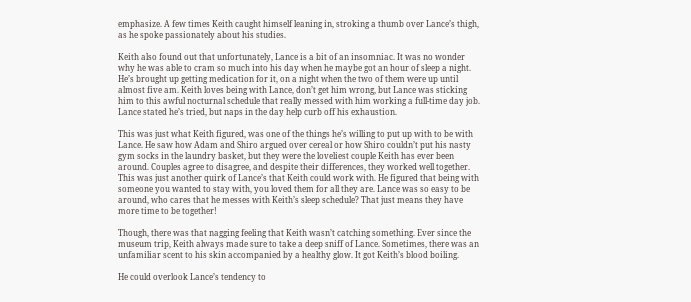emphasize. A few times Keith caught himself leaning in, stroking a thumb over Lance’s thigh, as he spoke passionately about his studies.

Keith also found out that unfortunately, Lance is a bit of an insomniac. It was no wonder why he was able to cram so much into his day when he maybe got an hour of sleep a night. He’s brought up getting medication for it, on a night when the two of them were up until almost five am. Keith loves being with Lance, don’t get him wrong, but Lance was sticking him to this awful nocturnal schedule that really messed with him working a full-time day job. Lance stated he’s tried, but naps in the day help curb off his exhaustion.

This was just what Keith figured, was one of the things he’s willing to put up with to be with Lance. He saw how Adam and Shiro argued over cereal or how Shiro couldn’t put his nasty gym socks in the laundry basket, but they were the loveliest couple Keith has ever been around. Couples agree to disagree, and despite their differences, they worked well together. This was just another quirk of Lance’s that Keith could work with. He figured that being with someone you wanted to stay with, you loved them for all they are. Lance was so easy to be around, who cares that he messes with Keith’s sleep schedule? That just means they have more time to be together!

Though, there was that nagging feeling that Keith wasn’t catching something. Ever since the museum trip, Keith always made sure to take a deep sniff of Lance. Sometimes, there was an unfamiliar scent to his skin accompanied by a healthy glow. It got Keith’s blood boiling.

He could overlook Lance’s tendency to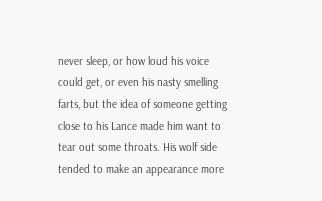never sleep, or how loud his voice could get, or even his nasty smelling farts, but the idea of someone getting close to his Lance made him want to tear out some throats. His wolf side tended to make an appearance more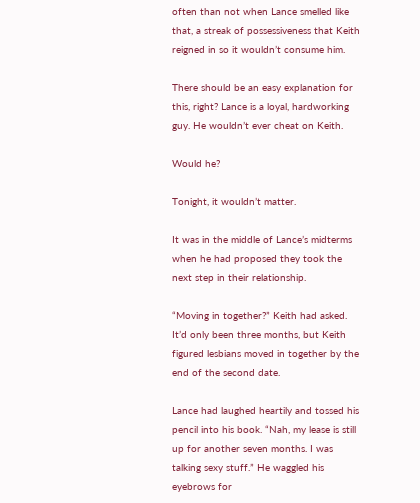often than not when Lance smelled like that, a streak of possessiveness that Keith reigned in so it wouldn’t consume him.

There should be an easy explanation for this, right? Lance is a loyal, hardworking guy. He wouldn’t ever cheat on Keith.

Would he?

Tonight, it wouldn’t matter.

It was in the middle of Lance’s midterms when he had proposed they took the next step in their relationship.

“Moving in together?” Keith had asked. It’d only been three months, but Keith figured lesbians moved in together by the end of the second date.

Lance had laughed heartily and tossed his pencil into his book. “Nah, my lease is still up for another seven months. I was talking sexy stuff.” He waggled his eyebrows for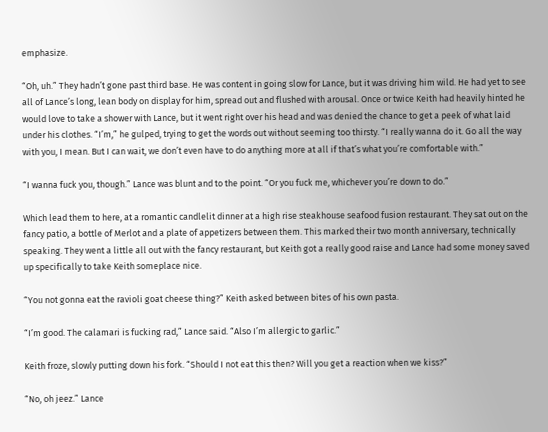emphasize.

“Oh, uh.” They hadn’t gone past third base. He was content in going slow for Lance, but it was driving him wild. He had yet to see all of Lance’s long, lean body on display for him, spread out and flushed with arousal. Once or twice Keith had heavily hinted he would love to take a shower with Lance, but it went right over his head and was denied the chance to get a peek of what laid under his clothes. “I’m,” he gulped, trying to get the words out without seeming too thirsty. “I really wanna do it. Go all the way with you, I mean. But I can wait, we don’t even have to do anything more at all if that’s what you’re comfortable with.”

“I wanna fuck you, though.” Lance was blunt and to the point. “Or you fuck me, whichever you’re down to do.”

Which lead them to here, at a romantic candlelit dinner at a high rise steakhouse seafood fusion restaurant. They sat out on the fancy patio, a bottle of Merlot and a plate of appetizers between them. This marked their two month anniversary, technically speaking. They went a little all out with the fancy restaurant, but Keith got a really good raise and Lance had some money saved up specifically to take Keith someplace nice.

“You not gonna eat the ravioli goat cheese thing?” Keith asked between bites of his own pasta.

“I’m good. The calamari is fucking rad,” Lance said. “Also I’m allergic to garlic.”

Keith froze, slowly putting down his fork. “Should I not eat this then? Will you get a reaction when we kiss?”

“No, oh jeez.” Lance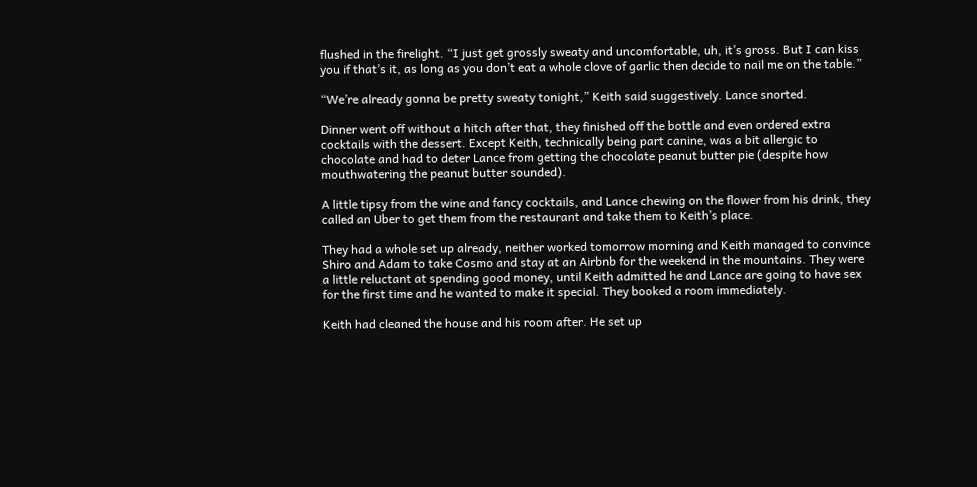flushed in the firelight. “I just get grossly sweaty and uncomfortable, uh, it’s gross. But I can kiss you if that’s it, as long as you don’t eat a whole clove of garlic then decide to nail me on the table.”

“We’re already gonna be pretty sweaty tonight,” Keith said suggestively. Lance snorted.

Dinner went off without a hitch after that, they finished off the bottle and even ordered extra cocktails with the dessert. Except Keith, technically being part canine, was a bit allergic to chocolate and had to deter Lance from getting the chocolate peanut butter pie (despite how mouthwatering the peanut butter sounded).

A little tipsy from the wine and fancy cocktails, and Lance chewing on the flower from his drink, they called an Uber to get them from the restaurant and take them to Keith’s place.

They had a whole set up already, neither worked tomorrow morning and Keith managed to convince Shiro and Adam to take Cosmo and stay at an Airbnb for the weekend in the mountains. They were a little reluctant at spending good money, until Keith admitted he and Lance are going to have sex for the first time and he wanted to make it special. They booked a room immediately.

Keith had cleaned the house and his room after. He set up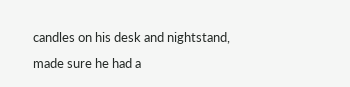candles on his desk and nightstand, made sure he had a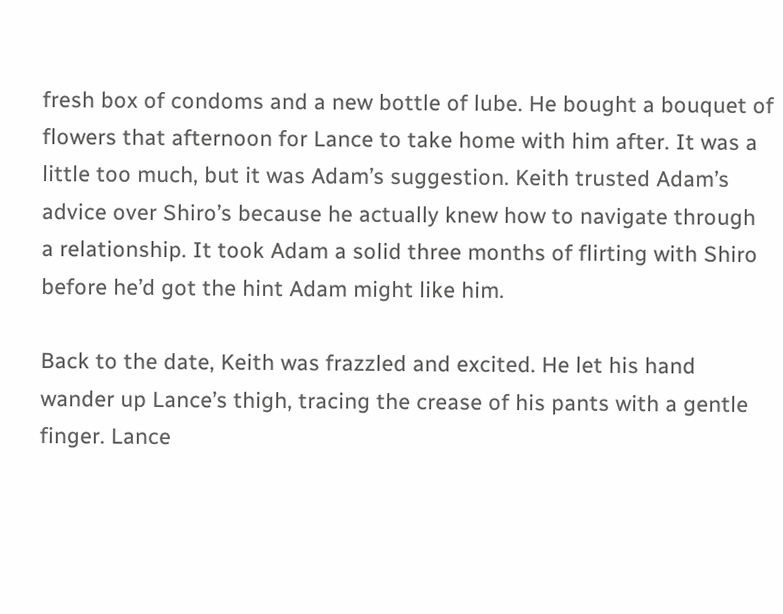fresh box of condoms and a new bottle of lube. He bought a bouquet of flowers that afternoon for Lance to take home with him after. It was a little too much, but it was Adam’s suggestion. Keith trusted Adam’s advice over Shiro’s because he actually knew how to navigate through a relationship. It took Adam a solid three months of flirting with Shiro before he’d got the hint Adam might like him.

Back to the date, Keith was frazzled and excited. He let his hand wander up Lance’s thigh, tracing the crease of his pants with a gentle finger. Lance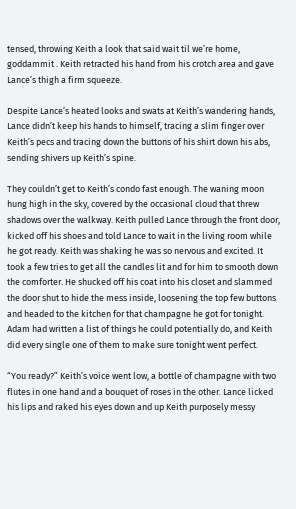tensed, throwing Keith a look that said wait til we’re home, goddammit . Keith retracted his hand from his crotch area and gave Lance’s thigh a firm squeeze.

Despite Lance’s heated looks and swats at Keith’s wandering hands, Lance didn’t keep his hands to himself, tracing a slim finger over Keith’s pecs and tracing down the buttons of his shirt down his abs, sending shivers up Keith’s spine.

They couldn’t get to Keith’s condo fast enough. The waning moon hung high in the sky, covered by the occasional cloud that threw shadows over the walkway. Keith pulled Lance through the front door, kicked off his shoes and told Lance to wait in the living room while he got ready. Keith was shaking he was so nervous and excited. It took a few tries to get all the candles lit and for him to smooth down the comforter. He shucked off his coat into his closet and slammed the door shut to hide the mess inside, loosening the top few buttons and headed to the kitchen for that champagne he got for tonight. Adam had written a list of things he could potentially do, and Keith did every single one of them to make sure tonight went perfect.

“You ready?” Keith’s voice went low, a bottle of champagne with two flutes in one hand and a bouquet of roses in the other. Lance licked his lips and raked his eyes down and up Keith purposely messy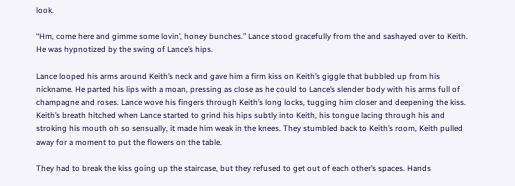look.

“Hm, come here and gimme some lovin’, honey bunches.” Lance stood gracefully from the and sashayed over to Keith. He was hypnotized by the swing of Lance’s hips.

Lance looped his arms around Keith’s neck and gave him a firm kiss on Keith’s giggle that bubbled up from his nickname. He parted his lips with a moan, pressing as close as he could to Lance’s slender body with his arms full of champagne and roses. Lance wove his fingers through Keith’s long locks, tugging him closer and deepening the kiss. Keith’s breath hitched when Lance started to grind his hips subtly into Keith, his tongue lacing through his and stroking his mouth oh so sensually, it made him weak in the knees. They stumbled back to Keith’s room, Keith pulled away for a moment to put the flowers on the table.

They had to break the kiss going up the staircase, but they refused to get out of each other’s spaces. Hands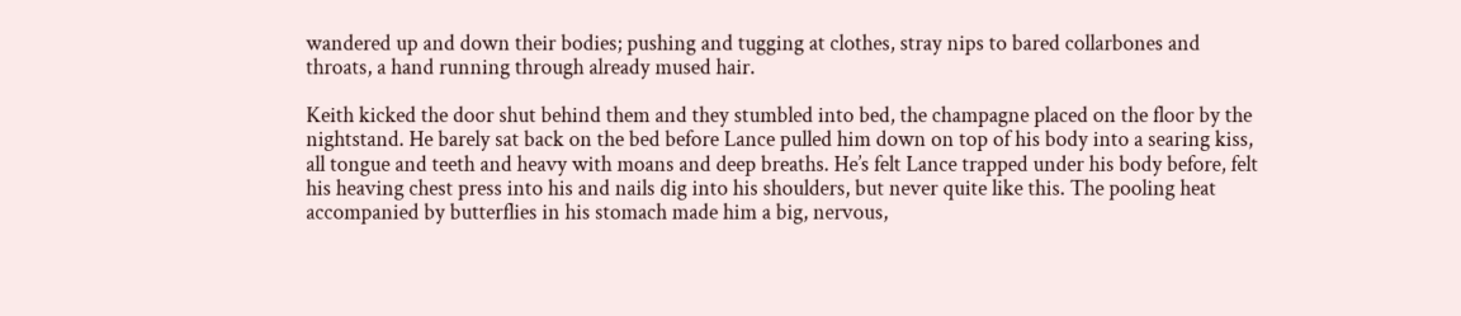wandered up and down their bodies; pushing and tugging at clothes, stray nips to bared collarbones and throats, a hand running through already mused hair.

Keith kicked the door shut behind them and they stumbled into bed, the champagne placed on the floor by the nightstand. He barely sat back on the bed before Lance pulled him down on top of his body into a searing kiss, all tongue and teeth and heavy with moans and deep breaths. He’s felt Lance trapped under his body before, felt his heaving chest press into his and nails dig into his shoulders, but never quite like this. The pooling heat accompanied by butterflies in his stomach made him a big, nervous,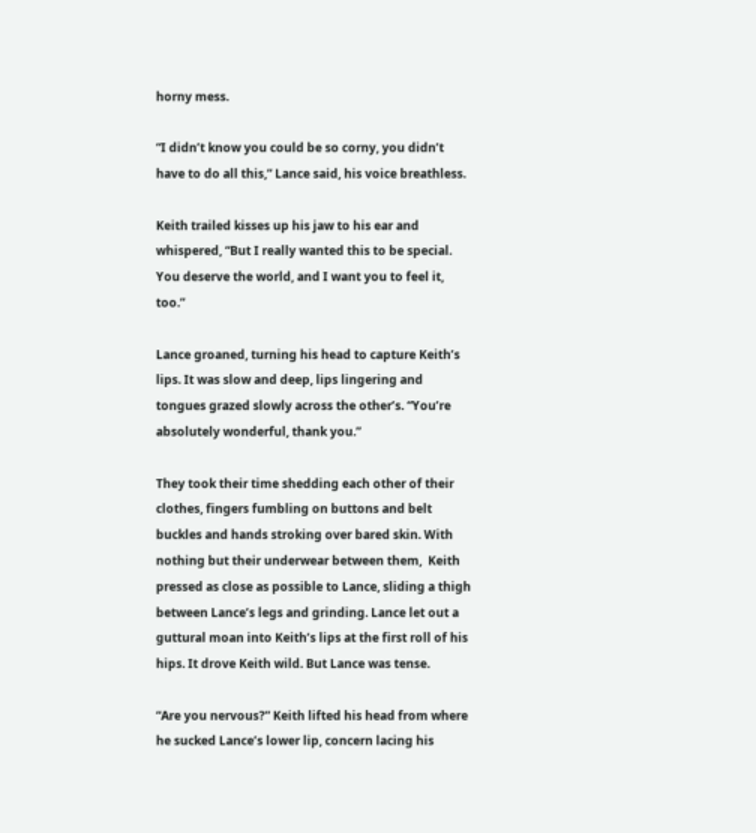horny mess.

“I didn’t know you could be so corny, you didn’t have to do all this,” Lance said, his voice breathless.

Keith trailed kisses up his jaw to his ear and whispered, “But I really wanted this to be special. You deserve the world, and I want you to feel it, too.”

Lance groaned, turning his head to capture Keith’s lips. It was slow and deep, lips lingering and tongues grazed slowly across the other’s. “You’re absolutely wonderful, thank you.”

They took their time shedding each other of their clothes, fingers fumbling on buttons and belt buckles and hands stroking over bared skin. With nothing but their underwear between them,  Keith pressed as close as possible to Lance, sliding a thigh between Lance’s legs and grinding. Lance let out a guttural moan into Keith’s lips at the first roll of his hips. It drove Keith wild. But Lance was tense.

“Are you nervous?” Keith lifted his head from where he sucked Lance’s lower lip, concern lacing his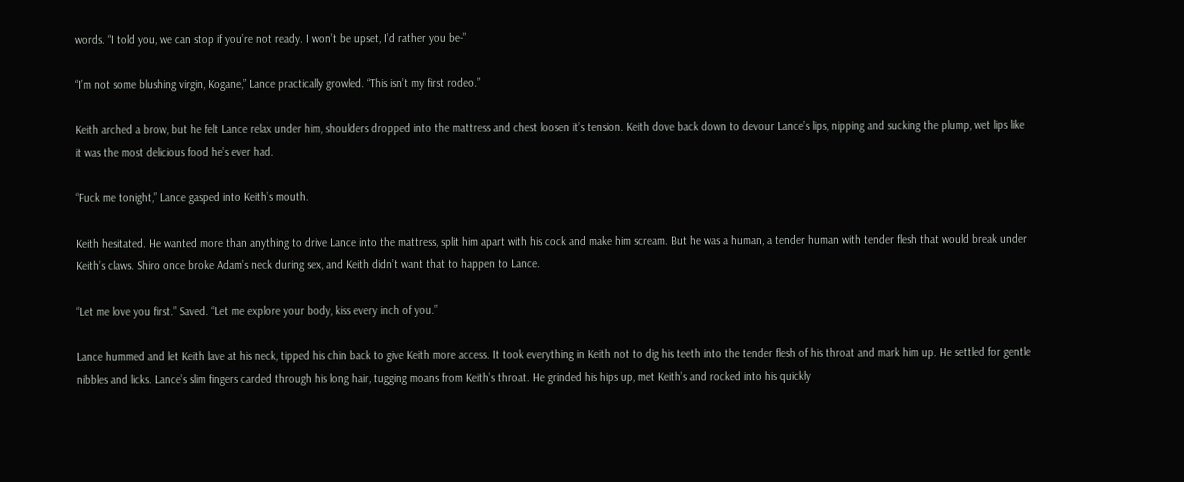words. “I told you, we can stop if you’re not ready. I won’t be upset, I’d rather you be-”

“I’m not some blushing virgin, Kogane,” Lance practically growled. “This isn’t my first rodeo.”

Keith arched a brow, but he felt Lance relax under him, shoulders dropped into the mattress and chest loosen it’s tension. Keith dove back down to devour Lance’s lips, nipping and sucking the plump, wet lips like it was the most delicious food he’s ever had.

“Fuck me tonight,” Lance gasped into Keith’s mouth.

Keith hesitated. He wanted more than anything to drive Lance into the mattress, split him apart with his cock and make him scream. But he was a human, a tender human with tender flesh that would break under Keith’s claws. Shiro once broke Adam’s neck during sex, and Keith didn’t want that to happen to Lance.

“Let me love you first.” Saved. “Let me explore your body, kiss every inch of you.”

Lance hummed and let Keith lave at his neck, tipped his chin back to give Keith more access. It took everything in Keith not to dig his teeth into the tender flesh of his throat and mark him up. He settled for gentle nibbles and licks. Lance’s slim fingers carded through his long hair, tugging moans from Keith’s throat. He grinded his hips up, met Keith’s and rocked into his quickly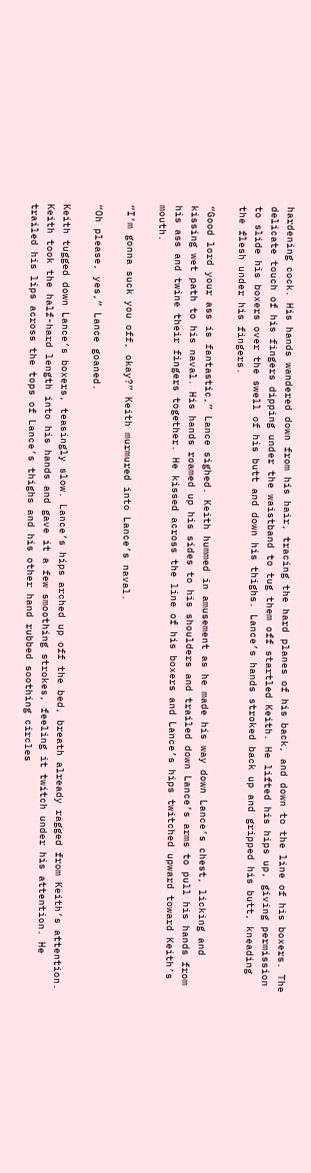hardening cock. His hands wandered down from his hair, tracing the hard planes of his back, and down to the line of his boxers. The delicate touch of his fingers dipping under the waistband to tug them off startled Keith. He lifted his hips up, giving permission to slide his boxers over the swell of his butt and down his thighs. Lance’s hands stroked back up and gripped his butt, kneading the flesh under his fingers.

“Good lord your ass is fantastic,” Lance sighed. Keith hummed in amusement as he made his way down Lance’s chest, licking and kissing wet path to his naval. His hands roamed up his sides to his shoulders and trailed down Lance’s arms to pull his hands from his ass and twine their fingers together. He kissed across the line of his boxers and Lance’s hips twitched upward toward Keith’s mouth.

“I’m gonna suck you off, okay?” Keith murmured into Lance’s naval.

“Oh please, yes,” Lance goaned.

Keith tugged down Lance’s boxers, teasingly slow. Lance’s hips arched up off the bed, breath already ragged from Keith’s attention. Keith took the half-hard length into his hands and gave it a few smoothing strokes, feeling it twitch under his attention. He trailed his lips across the tops of Lance’s thighs and his other hand rubbed soothing circles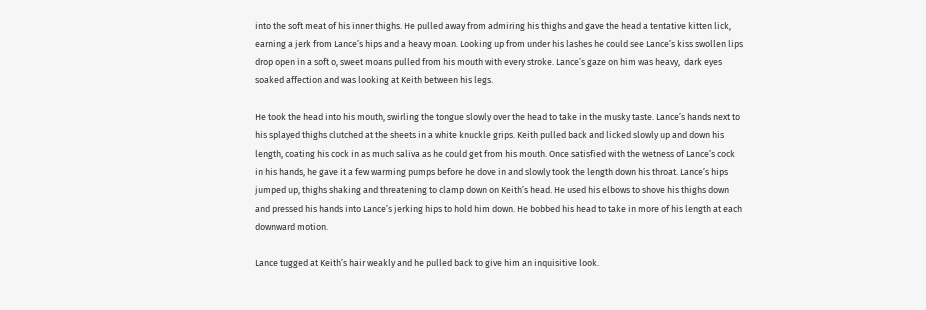into the soft meat of his inner thighs. He pulled away from admiring his thighs and gave the head a tentative kitten lick, earning a jerk from Lance’s hips and a heavy moan. Looking up from under his lashes he could see Lance’s kiss swollen lips drop open in a soft o, sweet moans pulled from his mouth with every stroke. Lance’s gaze on him was heavy,  dark eyes soaked affection and was looking at Keith between his legs.

He took the head into his mouth, swirling the tongue slowly over the head to take in the musky taste. Lance’s hands next to his splayed thighs clutched at the sheets in a white knuckle grips. Keith pulled back and licked slowly up and down his length, coating his cock in as much saliva as he could get from his mouth. Once satisfied with the wetness of Lance’s cock in his hands, he gave it a few warming pumps before he dove in and slowly took the length down his throat. Lance’s hips jumped up, thighs shaking and threatening to clamp down on Keith’s head. He used his elbows to shove his thighs down and pressed his hands into Lance’s jerking hips to hold him down. He bobbed his head to take in more of his length at each downward motion.

Lance tugged at Keith’s hair weakly and he pulled back to give him an inquisitive look.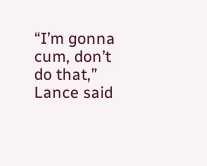“I’m gonna cum, don’t do that,” Lance said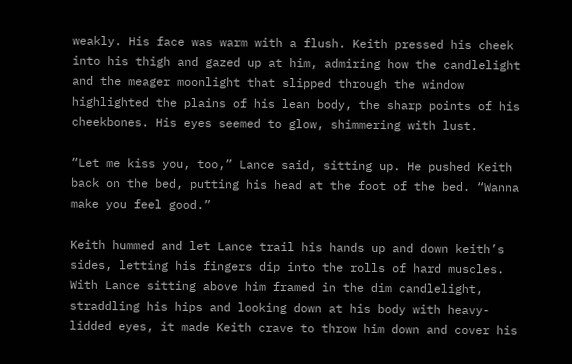weakly. His face was warm with a flush. Keith pressed his cheek into his thigh and gazed up at him, admiring how the candlelight and the meager moonlight that slipped through the window highlighted the plains of his lean body, the sharp points of his cheekbones. His eyes seemed to glow, shimmering with lust.

“Let me kiss you, too,” Lance said, sitting up. He pushed Keith back on the bed, putting his head at the foot of the bed. “Wanna make you feel good.”

Keith hummed and let Lance trail his hands up and down keith’s sides, letting his fingers dip into the rolls of hard muscles. With Lance sitting above him framed in the dim candlelight, straddling his hips and looking down at his body with heavy-lidded eyes, it made Keith crave to throw him down and cover his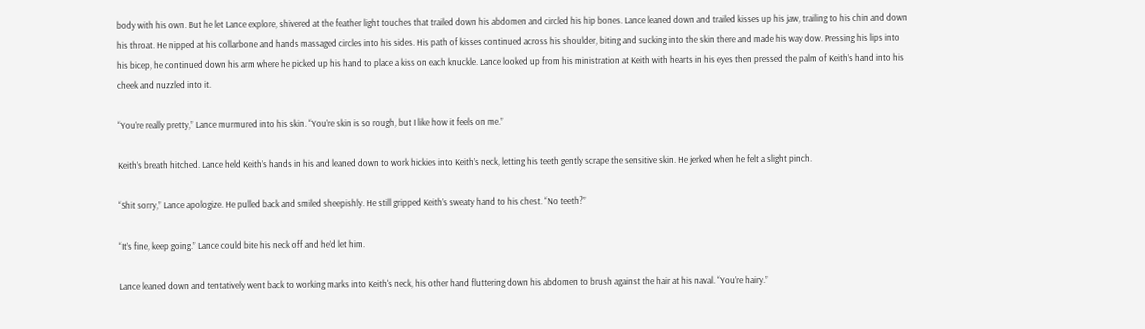body with his own. But he let Lance explore, shivered at the feather light touches that trailed down his abdomen and circled his hip bones. Lance leaned down and trailed kisses up his jaw, trailing to his chin and down his throat. He nipped at his collarbone and hands massaged circles into his sides. His path of kisses continued across his shoulder, biting and sucking into the skin there and made his way dow. Pressing his lips into his bicep, he continued down his arm where he picked up his hand to place a kiss on each knuckle. Lance looked up from his ministration at Keith with hearts in his eyes then pressed the palm of Keith’s hand into his cheek and nuzzled into it.

“You’re really pretty,” Lance murmured into his skin. “You’re skin is so rough, but I like how it feels on me.”

Keith’s breath hitched. Lance held Keith’s hands in his and leaned down to work hickies into Keith’s neck, letting his teeth gently scrape the sensitive skin. He jerked when he felt a slight pinch.

“Shit sorry,” Lance apologize. He pulled back and smiled sheepishly. He still gripped Keith’s sweaty hand to his chest. “No teeth?”

“It’s fine, keep going.” Lance could bite his neck off and he’d let him.

Lance leaned down and tentatively went back to working marks into Keith's neck, his other hand fluttering down his abdomen to brush against the hair at his naval. “You’re hairy.”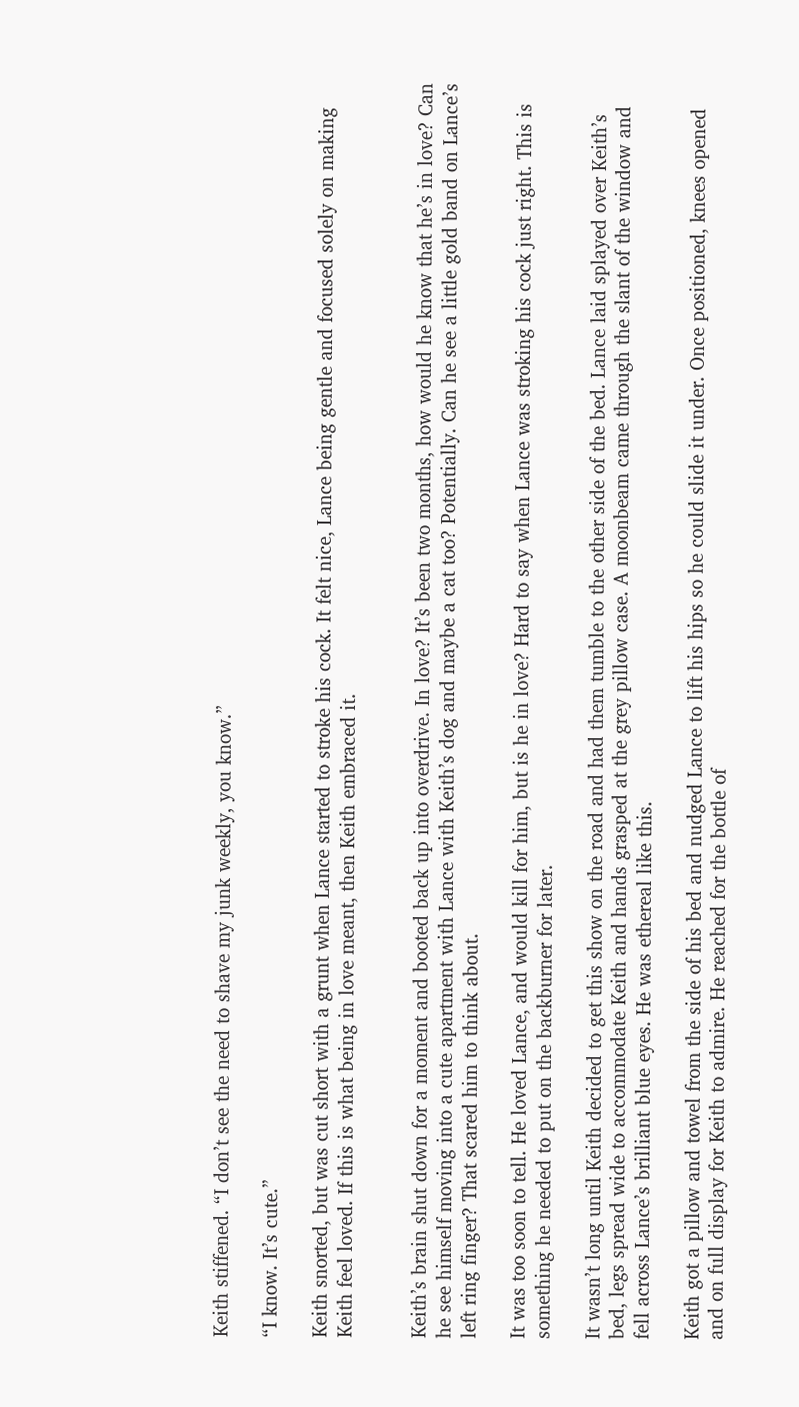Keith stiffened. “I don’t see the need to shave my junk weekly, you know.”

“I know. It’s cute.”

Keith snorted, but was cut short with a grunt when Lance started to stroke his cock. It felt nice, Lance being gentle and focused solely on making Keith feel loved. If this is what being in love meant, then Keith embraced it.


Keith’s brain shut down for a moment and booted back up into overdrive. In love? It’s been two months, how would he know that he’s in love? Can he see himself moving into a cute apartment with Lance with Keith’s dog and maybe a cat too? Potentially. Can he see a little gold band on Lance’s left ring finger? That scared him to think about.

It was too soon to tell. He loved Lance, and would kill for him, but is he in love? Hard to say when Lance was stroking his cock just right. This is something he needed to put on the backburner for later.

It wasn’t long until Keith decided to get this show on the road and had them tumble to the other side of the bed. Lance laid splayed over Keith’s bed, legs spread wide to accommodate Keith and hands grasped at the grey pillow case. A moonbeam came through the slant of the window and fell across Lance’s brilliant blue eyes. He was ethereal like this.

Keith got a pillow and towel from the side of his bed and nudged Lance to lift his hips so he could slide it under. Once positioned, knees opened and on full display for Keith to admire. He reached for the bottle of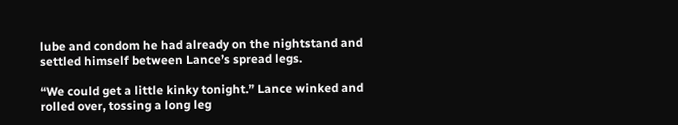lube and condom he had already on the nightstand and settled himself between Lance’s spread legs.

“We could get a little kinky tonight.” Lance winked and rolled over, tossing a long leg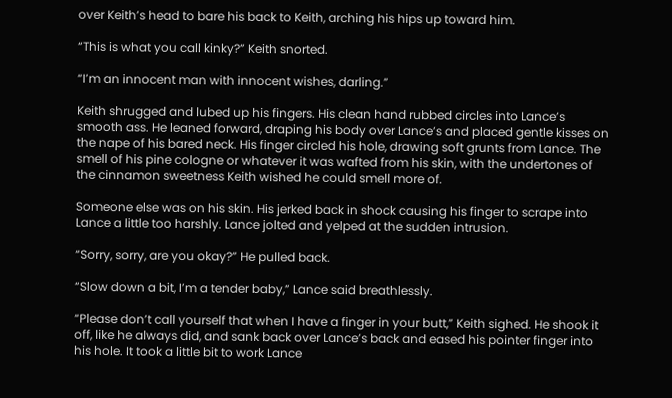over Keith’s head to bare his back to Keith, arching his hips up toward him.

“This is what you call kinky?” Keith snorted.

“I’m an innocent man with innocent wishes, darling.”

Keith shrugged and lubed up his fingers. His clean hand rubbed circles into Lance’s smooth ass. He leaned forward, draping his body over Lance’s and placed gentle kisses on the nape of his bared neck. His finger circled his hole, drawing soft grunts from Lance. The smell of his pine cologne or whatever it was wafted from his skin, with the undertones of the cinnamon sweetness Keith wished he could smell more of.

Someone else was on his skin. His jerked back in shock causing his finger to scrape into Lance a little too harshly. Lance jolted and yelped at the sudden intrusion.

“Sorry, sorry, are you okay?” He pulled back.

“Slow down a bit, I’m a tender baby,” Lance said breathlessly.

“Please don’t call yourself that when I have a finger in your butt,” Keith sighed. He shook it off, like he always did, and sank back over Lance’s back and eased his pointer finger into his hole. It took a little bit to work Lance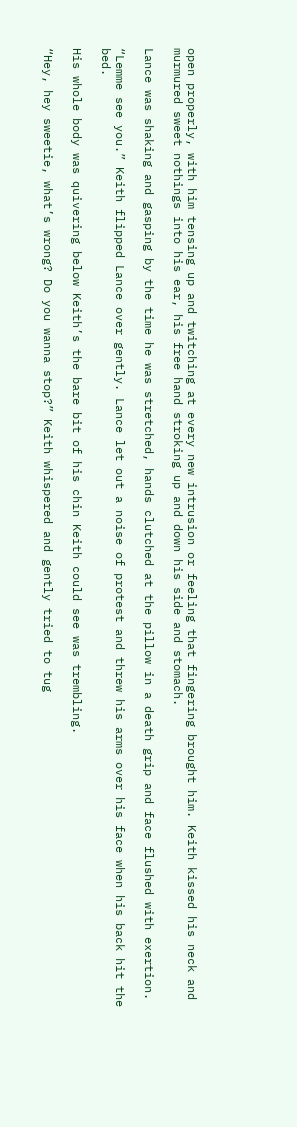open properly, with him tensing up and twitching at every new intrusion or feeling that fingering brought him. Keith kissed his neck and murmured sweet nothings into his ear, his free hand stroking up and down his side and stomach.

Lance was shaking and gasping by the time he was stretched, hands clutched at the pillow in a death grip and face flushed with exertion.

“Lemme see you.” Keith flipped Lance over gently. Lance let out a noise of protest and threw his arms over his face when his back hit the bed.

His whole body was quivering below Keith’s the bare bit of his chin Keith could see was trembling.

“Hey, hey sweetie, what’s wrong? Do you wanna stop?” Keith whispered and gently tried to tug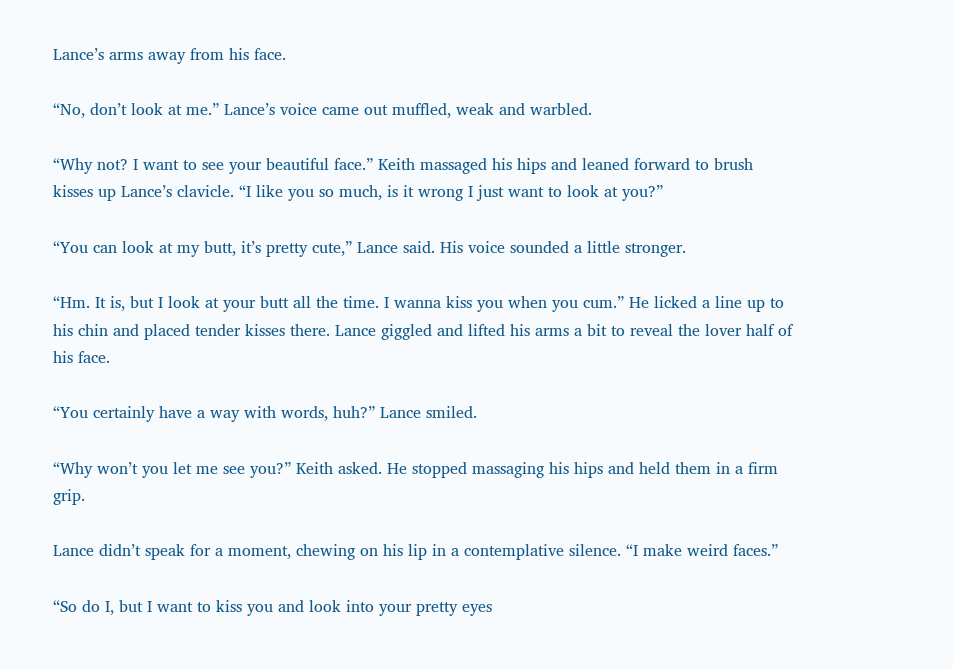Lance’s arms away from his face.

“No, don’t look at me.” Lance’s voice came out muffled, weak and warbled.

“Why not? I want to see your beautiful face.” Keith massaged his hips and leaned forward to brush kisses up Lance’s clavicle. “I like you so much, is it wrong I just want to look at you?”

“You can look at my butt, it’s pretty cute,” Lance said. His voice sounded a little stronger.

“Hm. It is, but I look at your butt all the time. I wanna kiss you when you cum.” He licked a line up to his chin and placed tender kisses there. Lance giggled and lifted his arms a bit to reveal the lover half of his face.

“You certainly have a way with words, huh?” Lance smiled.

“Why won’t you let me see you?” Keith asked. He stopped massaging his hips and held them in a firm grip.

Lance didn’t speak for a moment, chewing on his lip in a contemplative silence. “I make weird faces.”

“So do I, but I want to kiss you and look into your pretty eyes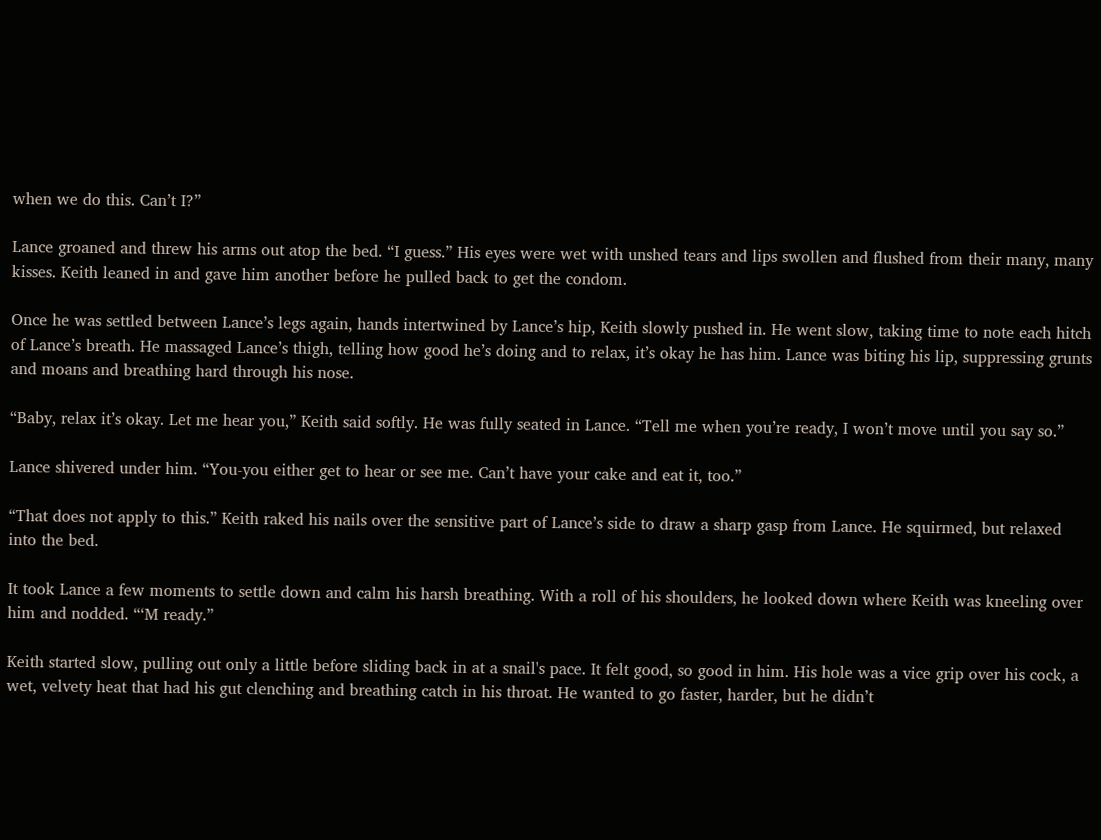when we do this. Can’t I?”

Lance groaned and threw his arms out atop the bed. “I guess.” His eyes were wet with unshed tears and lips swollen and flushed from their many, many kisses. Keith leaned in and gave him another before he pulled back to get the condom.

Once he was settled between Lance’s legs again, hands intertwined by Lance’s hip, Keith slowly pushed in. He went slow, taking time to note each hitch of Lance’s breath. He massaged Lance’s thigh, telling how good he’s doing and to relax, it’s okay he has him. Lance was biting his lip, suppressing grunts and moans and breathing hard through his nose.

“Baby, relax it’s okay. Let me hear you,” Keith said softly. He was fully seated in Lance. “Tell me when you’re ready, I won’t move until you say so.”

Lance shivered under him. “You-you either get to hear or see me. Can’t have your cake and eat it, too.”

“That does not apply to this.” Keith raked his nails over the sensitive part of Lance’s side to draw a sharp gasp from Lance. He squirmed, but relaxed into the bed.

It took Lance a few moments to settle down and calm his harsh breathing. With a roll of his shoulders, he looked down where Keith was kneeling over him and nodded. “‘M ready.”

Keith started slow, pulling out only a little before sliding back in at a snail's pace. It felt good, so good in him. His hole was a vice grip over his cock, a wet, velvety heat that had his gut clenching and breathing catch in his throat. He wanted to go faster, harder, but he didn’t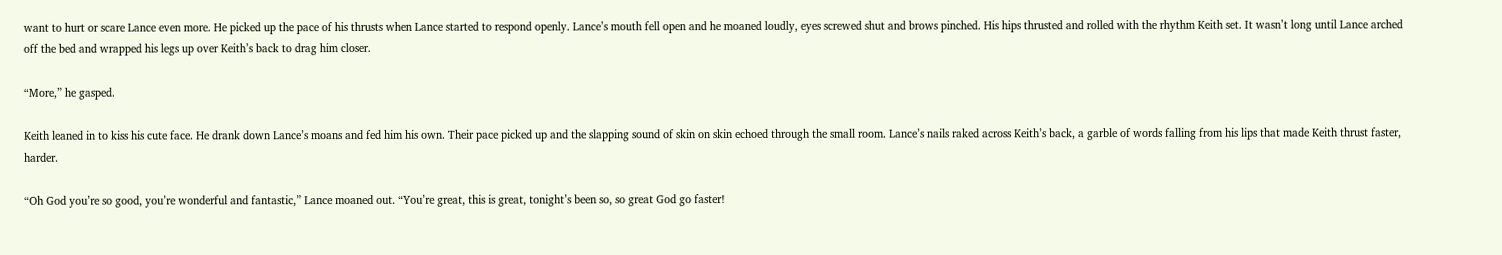want to hurt or scare Lance even more. He picked up the pace of his thrusts when Lance started to respond openly. Lance’s mouth fell open and he moaned loudly, eyes screwed shut and brows pinched. His hips thrusted and rolled with the rhythm Keith set. It wasn’t long until Lance arched off the bed and wrapped his legs up over Keith’s back to drag him closer.

“More,” he gasped.

Keith leaned in to kiss his cute face. He drank down Lance’s moans and fed him his own. Their pace picked up and the slapping sound of skin on skin echoed through the small room. Lance’s nails raked across Keith’s back, a garble of words falling from his lips that made Keith thrust faster, harder.

“Oh God you’re so good, you’re wonderful and fantastic,” Lance moaned out. “You’re great, this is great, tonight’s been so, so great God go faster!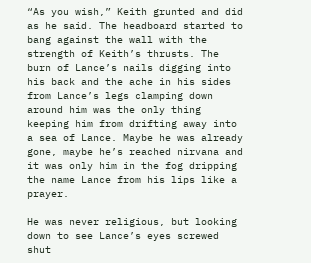“As you wish,” Keith grunted and did as he said. The headboard started to bang against the wall with the strength of Keith’s thrusts. The burn of Lance’s nails digging into his back and the ache in his sides from Lance’s legs clamping down around him was the only thing keeping him from drifting away into a sea of Lance. Maybe he was already gone, maybe he’s reached nirvana and it was only him in the fog dripping the name Lance from his lips like a prayer.

He was never religious, but looking down to see Lance’s eyes screwed shut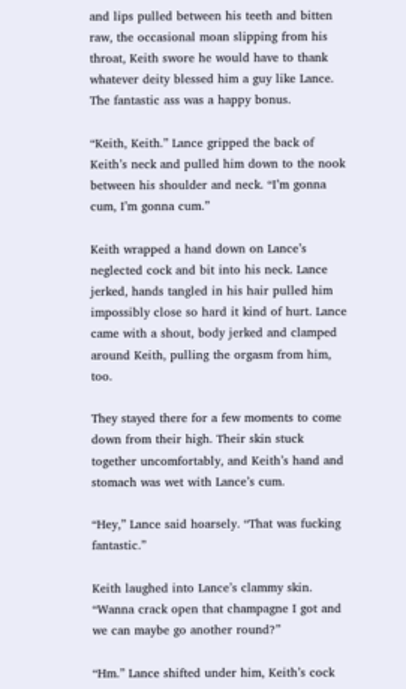and lips pulled between his teeth and bitten raw, the occasional moan slipping from his throat, Keith swore he would have to thank whatever deity blessed him a guy like Lance. The fantastic ass was a happy bonus.

“Keith, Keith.” Lance gripped the back of Keith’s neck and pulled him down to the nook between his shoulder and neck. “I’m gonna cum, I’m gonna cum.”

Keith wrapped a hand down on Lance’s neglected cock and bit into his neck. Lance jerked, hands tangled in his hair pulled him impossibly close so hard it kind of hurt. Lance came with a shout, body jerked and clamped around Keith, pulling the orgasm from him, too.

They stayed there for a few moments to come down from their high. Their skin stuck together uncomfortably, and Keith’s hand and stomach was wet with Lance’s cum.

“Hey,” Lance said hoarsely. “That was fucking fantastic.”

Keith laughed into Lance’s clammy skin. “Wanna crack open that champagne I got and we can maybe go another round?”

“Hm.” Lance shifted under him, Keith’s cock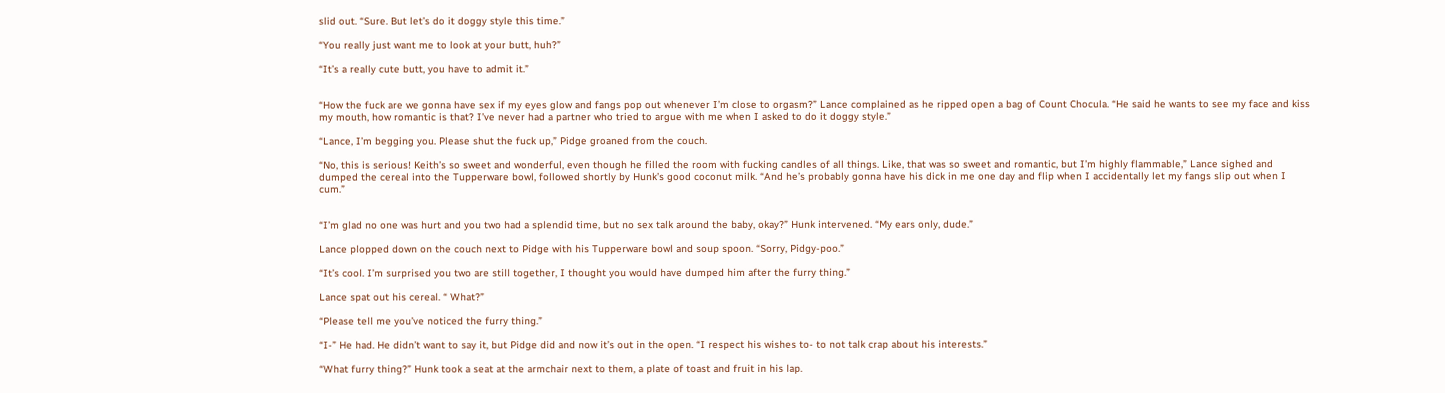slid out. “Sure. But let’s do it doggy style this time.”

“You really just want me to look at your butt, huh?”

“It’s a really cute butt, you have to admit it.”


“How the fuck are we gonna have sex if my eyes glow and fangs pop out whenever I’m close to orgasm?” Lance complained as he ripped open a bag of Count Chocula. “He said he wants to see my face and kiss my mouth, how romantic is that? I’ve never had a partner who tried to argue with me when I asked to do it doggy style.”

“Lance, I’m begging you. Please shut the fuck up,” Pidge groaned from the couch.

“No, this is serious! Keith’s so sweet and wonderful, even though he filled the room with fucking candles of all things. Like, that was so sweet and romantic, but I’m highly flammable,” Lance sighed and dumped the cereal into the Tupperware bowl, followed shortly by Hunk’s good coconut milk. “And he’s probably gonna have his dick in me one day and flip when I accidentally let my fangs slip out when I cum.”


“I’m glad no one was hurt and you two had a splendid time, but no sex talk around the baby, okay?” Hunk intervened. “My ears only, dude.”

Lance plopped down on the couch next to Pidge with his Tupperware bowl and soup spoon. “Sorry, Pidgy-poo.”

“It’s cool. I’m surprised you two are still together, I thought you would have dumped him after the furry thing.”

Lance spat out his cereal. “ What?”

“Please tell me you’ve noticed the furry thing.”

“I-” He had. He didn’t want to say it, but Pidge did and now it’s out in the open. “I respect his wishes to- to not talk crap about his interests.”

“What furry thing?” Hunk took a seat at the armchair next to them, a plate of toast and fruit in his lap.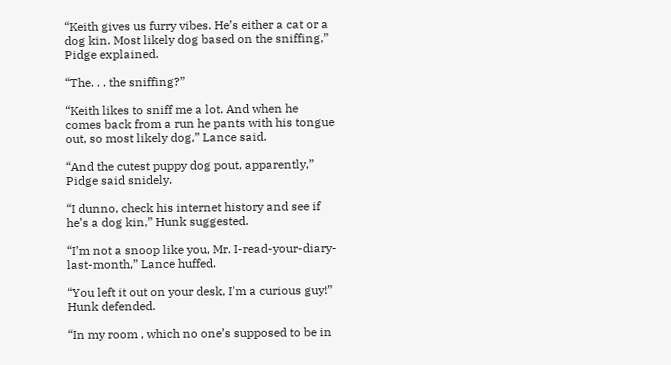“Keith gives us furry vibes. He’s either a cat or a dog kin. Most likely dog based on the sniffing,” Pidge explained.

“The. . . the sniffing?”

“Keith likes to sniff me a lot. And when he comes back from a run he pants with his tongue out, so most likely dog,” Lance said.

“And the cutest puppy dog pout, apparently,” Pidge said snidely.

“I dunno, check his internet history and see if he’s a dog kin,” Hunk suggested.

“I’m not a snoop like you, Mr. I-read-your-diary-last-month,” Lance huffed.

“You left it out on your desk, I'm a curious guy!” Hunk defended.

“In my room , which no one’s supposed to be in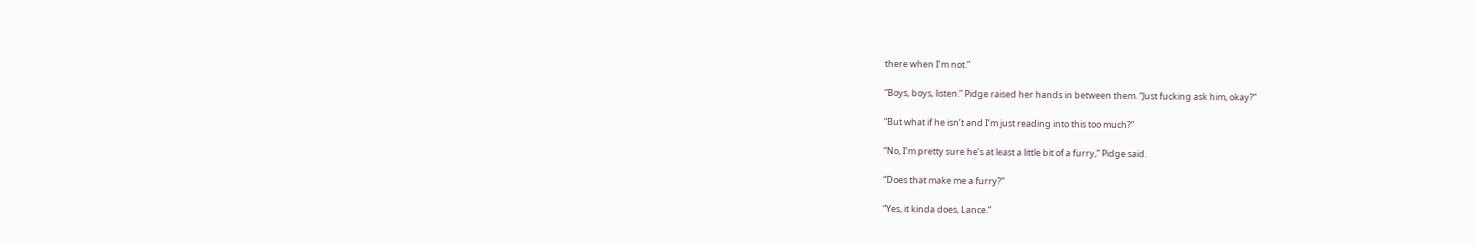there when I’m not.”

“Boys, boys, listen.” Pidge raised her hands in between them. “Just fucking ask him, okay?”

“But what if he isn’t and I’m just reading into this too much?”

“No, I’m pretty sure he’s at least a little bit of a furry,” Pidge said.

“Does that make me a furry?”

“Yes, it kinda does, Lance.”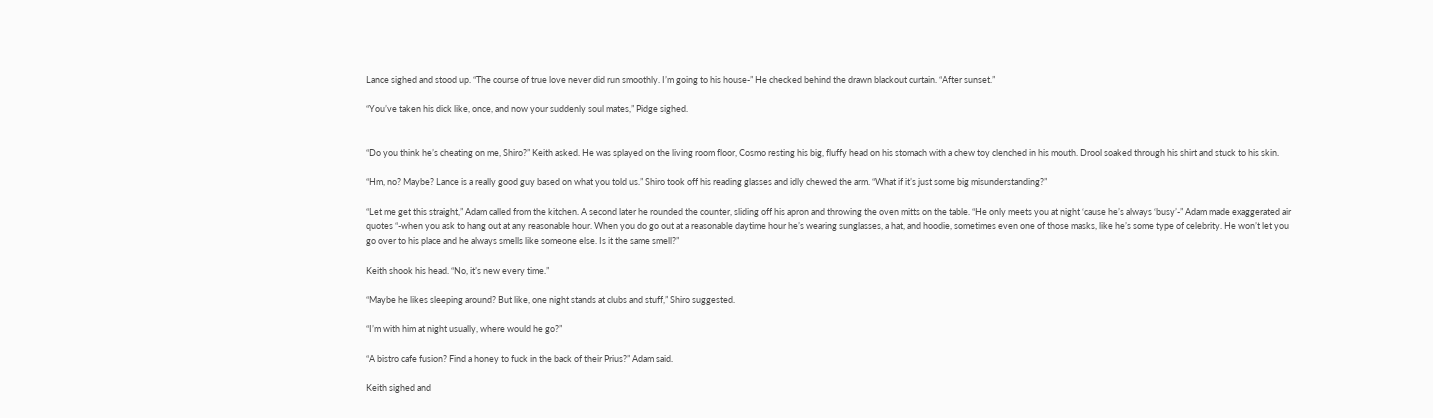Lance sighed and stood up. “The course of true love never did run smoothly. I’m going to his house-” He checked behind the drawn blackout curtain. “After sunset.”

“You’ve taken his dick like, once, and now your suddenly soul mates,” Pidge sighed.


“Do you think he’s cheating on me, Shiro?” Keith asked. He was splayed on the living room floor, Cosmo resting his big, fluffy head on his stomach with a chew toy clenched in his mouth. Drool soaked through his shirt and stuck to his skin.

“Hm, no? Maybe? Lance is a really good guy based on what you told us.” Shiro took off his reading glasses and idly chewed the arm. “What if it’s just some big misunderstanding?”

“Let me get this straight,” Adam called from the kitchen. A second later he rounded the counter, sliding off his apron and throwing the oven mitts on the table. “He only meets you at night ‘cause he’s always ‘busy’-” Adam made exaggerated air quotes “-when you ask to hang out at any reasonable hour. When you do go out at a reasonable daytime hour he’s wearing sunglasses, a hat, and hoodie, sometimes even one of those masks, like he’s some type of celebrity. He won’t let you go over to his place and he always smells like someone else. Is it the same smell?”

Keith shook his head. “No, it’s new every time.”

“Maybe he likes sleeping around? But like, one night stands at clubs and stuff,” Shiro suggested.

“I’m with him at night usually, where would he go?”

“A bistro cafe fusion? Find a honey to fuck in the back of their Prius?” Adam said.

Keith sighed and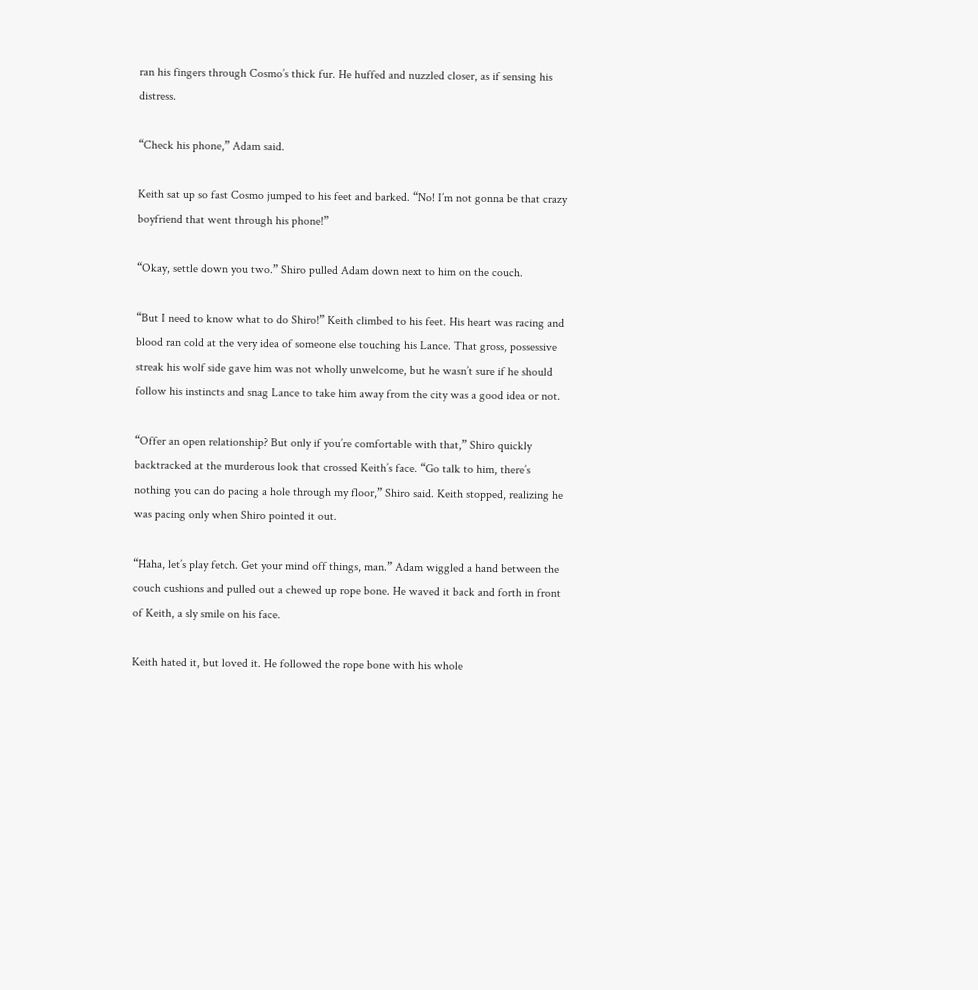ran his fingers through Cosmo’s thick fur. He huffed and nuzzled closer, as if sensing his distress.

“Check his phone,” Adam said.

Keith sat up so fast Cosmo jumped to his feet and barked. “No! I’m not gonna be that crazy boyfriend that went through his phone!”

“Okay, settle down you two.” Shiro pulled Adam down next to him on the couch.

“But I need to know what to do Shiro!” Keith climbed to his feet. His heart was racing and blood ran cold at the very idea of someone else touching his Lance. That gross, possessive streak his wolf side gave him was not wholly unwelcome, but he wasn’t sure if he should follow his instincts and snag Lance to take him away from the city was a good idea or not.

“Offer an open relationship? But only if you’re comfortable with that,” Shiro quickly backtracked at the murderous look that crossed Keith’s face. “Go talk to him, there’s nothing you can do pacing a hole through my floor,” Shiro said. Keith stopped, realizing he was pacing only when Shiro pointed it out.

“Haha, let’s play fetch. Get your mind off things, man.” Adam wiggled a hand between the couch cushions and pulled out a chewed up rope bone. He waved it back and forth in front of Keith, a sly smile on his face.

Keith hated it, but loved it. He followed the rope bone with his whole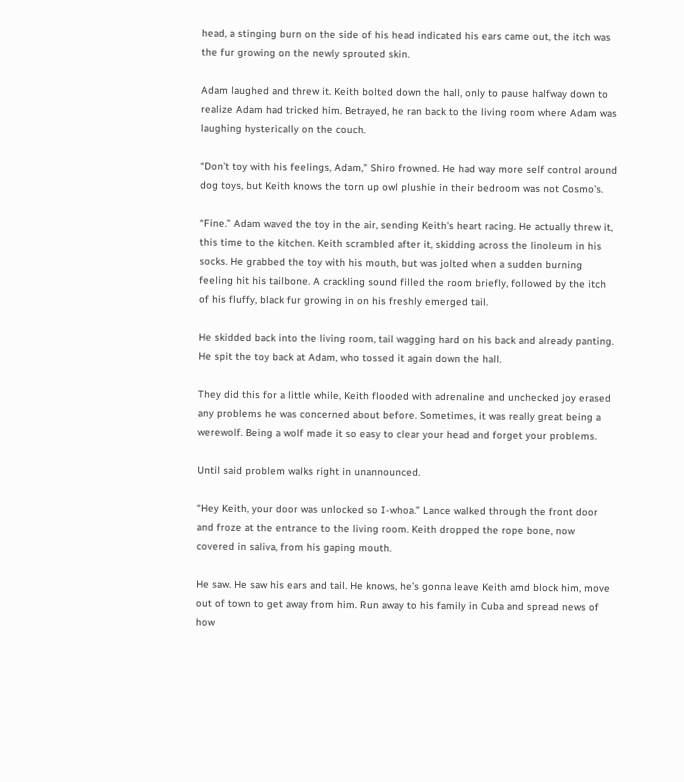head, a stinging burn on the side of his head indicated his ears came out, the itch was the fur growing on the newly sprouted skin.

Adam laughed and threw it. Keith bolted down the hall, only to pause halfway down to realize Adam had tricked him. Betrayed, he ran back to the living room where Adam was laughing hysterically on the couch.

“Don’t toy with his feelings, Adam,” Shiro frowned. He had way more self control around dog toys, but Keith knows the torn up owl plushie in their bedroom was not Cosmo’s.

“Fine.” Adam waved the toy in the air, sending Keith’s heart racing. He actually threw it, this time to the kitchen. Keith scrambled after it, skidding across the linoleum in his socks. He grabbed the toy with his mouth, but was jolted when a sudden burning feeling hit his tailbone. A crackling sound filled the room briefly, followed by the itch of his fluffy, black fur growing in on his freshly emerged tail.

He skidded back into the living room, tail wagging hard on his back and already panting. He spit the toy back at Adam, who tossed it again down the hall.

They did this for a little while, Keith flooded with adrenaline and unchecked joy erased any problems he was concerned about before. Sometimes, it was really great being a werewolf. Being a wolf made it so easy to clear your head and forget your problems.

Until said problem walks right in unannounced.

“Hey Keith, your door was unlocked so I-whoa.” Lance walked through the front door and froze at the entrance to the living room. Keith dropped the rope bone, now covered in saliva, from his gaping mouth.

He saw. He saw his ears and tail. He knows, he’s gonna leave Keith amd block him, move out of town to get away from him. Run away to his family in Cuba and spread news of how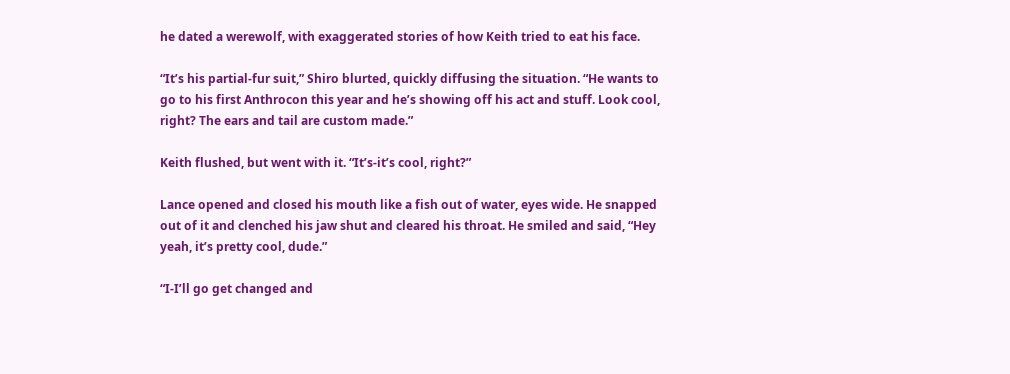he dated a werewolf, with exaggerated stories of how Keith tried to eat his face.

“It’s his partial-fur suit,” Shiro blurted, quickly diffusing the situation. “He wants to go to his first Anthrocon this year and he’s showing off his act and stuff. Look cool, right? The ears and tail are custom made.”

Keith flushed, but went with it. “It’s-it’s cool, right?”

Lance opened and closed his mouth like a fish out of water, eyes wide. He snapped out of it and clenched his jaw shut and cleared his throat. He smiled and said, “Hey yeah, it’s pretty cool, dude.”

“I-I’ll go get changed and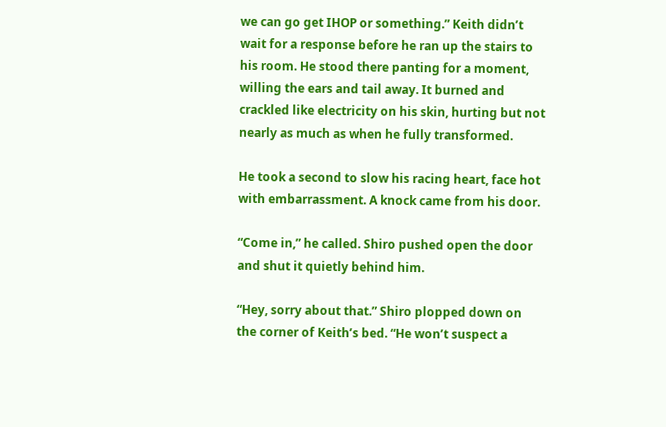we can go get IHOP or something.” Keith didn’t wait for a response before he ran up the stairs to his room. He stood there panting for a moment, willing the ears and tail away. It burned and crackled like electricity on his skin, hurting but not nearly as much as when he fully transformed.

He took a second to slow his racing heart, face hot with embarrassment. A knock came from his door.

“Come in,” he called. Shiro pushed open the door and shut it quietly behind him.

“Hey, sorry about that.” Shiro plopped down on the corner of Keith’s bed. “He won’t suspect a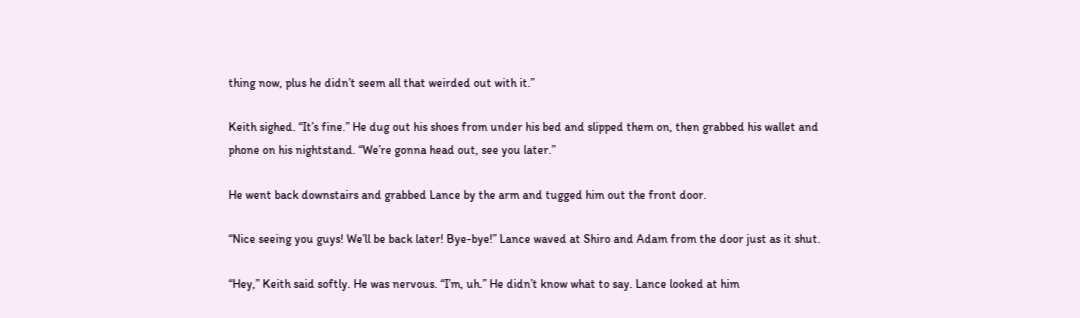thing now, plus he didn’t seem all that weirded out with it.”

Keith sighed. “It’s fine.” He dug out his shoes from under his bed and slipped them on, then grabbed his wallet and phone on his nightstand. “We’re gonna head out, see you later.”

He went back downstairs and grabbed Lance by the arm and tugged him out the front door.

“Nice seeing you guys! We’ll be back later! Bye-bye!” Lance waved at Shiro and Adam from the door just as it shut.

“Hey,” Keith said softly. He was nervous. “I’m, uh.” He didn’t know what to say. Lance looked at him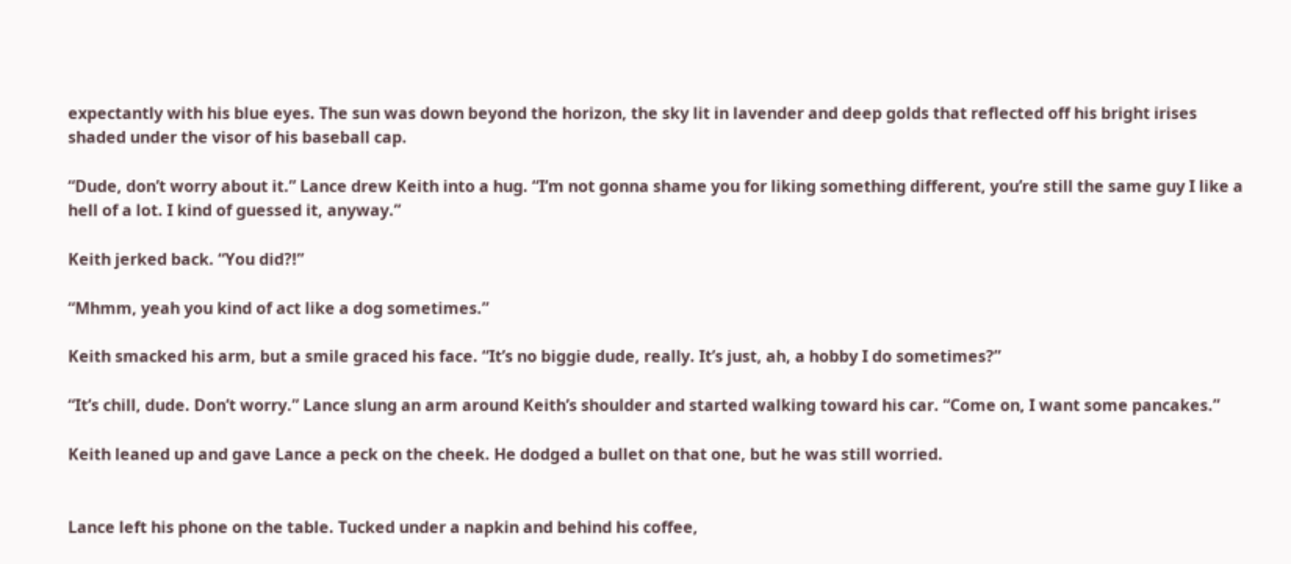expectantly with his blue eyes. The sun was down beyond the horizon, the sky lit in lavender and deep golds that reflected off his bright irises shaded under the visor of his baseball cap.

“Dude, don’t worry about it.” Lance drew Keith into a hug. “I’m not gonna shame you for liking something different, you’re still the same guy I like a hell of a lot. I kind of guessed it, anyway.”

Keith jerked back. “You did?!”

“Mhmm, yeah you kind of act like a dog sometimes.”

Keith smacked his arm, but a smile graced his face. “It’s no biggie dude, really. It’s just, ah, a hobby I do sometimes?”

“It’s chill, dude. Don’t worry.” Lance slung an arm around Keith’s shoulder and started walking toward his car. “Come on, I want some pancakes.”

Keith leaned up and gave Lance a peck on the cheek. He dodged a bullet on that one, but he was still worried.


Lance left his phone on the table. Tucked under a napkin and behind his coffee,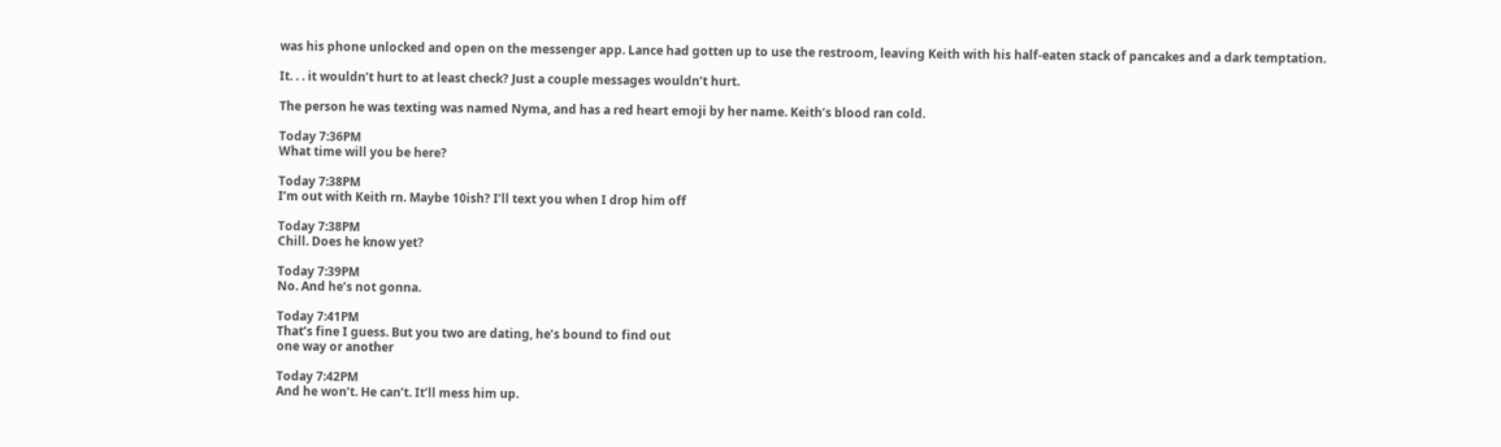was his phone unlocked and open on the messenger app. Lance had gotten up to use the restroom, leaving Keith with his half-eaten stack of pancakes and a dark temptation.

It. . . it wouldn’t hurt to at least check? Just a couple messages wouldn’t hurt.

The person he was texting was named Nyma, and has a red heart emoji by her name. Keith’s blood ran cold.

Today 7:36PM
What time will you be here?

Today 7:38PM
I’m out with Keith rn. Maybe 10ish? I’ll text you when I drop him off

Today 7:38PM
Chill. Does he know yet?

Today 7:39PM
No. And he’s not gonna.

Today 7:41PM
That’s fine I guess. But you two are dating, he’s bound to find out
one way or another

Today 7:42PM
And he won’t. He can’t. It’ll mess him up.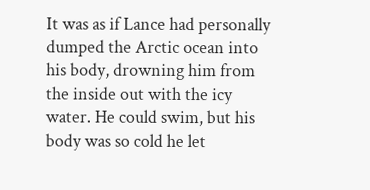It was as if Lance had personally dumped the Arctic ocean into his body, drowning him from the inside out with the icy water. He could swim, but his body was so cold he let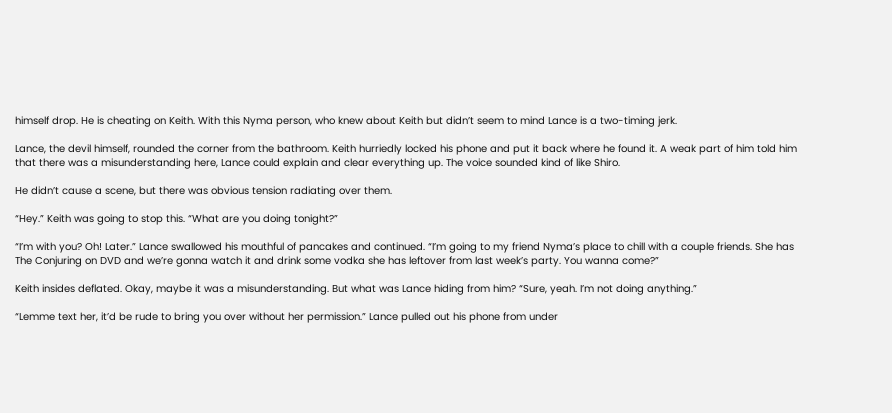himself drop. He is cheating on Keith. With this Nyma person, who knew about Keith but didn’t seem to mind Lance is a two-timing jerk.

Lance, the devil himself, rounded the corner from the bathroom. Keith hurriedly locked his phone and put it back where he found it. A weak part of him told him that there was a misunderstanding here, Lance could explain and clear everything up. The voice sounded kind of like Shiro.

He didn’t cause a scene, but there was obvious tension radiating over them.

“Hey.” Keith was going to stop this. “What are you doing tonight?”

“I’m with you? Oh! Later.” Lance swallowed his mouthful of pancakes and continued. “I’m going to my friend Nyma’s place to chill with a couple friends. She has The Conjuring on DVD and we’re gonna watch it and drink some vodka she has leftover from last week’s party. You wanna come?”

Keith insides deflated. Okay, maybe it was a misunderstanding. But what was Lance hiding from him? “Sure, yeah. I’m not doing anything.”

“Lemme text her, it’d be rude to bring you over without her permission.” Lance pulled out his phone from under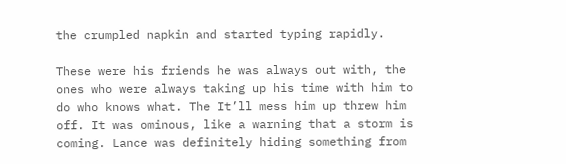the crumpled napkin and started typing rapidly.

These were his friends he was always out with, the ones who were always taking up his time with him to do who knows what. The It’ll mess him up threw him off. It was ominous, like a warning that a storm is coming. Lance was definitely hiding something from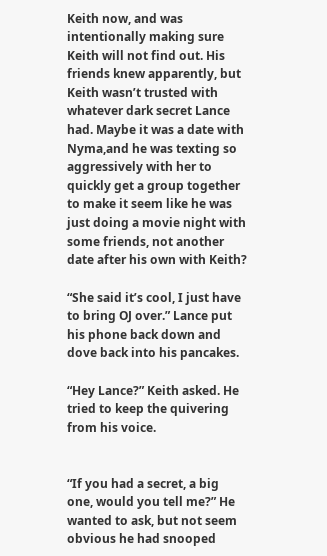Keith now, and was intentionally making sure Keith will not find out. His friends knew apparently, but Keith wasn’t trusted with whatever dark secret Lance had. Maybe it was a date with Nyma,and he was texting so aggressively with her to quickly get a group together to make it seem like he was just doing a movie night with some friends, not another date after his own with Keith?

“She said it’s cool, I just have to bring OJ over.” Lance put his phone back down and dove back into his pancakes.

“Hey Lance?” Keith asked. He tried to keep the quivering from his voice.


“If you had a secret, a big one, would you tell me?” He wanted to ask, but not seem obvious he had snooped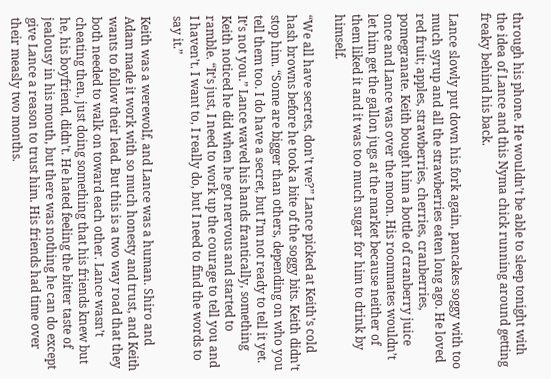through his phone. He wouldn’t be able to sleep tonight with the idea of Lance and this Nyma chick running around getting freaky behind his back.

Lance slowly put down his fork again, pancakes soggy with too much syrup and all the strawberries eaten long ago. He loved red fruit; apples, strawberries, cherries, cranberries, pomegranate. Keith bought him a bottle of cranberry juice once and Lance was over the moon. His roommates wouldn’t let him get the gallon jugs at the market because neither of them liked it and it was too much sugar for him to drink by himself.

“We all have secrets, don’t we?” Lance picked at Keith’s cold hash browns before he took a bite of the soggy bits. Keith didn’t stop him. “Some are bigger than others, depending on who you tell them too. I do have a secret, but I’m not ready to tell it yet. It’s not you.” Lance waved his hands frantically, something Keith noticed he did when he got nervous and started to ramble. “It’s just, I need to work up the courage to tell you and I haven’t. I want to, I really do, but I need to find the words to say it.”

Keith was a werewolf, and Lance was a human. Shiro and Adam made it work with so much honesty and trust, and Keith wants to follow their lead. But this is a two way road that they both needed to walk on toward each other. Lance wasn’t cheating then, just doing something that his friends knew but he, his boyfriend, didn’t. He hated feeling the bitter taste of jealousy in his mouth, but there was nothing he can do except give Lance a reason to trust him. His friends had time over their measly two months.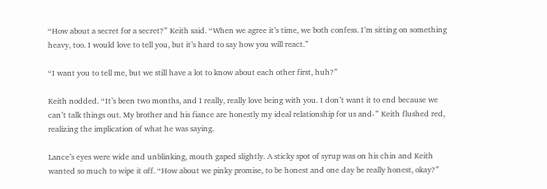“How about a secret for a secret?” Keith said. “When we agree it’s time, we both confess. I’m sitting on something heavy, too. I would love to tell you, but it’s hard to say how you will react.”

“I want you to tell me, but we still have a lot to know about each other first, huh?”

Keith nodded. “It’s been two months, and I really, really love being with you. I don’t want it to end because we can’t talk things out. My brother and his fiance are honestly my ideal relationship for us and-” Keith flushed red, realizing the implication of what he was saying.

Lance’s eyes were wide and unblinking, mouth gaped slightly. A sticky spot of syrup was on his chin and Keith wanted so much to wipe it off. “How about we pinky promise, to be honest and one day be really honest, okay?”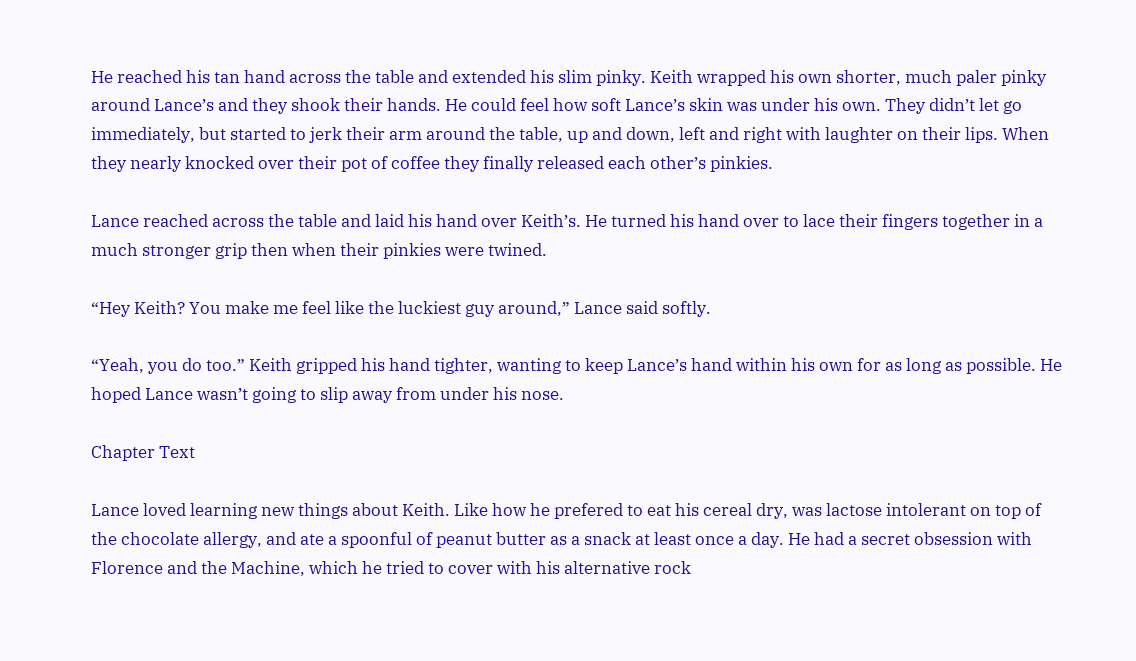He reached his tan hand across the table and extended his slim pinky. Keith wrapped his own shorter, much paler pinky around Lance’s and they shook their hands. He could feel how soft Lance’s skin was under his own. They didn’t let go immediately, but started to jerk their arm around the table, up and down, left and right with laughter on their lips. When they nearly knocked over their pot of coffee they finally released each other’s pinkies.

Lance reached across the table and laid his hand over Keith’s. He turned his hand over to lace their fingers together in a much stronger grip then when their pinkies were twined.

“Hey Keith? You make me feel like the luckiest guy around,” Lance said softly.

“Yeah, you do too.” Keith gripped his hand tighter, wanting to keep Lance’s hand within his own for as long as possible. He hoped Lance wasn’t going to slip away from under his nose.

Chapter Text

Lance loved learning new things about Keith. Like how he prefered to eat his cereal dry, was lactose intolerant on top of the chocolate allergy, and ate a spoonful of peanut butter as a snack at least once a day. He had a secret obsession with Florence and the Machine, which he tried to cover with his alternative rock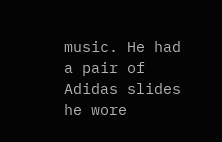music. He had a pair of Adidas slides he wore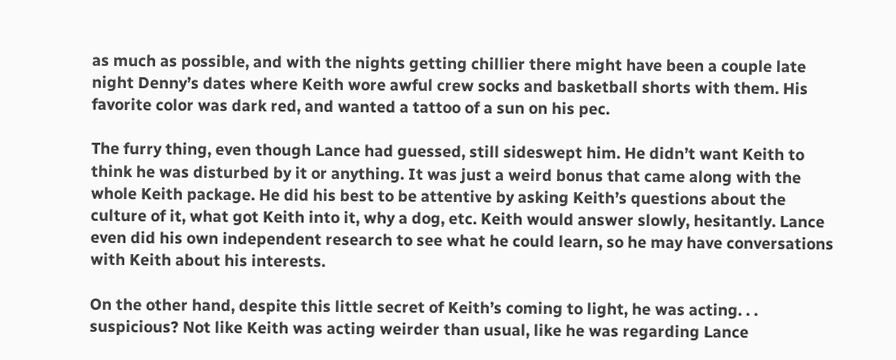as much as possible, and with the nights getting chillier there might have been a couple late night Denny’s dates where Keith wore awful crew socks and basketball shorts with them. His favorite color was dark red, and wanted a tattoo of a sun on his pec.

The furry thing, even though Lance had guessed, still sideswept him. He didn’t want Keith to think he was disturbed by it or anything. It was just a weird bonus that came along with the whole Keith package. He did his best to be attentive by asking Keith’s questions about the culture of it, what got Keith into it, why a dog, etc. Keith would answer slowly, hesitantly. Lance even did his own independent research to see what he could learn, so he may have conversations with Keith about his interests.

On the other hand, despite this little secret of Keith’s coming to light, he was acting. . .  suspicious? Not like Keith was acting weirder than usual, like he was regarding Lance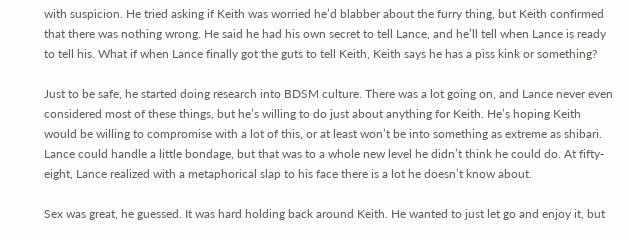with suspicion. He tried asking if Keith was worried he’d blabber about the furry thing, but Keith confirmed that there was nothing wrong. He said he had his own secret to tell Lance, and he’ll tell when Lance is ready to tell his. What if when Lance finally got the guts to tell Keith, Keith says he has a piss kink or something?

Just to be safe, he started doing research into BDSM culture. There was a lot going on, and Lance never even considered most of these things, but he’s willing to do just about anything for Keith. He’s hoping Keith would be willing to compromise with a lot of this, or at least won’t be into something as extreme as shibari. Lance could handle a little bondage, but that was to a whole new level he didn’t think he could do. At fifty-eight, Lance realized with a metaphorical slap to his face there is a lot he doesn’t know about.

Sex was great, he guessed. It was hard holding back around Keith. He wanted to just let go and enjoy it, but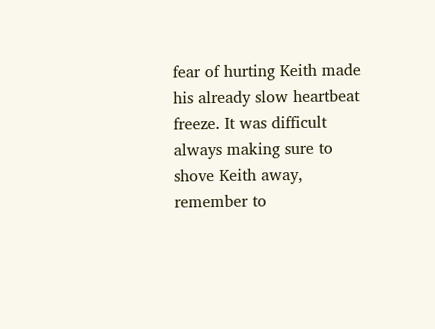fear of hurting Keith made his already slow heartbeat freeze. It was difficult always making sure to shove Keith away, remember to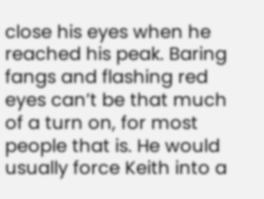close his eyes when he reached his peak. Baring fangs and flashing red eyes can’t be that much of a turn on, for most people that is. He would usually force Keith into a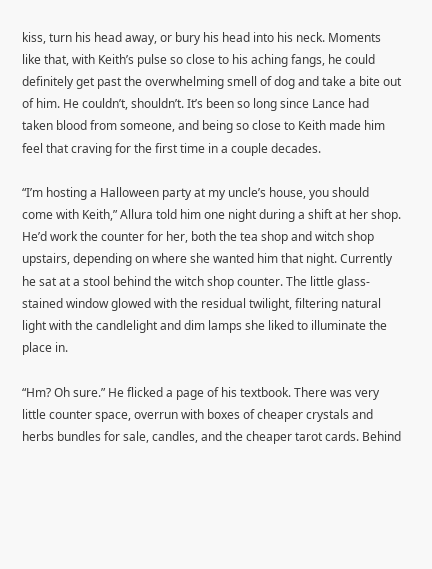kiss, turn his head away, or bury his head into his neck. Moments like that, with Keith’s pulse so close to his aching fangs, he could definitely get past the overwhelming smell of dog and take a bite out of him. He couldn’t, shouldn’t. It’s been so long since Lance had taken blood from someone, and being so close to Keith made him feel that craving for the first time in a couple decades.

“I’m hosting a Halloween party at my uncle’s house, you should come with Keith,” Allura told him one night during a shift at her shop. He’d work the counter for her, both the tea shop and witch shop upstairs, depending on where she wanted him that night. Currently he sat at a stool behind the witch shop counter. The little glass-stained window glowed with the residual twilight, filtering natural light with the candlelight and dim lamps she liked to illuminate the place in.

“Hm? Oh sure.” He flicked a page of his textbook. There was very little counter space, overrun with boxes of cheaper crystals and herbs bundles for sale, candles, and the cheaper tarot cards. Behind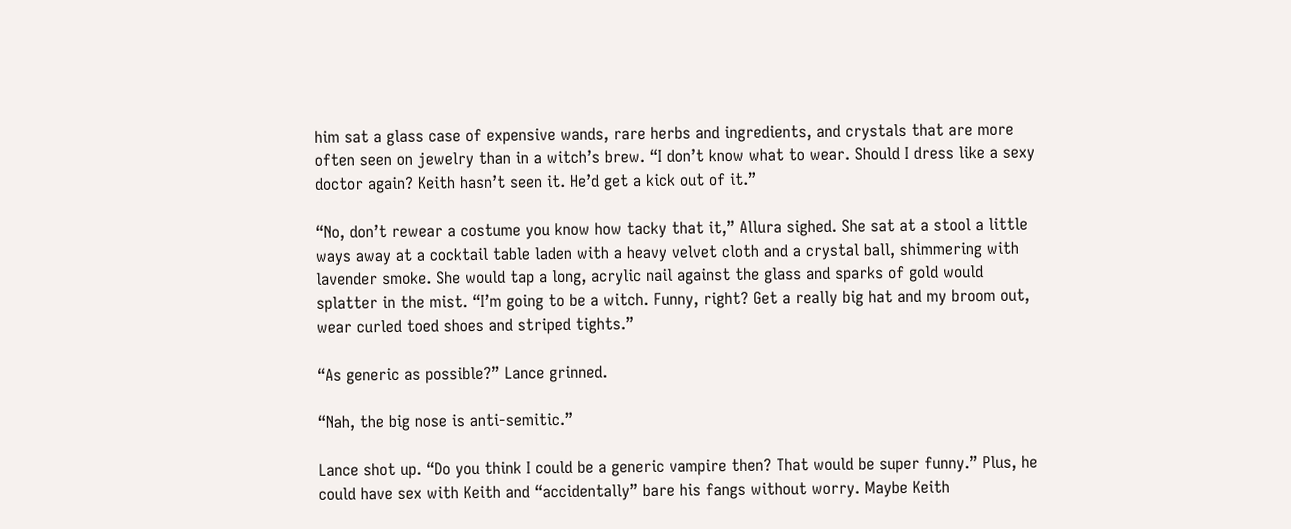him sat a glass case of expensive wands, rare herbs and ingredients, and crystals that are more often seen on jewelry than in a witch’s brew. “I don’t know what to wear. Should I dress like a sexy doctor again? Keith hasn’t seen it. He’d get a kick out of it.”

“No, don’t rewear a costume you know how tacky that it,” Allura sighed. She sat at a stool a little ways away at a cocktail table laden with a heavy velvet cloth and a crystal ball, shimmering with lavender smoke. She would tap a long, acrylic nail against the glass and sparks of gold would splatter in the mist. “I’m going to be a witch. Funny, right? Get a really big hat and my broom out, wear curled toed shoes and striped tights.”

“As generic as possible?” Lance grinned.

“Nah, the big nose is anti-semitic.”

Lance shot up. “Do you think I could be a generic vampire then? That would be super funny.” Plus, he could have sex with Keith and “accidentally” bare his fangs without worry. Maybe Keith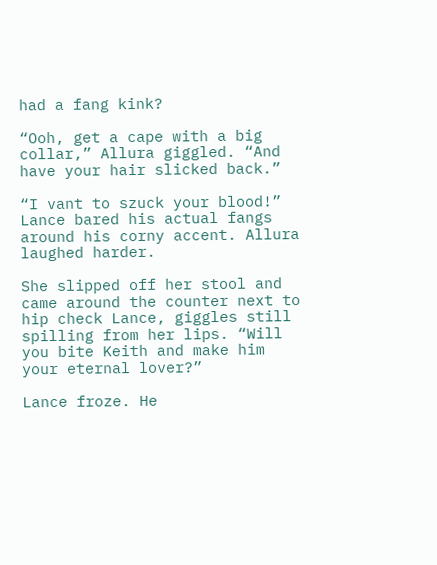had a fang kink?

“Ooh, get a cape with a big collar,” Allura giggled. “And have your hair slicked back.”

“I vant to szuck your blood!” Lance bared his actual fangs around his corny accent. Allura laughed harder.

She slipped off her stool and came around the counter next to hip check Lance, giggles still spilling from her lips. “Will you bite Keith and make him your eternal lover?”

Lance froze. He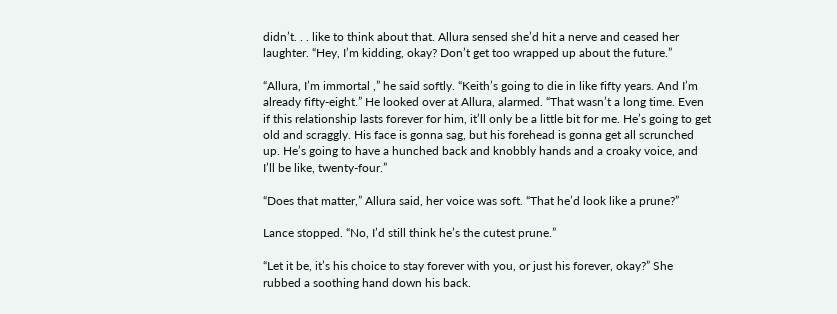didn’t. . . like to think about that. Allura sensed she’d hit a nerve and ceased her laughter. “Hey, I’m kidding, okay? Don’t get too wrapped up about the future.”

“Allura, I’m immortal ,” he said softly. “Keith’s going to die in like fifty years. And I’m already fifty-eight.” He looked over at Allura, alarmed. “That wasn’t a long time. Even if this relationship lasts forever for him, it’ll only be a little bit for me. He’s going to get old and scraggly. His face is gonna sag, but his forehead is gonna get all scrunched up. He’s going to have a hunched back and knobbly hands and a croaky voice, and I’ll be like, twenty-four.”

“Does that matter,” Allura said, her voice was soft. “That he’d look like a prune?”

Lance stopped. “No, I’d still think he’s the cutest prune.”

“Let it be, it’s his choice to stay forever with you, or just his forever, okay?” She rubbed a soothing hand down his back.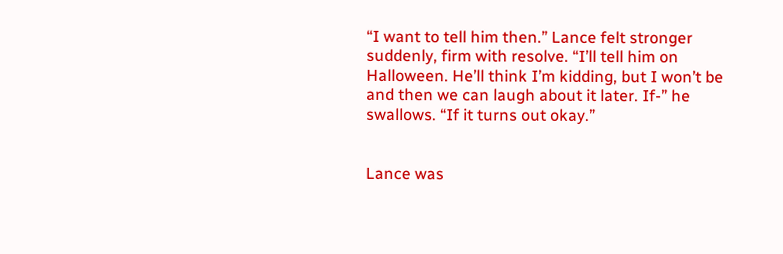“I want to tell him then.” Lance felt stronger suddenly, firm with resolve. “I’ll tell him on Halloween. He’ll think I’m kidding, but I won’t be and then we can laugh about it later. If-” he swallows. “If it turns out okay.”


Lance was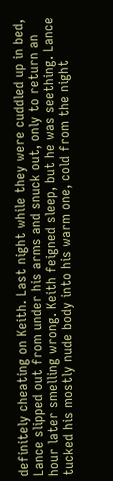definitely cheating on Keith. Last night while they were cuddled up in bed, Lance slipped out from under his arms and snuck out, only to return an hour later smelling wrong. Keith feigned sleep, but he was seething. Lance tucked his mostly nude body into his warm one, cold from the night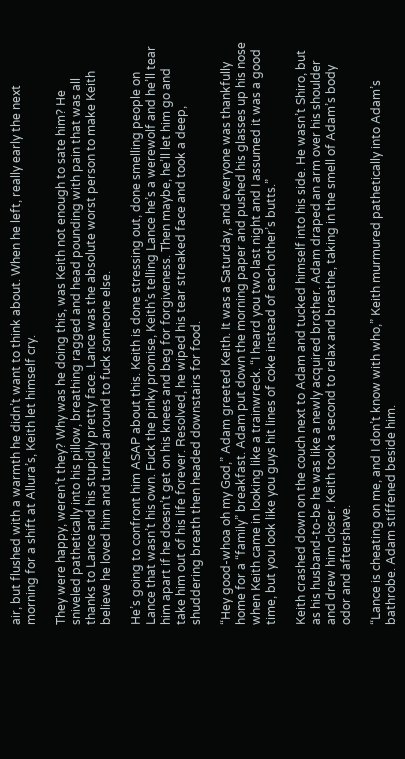air, but flushed with a warmth he didn’t want to think about. When he left, really early the next morning for a shift at Allura’s, Keith let himself cry.

They were happy, weren’t they? Why was he doing this, was Keith not enough to sate him? He sniveled pathetically into his pillow, breathing ragged and head pounding with pain that was all thanks to Lance and his stupidly pretty face. Lance was the absolute worst person to make Keith believe he loved him and turned around to fuck someone else.

He’s going to confront him ASAP about this. Keith is done stressing out, done smelling people on Lance that wasn’t his own. Fuck the pinky promise, Keith’s telling Lance he’s a werewolf and he’ll tear him apart if he doesn’t get on his knees and beg for forgiveness. Then maybe, he’ll let him go and take him out of his life forever. Resolved, he wiped his tear streaked face and took a deep, shuddering breath then headed downstairs for food.

“Hey good-whoa oh my God,” Adam greeted Keith. It was a Saturday, and everyone was thankfully home for a “family” breakfast. Adam put down the morning paper and pushed his glasses up his nose when Keith came in looking like a trainwreck. “I heard you two last night and I assumed it was a good time, but you look like you guys hit lines of coke instead of each other’s butts.”

Keith crashed down on the couch next to Adam and tucked himself into his side. He wasn’t Shiro, but as his husband-to-be he was like a newly acquired brother. Adam draped an arm over his shoulder and drew him closer. Keith took a second to relax and breathe, taking in the smell of Adam’s body odor and aftershave.

“Lance is cheating on me, and I don’t know with who,” Keith murmured pathetically into Adam’s bathrobe. Adam stiffened beside him.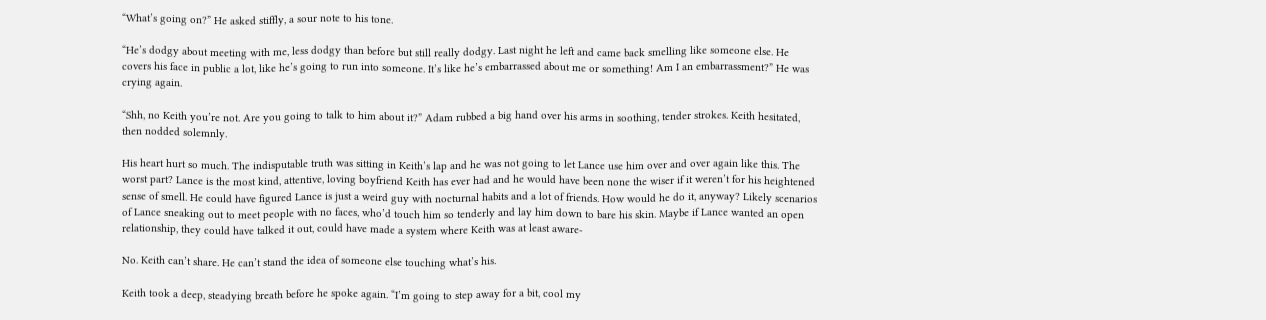“What’s going on?” He asked stiffly, a sour note to his tone.

“He’s dodgy about meeting with me, less dodgy than before but still really dodgy. Last night he left and came back smelling like someone else. He covers his face in public a lot, like he’s going to run into someone. It’s like he’s embarrassed about me or something! Am I an embarrassment?” He was crying again.

“Shh, no Keith you’re not. Are you going to talk to him about it?” Adam rubbed a big hand over his arms in soothing, tender strokes. Keith hesitated, then nodded solemnly.

His heart hurt so much. The indisputable truth was sitting in Keith’s lap and he was not going to let Lance use him over and over again like this. The worst part? Lance is the most kind, attentive, loving boyfriend Keith has ever had and he would have been none the wiser if it weren’t for his heightened sense of smell. He could have figured Lance is just a weird guy with nocturnal habits and a lot of friends. How would he do it, anyway? Likely scenarios of Lance sneaking out to meet people with no faces, who’d touch him so tenderly and lay him down to bare his skin. Maybe if Lance wanted an open relationship, they could have talked it out, could have made a system where Keith was at least aware-

No. Keith can’t share. He can’t stand the idea of someone else touching what’s his.

Keith took a deep, steadying breath before he spoke again. “I’m going to step away for a bit, cool my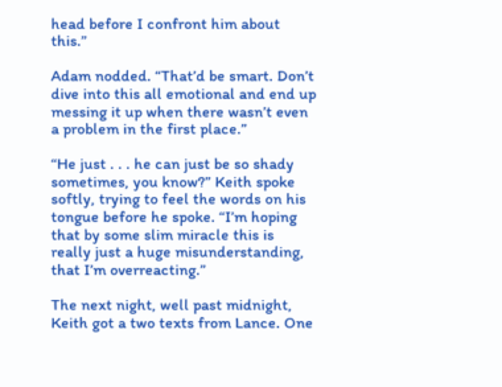head before I confront him about this.”

Adam nodded. “That’d be smart. Don’t dive into this all emotional and end up messing it up when there wasn’t even a problem in the first place.”

“He just . . . he can just be so shady sometimes, you know?” Keith spoke softly, trying to feel the words on his tongue before he spoke. “I’m hoping that by some slim miracle this is really just a huge misunderstanding, that I’m overreacting.”

The next night, well past midnight, Keith got a two texts from Lance. One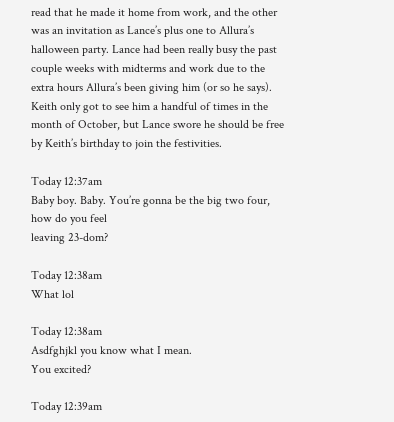read that he made it home from work, and the other was an invitation as Lance’s plus one to Allura’s halloween party. Lance had been really busy the past couple weeks with midterms and work due to the extra hours Allura’s been giving him (or so he says). Keith only got to see him a handful of times in the month of October, but Lance swore he should be free by Keith’s birthday to join the festivities.

Today 12:37am
Baby boy. Baby. You’re gonna be the big two four, how do you feel
leaving 23-dom?

Today 12:38am
What lol

Today 12:38am
Asdfghjkl you know what I mean.
You excited?

Today 12:39am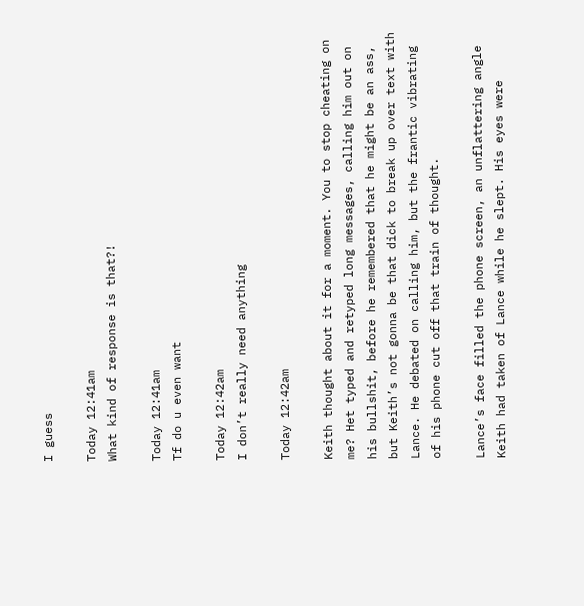I guess

Today 12:41am
What kind of response is that?!

Today 12:41am
Tf do u even want

Today 12:42am
I don’t really need anything

Today 12:42am

Keith thought about it for a moment. You to stop cheating on me? Het typed and retyped long messages, calling him out on his bullshit, before he remembered that he might be an ass, but Keith’s not gonna be that dick to break up over text with Lance. He debated on calling him, but the frantic vibrating of his phone cut off that train of thought.

Lance’s face filled the phone screen, an unflattering angle Keith had taken of Lance while he slept. His eyes were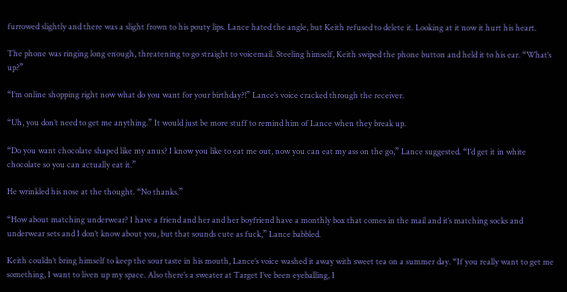furrowed slightly and there was a slight frown to his pouty lips. Lance hated the angle, but Keith refused to delete it. Looking at it now it hurt his heart.

The phone was ringing long enough, threatening to go straight to voicemail. Steeling himself, Keith swiped the phone button and held it to his ear. “What’s up?”

“I’m online shopping right now what do you want for your birthday?!” Lance’s voice cracked through the receiver.

“Uh, you don’t need to get me anything.” It would just be more stuff to remind him of Lance when they break up.

“Do you want chocolate shaped like my anus? I know you like to eat me out, now you can eat my ass on the go,” Lance suggested. “I’d get it in white chocolate so you can actually eat it.”

He wrinkled his nose at the thought. “No thanks.”

“How about matching underwear? I have a friend and her and her boyfriend have a monthly box that comes in the mail and it’s matching socks and underwear sets and I don’t know about you, but that sounds cute as fuck,” Lance babbled.

Keith couldn’t bring himself to keep the sour taste in his mouth, Lance’s voice washed it away with sweet tea on a summer day. “If you really want to get me something, I want to liven up my space. Also there’s a sweater at Target I’ve been eyeballing, I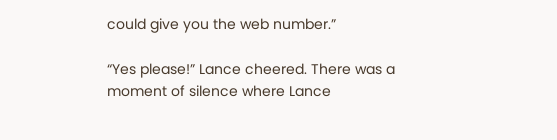could give you the web number.”

“Yes please!” Lance cheered. There was a moment of silence where Lance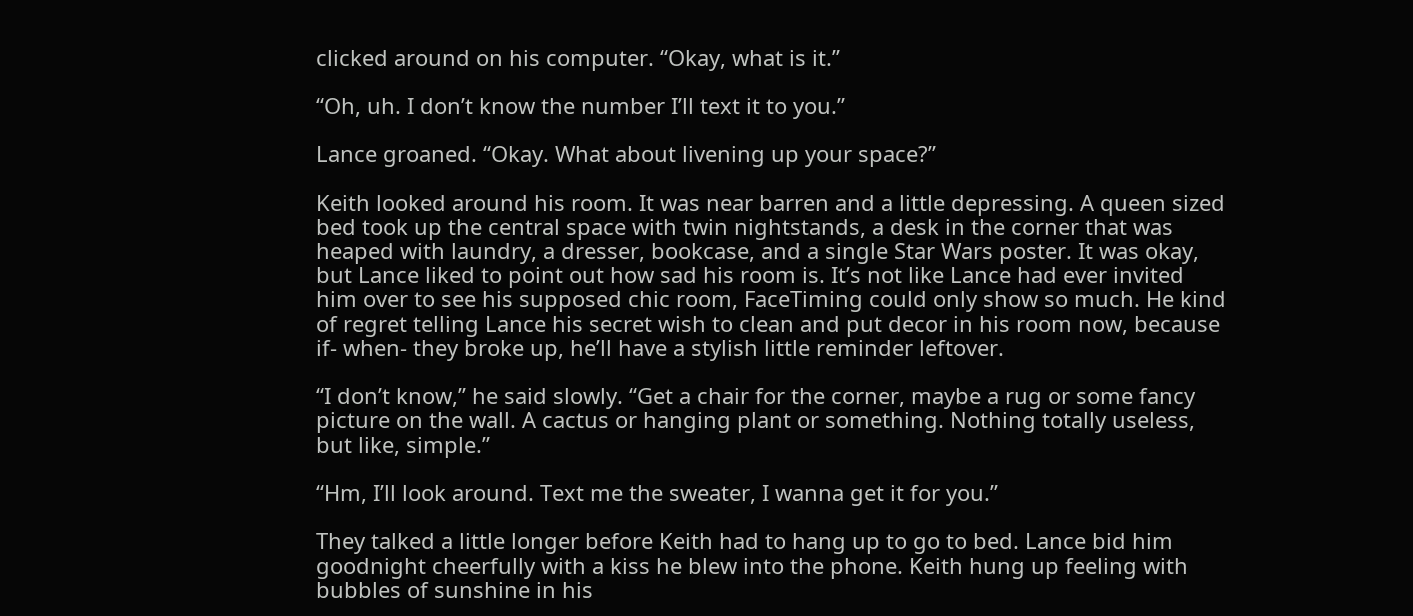clicked around on his computer. “Okay, what is it.”

“Oh, uh. I don’t know the number I’ll text it to you.”

Lance groaned. “Okay. What about livening up your space?”

Keith looked around his room. It was near barren and a little depressing. A queen sized bed took up the central space with twin nightstands, a desk in the corner that was heaped with laundry, a dresser, bookcase, and a single Star Wars poster. It was okay, but Lance liked to point out how sad his room is. It’s not like Lance had ever invited him over to see his supposed chic room, FaceTiming could only show so much. He kind of regret telling Lance his secret wish to clean and put decor in his room now, because if- when- they broke up, he’ll have a stylish little reminder leftover.

“I don’t know,” he said slowly. “Get a chair for the corner, maybe a rug or some fancy picture on the wall. A cactus or hanging plant or something. Nothing totally useless, but like, simple.”

“Hm, I’ll look around. Text me the sweater, I wanna get it for you.”

They talked a little longer before Keith had to hang up to go to bed. Lance bid him goodnight cheerfully with a kiss he blew into the phone. Keith hung up feeling with bubbles of sunshine in his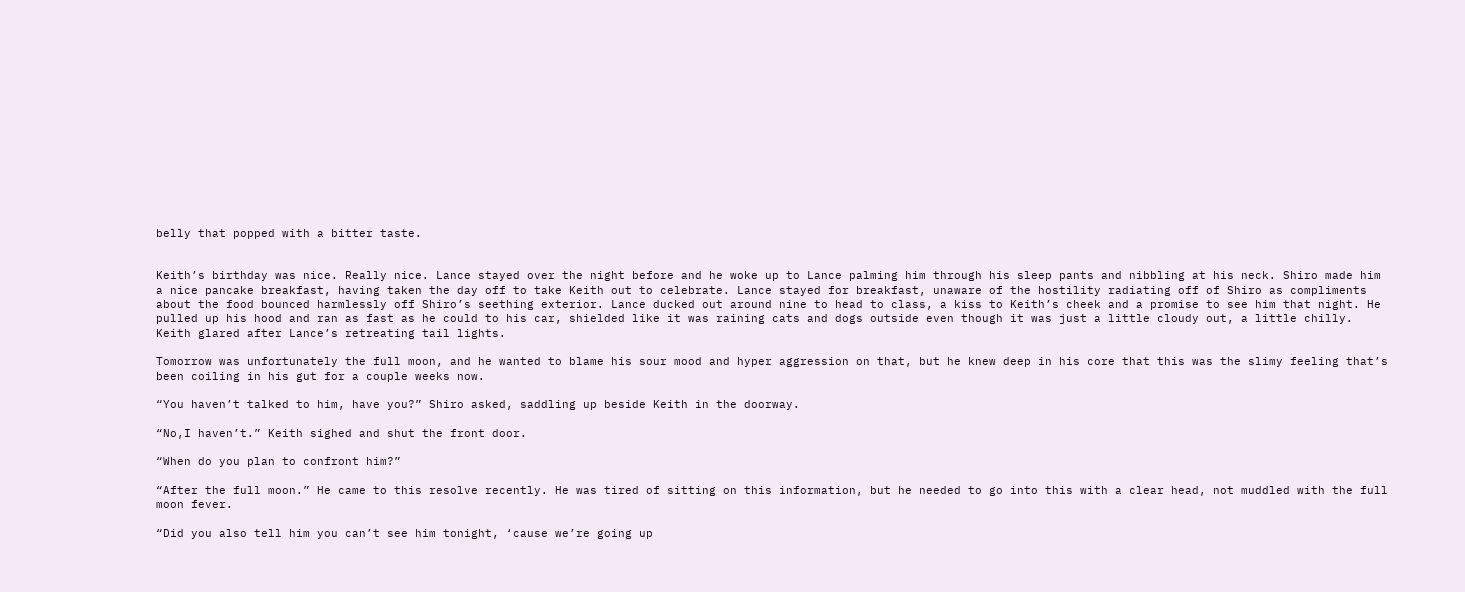belly that popped with a bitter taste.


Keith’s birthday was nice. Really nice. Lance stayed over the night before and he woke up to Lance palming him through his sleep pants and nibbling at his neck. Shiro made him a nice pancake breakfast, having taken the day off to take Keith out to celebrate. Lance stayed for breakfast, unaware of the hostility radiating off of Shiro as compliments about the food bounced harmlessly off Shiro’s seething exterior. Lance ducked out around nine to head to class, a kiss to Keith’s cheek and a promise to see him that night. He pulled up his hood and ran as fast as he could to his car, shielded like it was raining cats and dogs outside even though it was just a little cloudy out, a little chilly. Keith glared after Lance’s retreating tail lights.

Tomorrow was unfortunately the full moon, and he wanted to blame his sour mood and hyper aggression on that, but he knew deep in his core that this was the slimy feeling that’s been coiling in his gut for a couple weeks now.

“You haven’t talked to him, have you?” Shiro asked, saddling up beside Keith in the doorway.

“No,I haven’t.” Keith sighed and shut the front door.

“When do you plan to confront him?”

“After the full moon.” He came to this resolve recently. He was tired of sitting on this information, but he needed to go into this with a clear head, not muddled with the full moon fever.

“Did you also tell him you can’t see him tonight, ‘cause we’re going up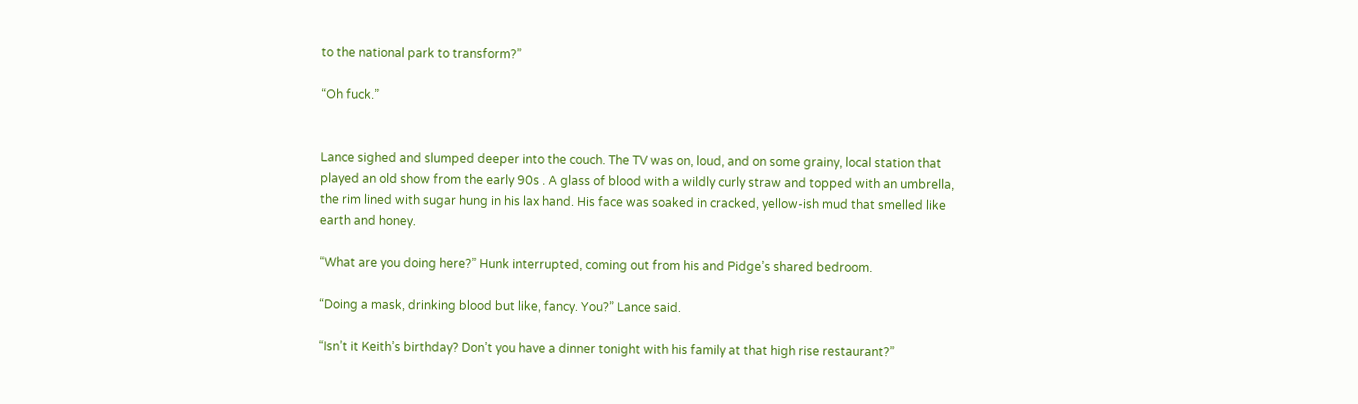to the national park to transform?”

“Oh fuck.”


Lance sighed and slumped deeper into the couch. The TV was on, loud, and on some grainy, local station that played an old show from the early 90s . A glass of blood with a wildly curly straw and topped with an umbrella, the rim lined with sugar hung in his lax hand. His face was soaked in cracked, yellow-ish mud that smelled like earth and honey.

“What are you doing here?” Hunk interrupted, coming out from his and Pidge’s shared bedroom.

“Doing a mask, drinking blood but like, fancy. You?” Lance said.

“Isn’t it Keith’s birthday? Don’t you have a dinner tonight with his family at that high rise restaurant?”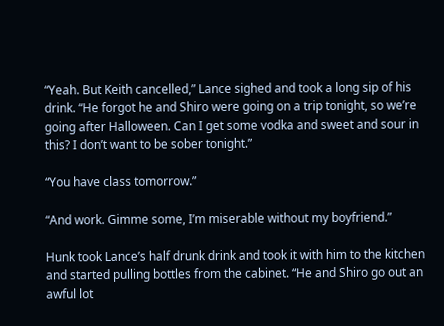“Yeah. But Keith cancelled,” Lance sighed and took a long sip of his drink. “He forgot he and Shiro were going on a trip tonight, so we’re going after Halloween. Can I get some vodka and sweet and sour in this? I don’t want to be sober tonight.”

“You have class tomorrow.”

“And work. Gimme some, I’m miserable without my boyfriend.”

Hunk took Lance’s half drunk drink and took it with him to the kitchen and started pulling bottles from the cabinet. “He and Shiro go out an awful lot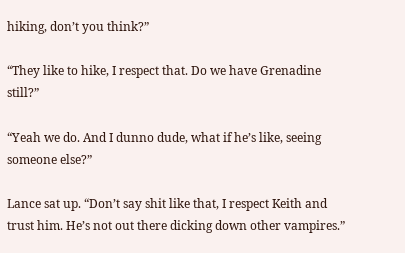hiking, don’t you think?”

“They like to hike, I respect that. Do we have Grenadine still?”

“Yeah we do. And I dunno dude, what if he’s like, seeing someone else?”

Lance sat up. “Don’t say shit like that, I respect Keith and trust him. He’s not out there dicking down other vampires.”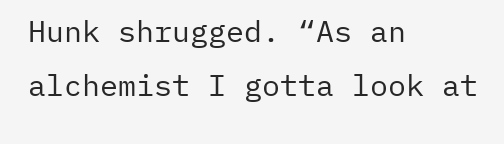Hunk shrugged. “As an alchemist I gotta look at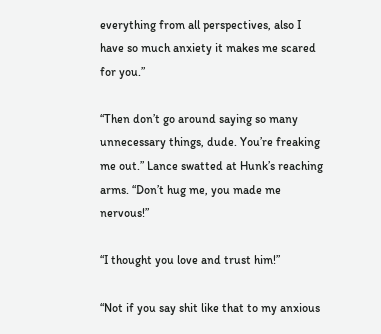everything from all perspectives, also I have so much anxiety it makes me scared for you.”

“Then don’t go around saying so many unnecessary things, dude. You’re freaking me out.” Lance swatted at Hunk’s reaching arms. “Don’t hug me, you made me nervous!”

“I thought you love and trust him!”

“Not if you say shit like that to my anxious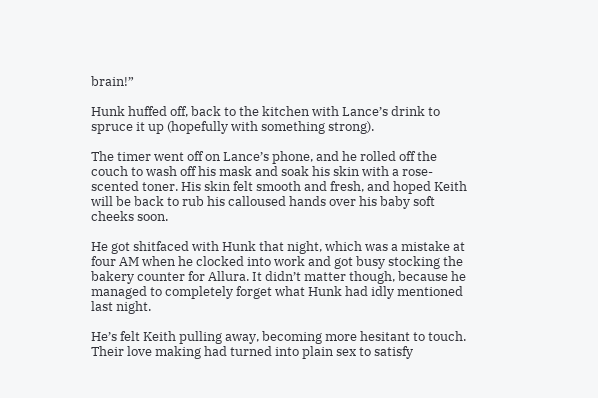brain!”

Hunk huffed off, back to the kitchen with Lance’s drink to spruce it up (hopefully with something strong).

The timer went off on Lance’s phone, and he rolled off the couch to wash off his mask and soak his skin with a rose-scented toner. His skin felt smooth and fresh, and hoped Keith will be back to rub his calloused hands over his baby soft cheeks soon.

He got shitfaced with Hunk that night, which was a mistake at four AM when he clocked into work and got busy stocking the bakery counter for Allura. It didn’t matter though, because he managed to completely forget what Hunk had idly mentioned last night.

He’s felt Keith pulling away, becoming more hesitant to touch. Their love making had turned into plain sex to satisfy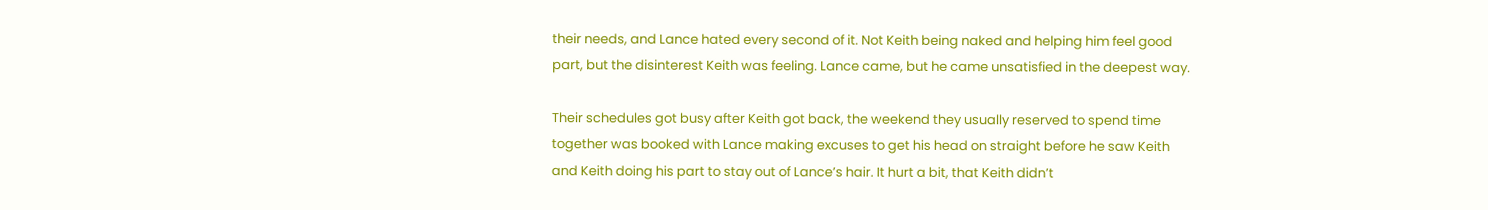their needs, and Lance hated every second of it. Not Keith being naked and helping him feel good part, but the disinterest Keith was feeling. Lance came, but he came unsatisfied in the deepest way.

Their schedules got busy after Keith got back, the weekend they usually reserved to spend time together was booked with Lance making excuses to get his head on straight before he saw Keith and Keith doing his part to stay out of Lance’s hair. It hurt a bit, that Keith didn’t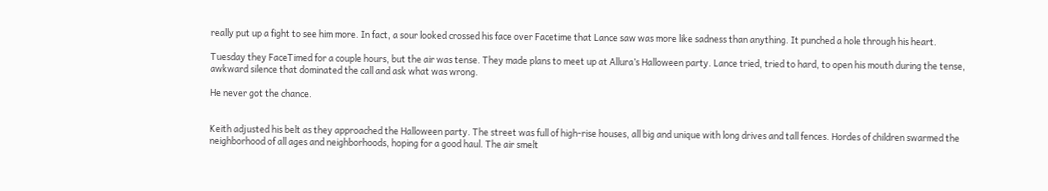really put up a fight to see him more. In fact, a sour looked crossed his face over Facetime that Lance saw was more like sadness than anything. It punched a hole through his heart.

Tuesday they FaceTimed for a couple hours, but the air was tense. They made plans to meet up at Allura’s Halloween party. Lance tried, tried to hard, to open his mouth during the tense, awkward silence that dominated the call and ask what was wrong.

He never got the chance.


Keith adjusted his belt as they approached the Halloween party. The street was full of high-rise houses, all big and unique with long drives and tall fences. Hordes of children swarmed the neighborhood of all ages and neighborhoods, hoping for a good haul. The air smelt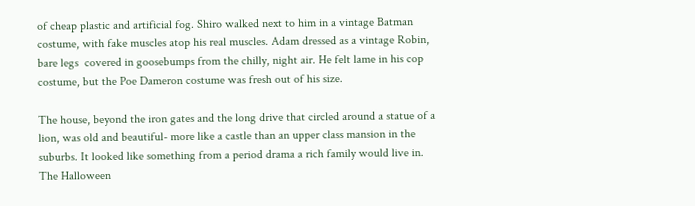of cheap plastic and artificial fog. Shiro walked next to him in a vintage Batman costume, with fake muscles atop his real muscles. Adam dressed as a vintage Robin, bare legs  covered in goosebumps from the chilly, night air. He felt lame in his cop costume, but the Poe Dameron costume was fresh out of his size.

The house, beyond the iron gates and the long drive that circled around a statue of a lion, was old and beautiful- more like a castle than an upper class mansion in the suburbs. It looked like something from a period drama a rich family would live in. The Halloween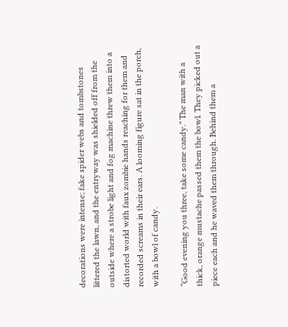decorations were intense; fake spider webs and tombstones littered the lawn, and the entryway was shielded off from the outside where a strobe light and fog machine threw them into a distorted world with faux zombie hands reaching for them and recorded screams in their ears. A looming figure sat in the porch, with a bowl of candy.

“Good evening you three, take some candy.” The man with a thick, orange mustache passed them the bowl. They picked out a piece each and he waved them through. Behind them a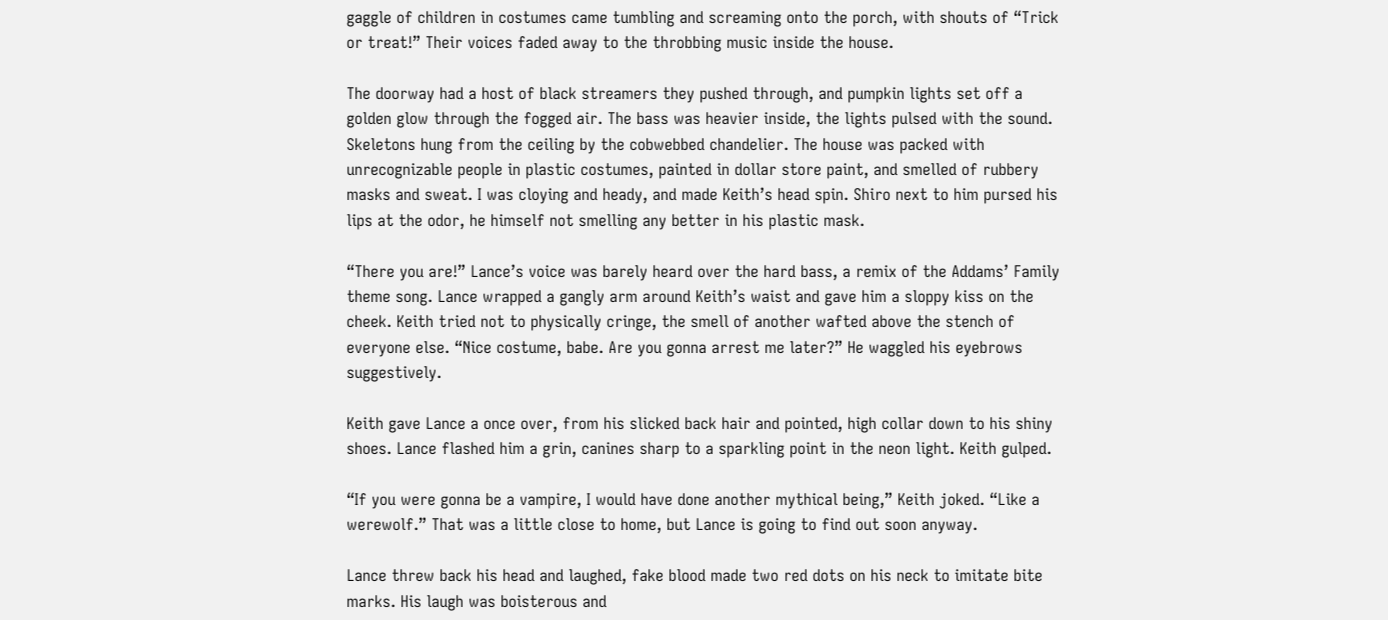gaggle of children in costumes came tumbling and screaming onto the porch, with shouts of “Trick or treat!” Their voices faded away to the throbbing music inside the house.

The doorway had a host of black streamers they pushed through, and pumpkin lights set off a golden glow through the fogged air. The bass was heavier inside, the lights pulsed with the sound. Skeletons hung from the ceiling by the cobwebbed chandelier. The house was packed with unrecognizable people in plastic costumes, painted in dollar store paint, and smelled of rubbery masks and sweat. I was cloying and heady, and made Keith’s head spin. Shiro next to him pursed his lips at the odor, he himself not smelling any better in his plastic mask.

“There you are!” Lance’s voice was barely heard over the hard bass, a remix of the Addams’ Family theme song. Lance wrapped a gangly arm around Keith’s waist and gave him a sloppy kiss on the cheek. Keith tried not to physically cringe, the smell of another wafted above the stench of everyone else. “Nice costume, babe. Are you gonna arrest me later?” He waggled his eyebrows suggestively.

Keith gave Lance a once over, from his slicked back hair and pointed, high collar down to his shiny shoes. Lance flashed him a grin, canines sharp to a sparkling point in the neon light. Keith gulped.

“If you were gonna be a vampire, I would have done another mythical being,” Keith joked. “Like a werewolf.” That was a little close to home, but Lance is going to find out soon anyway.

Lance threw back his head and laughed, fake blood made two red dots on his neck to imitate bite marks. His laugh was boisterous and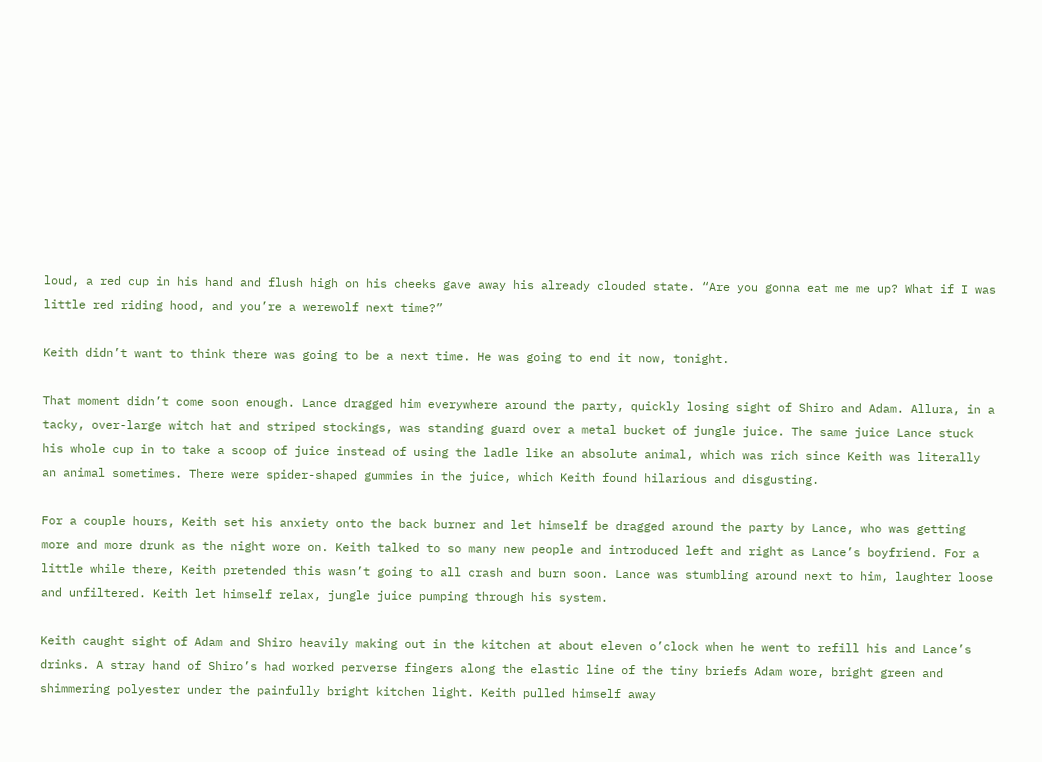loud, a red cup in his hand and flush high on his cheeks gave away his already clouded state. “Are you gonna eat me me up? What if I was little red riding hood, and you’re a werewolf next time?”

Keith didn’t want to think there was going to be a next time. He was going to end it now, tonight.

That moment didn’t come soon enough. Lance dragged him everywhere around the party, quickly losing sight of Shiro and Adam. Allura, in a tacky, over-large witch hat and striped stockings, was standing guard over a metal bucket of jungle juice. The same juice Lance stuck his whole cup in to take a scoop of juice instead of using the ladle like an absolute animal, which was rich since Keith was literally an animal sometimes. There were spider-shaped gummies in the juice, which Keith found hilarious and disgusting.

For a couple hours, Keith set his anxiety onto the back burner and let himself be dragged around the party by Lance, who was getting more and more drunk as the night wore on. Keith talked to so many new people and introduced left and right as Lance’s boyfriend. For a little while there, Keith pretended this wasn’t going to all crash and burn soon. Lance was stumbling around next to him, laughter loose and unfiltered. Keith let himself relax, jungle juice pumping through his system.

Keith caught sight of Adam and Shiro heavily making out in the kitchen at about eleven o’clock when he went to refill his and Lance’s drinks. A stray hand of Shiro’s had worked perverse fingers along the elastic line of the tiny briefs Adam wore, bright green and shimmering polyester under the painfully bright kitchen light. Keith pulled himself away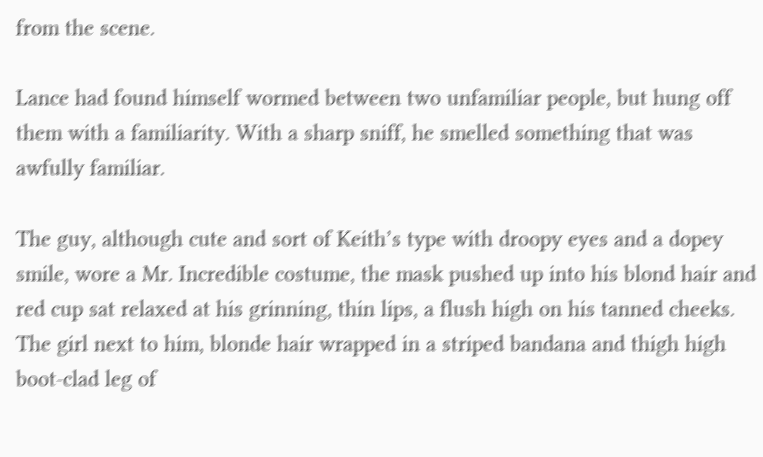from the scene.

Lance had found himself wormed between two unfamiliar people, but hung off them with a familiarity. With a sharp sniff, he smelled something that was awfully familiar.

The guy, although cute and sort of Keith’s type with droopy eyes and a dopey smile, wore a Mr. Incredible costume, the mask pushed up into his blond hair and red cup sat relaxed at his grinning, thin lips, a flush high on his tanned cheeks. The girl next to him, blonde hair wrapped in a striped bandana and thigh high boot-clad leg of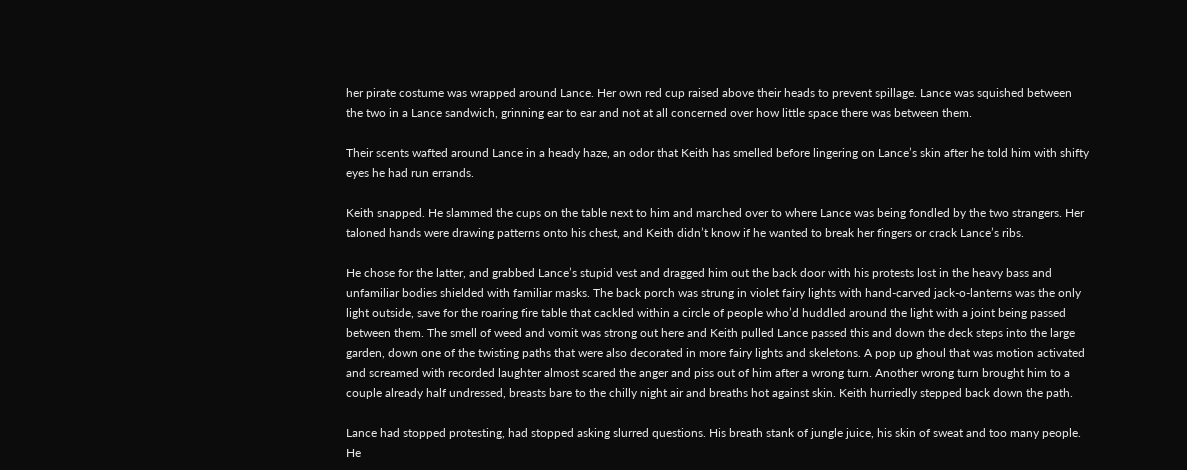her pirate costume was wrapped around Lance. Her own red cup raised above their heads to prevent spillage. Lance was squished between the two in a Lance sandwich, grinning ear to ear and not at all concerned over how little space there was between them.

Their scents wafted around Lance in a heady haze, an odor that Keith has smelled before lingering on Lance’s skin after he told him with shifty eyes he had run errands.

Keith snapped. He slammed the cups on the table next to him and marched over to where Lance was being fondled by the two strangers. Her taloned hands were drawing patterns onto his chest, and Keith didn’t know if he wanted to break her fingers or crack Lance’s ribs.

He chose for the latter, and grabbed Lance’s stupid vest and dragged him out the back door with his protests lost in the heavy bass and unfamiliar bodies shielded with familiar masks. The back porch was strung in violet fairy lights with hand-carved jack-o-lanterns was the only light outside, save for the roaring fire table that cackled within a circle of people who’d huddled around the light with a joint being passed between them. The smell of weed and vomit was strong out here and Keith pulled Lance passed this and down the deck steps into the large garden, down one of the twisting paths that were also decorated in more fairy lights and skeletons. A pop up ghoul that was motion activated and screamed with recorded laughter almost scared the anger and piss out of him after a wrong turn. Another wrong turn brought him to a couple already half undressed, breasts bare to the chilly night air and breaths hot against skin. Keith hurriedly stepped back down the path.

Lance had stopped protesting, had stopped asking slurred questions. His breath stank of jungle juice, his skin of sweat and too many people. He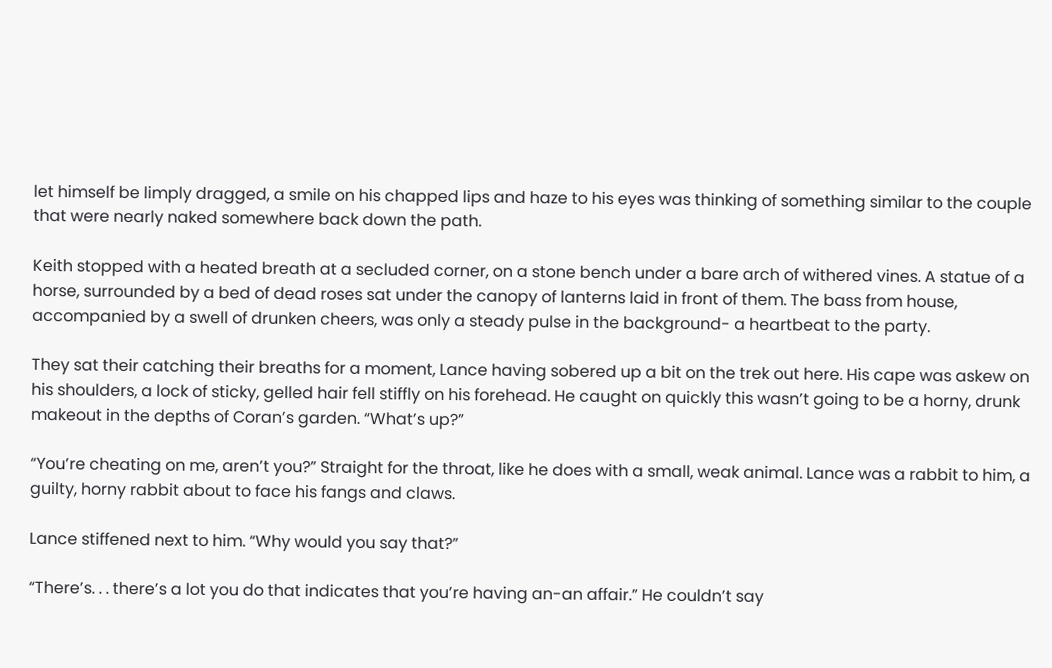let himself be limply dragged, a smile on his chapped lips and haze to his eyes was thinking of something similar to the couple that were nearly naked somewhere back down the path.

Keith stopped with a heated breath at a secluded corner, on a stone bench under a bare arch of withered vines. A statue of a horse, surrounded by a bed of dead roses sat under the canopy of lanterns laid in front of them. The bass from house, accompanied by a swell of drunken cheers, was only a steady pulse in the background- a heartbeat to the party.

They sat their catching their breaths for a moment, Lance having sobered up a bit on the trek out here. His cape was askew on his shoulders, a lock of sticky, gelled hair fell stiffly on his forehead. He caught on quickly this wasn’t going to be a horny, drunk makeout in the depths of Coran’s garden. “What’s up?”

“You’re cheating on me, aren’t you?” Straight for the throat, like he does with a small, weak animal. Lance was a rabbit to him, a guilty, horny rabbit about to face his fangs and claws.

Lance stiffened next to him. “Why would you say that?”

“There’s. . . there’s a lot you do that indicates that you’re having an-an affair.” He couldn’t say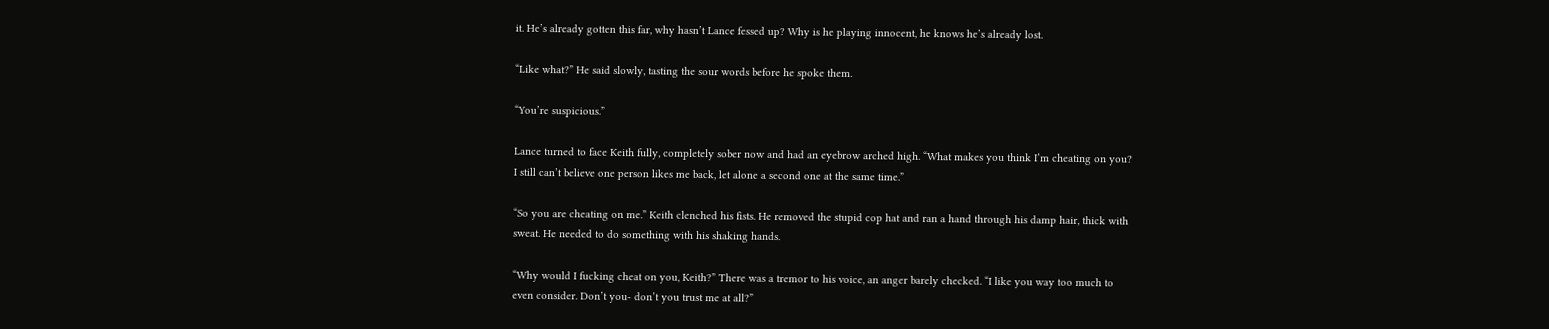it. He’s already gotten this far, why hasn’t Lance fessed up? Why is he playing innocent, he knows he’s already lost.

“Like what?” He said slowly, tasting the sour words before he spoke them.

“You’re suspicious.”

Lance turned to face Keith fully, completely sober now and had an eyebrow arched high. “What makes you think I’m cheating on you? I still can’t believe one person likes me back, let alone a second one at the same time.”

“So you are cheating on me.” Keith clenched his fists. He removed the stupid cop hat and ran a hand through his damp hair, thick with sweat. He needed to do something with his shaking hands.

“Why would I fucking cheat on you, Keith?” There was a tremor to his voice, an anger barely checked. “I like you way too much to even consider. Don’t you- don’t you trust me at all?”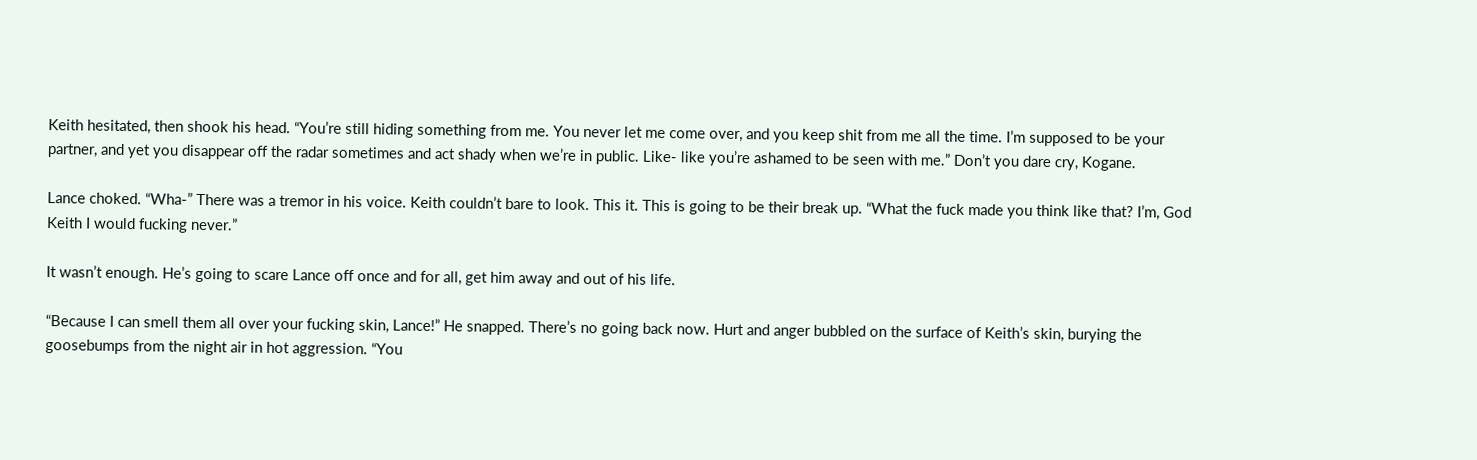Keith hesitated, then shook his head. “You’re still hiding something from me. You never let me come over, and you keep shit from me all the time. I’m supposed to be your partner, and yet you disappear off the radar sometimes and act shady when we’re in public. Like- like you’re ashamed to be seen with me.” Don’t you dare cry, Kogane.

Lance choked. “Wha-” There was a tremor in his voice. Keith couldn’t bare to look. This it. This is going to be their break up. “What the fuck made you think like that? I’m, God Keith I would fucking never.”

It wasn’t enough. He’s going to scare Lance off once and for all, get him away and out of his life.

“Because I can smell them all over your fucking skin, Lance!” He snapped. There’s no going back now. Hurt and anger bubbled on the surface of Keith’s skin, burying the goosebumps from the night air in hot aggression. “You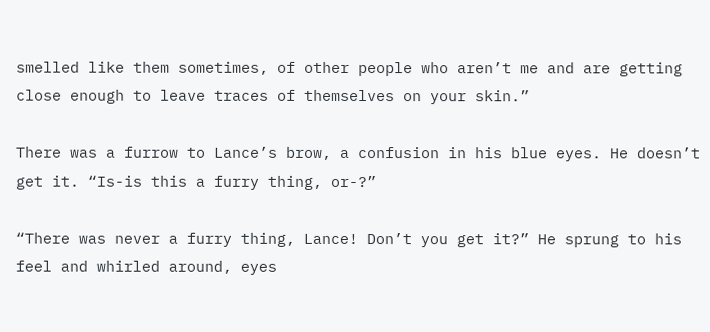smelled like them sometimes, of other people who aren’t me and are getting close enough to leave traces of themselves on your skin.”

There was a furrow to Lance’s brow, a confusion in his blue eyes. He doesn’t get it. “Is-is this a furry thing, or-?”

“There was never a furry thing, Lance! Don’t you get it?” He sprung to his feel and whirled around, eyes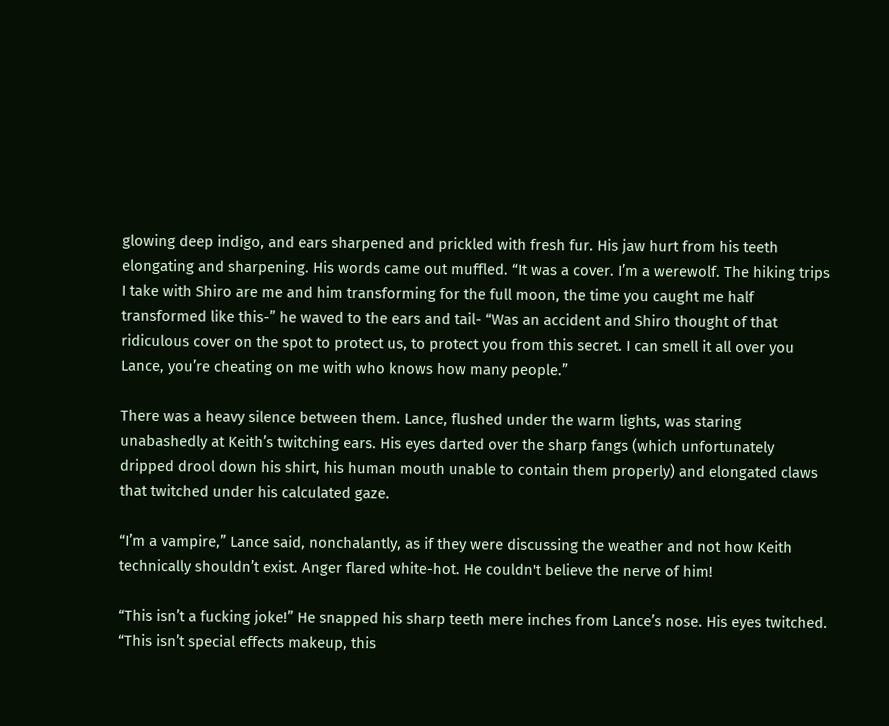glowing deep indigo, and ears sharpened and prickled with fresh fur. His jaw hurt from his teeth elongating and sharpening. His words came out muffled. “It was a cover. I’m a werewolf. The hiking trips I take with Shiro are me and him transforming for the full moon, the time you caught me half transformed like this-” he waved to the ears and tail- “Was an accident and Shiro thought of that ridiculous cover on the spot to protect us, to protect you from this secret. I can smell it all over you Lance, you’re cheating on me with who knows how many people.”

There was a heavy silence between them. Lance, flushed under the warm lights, was staring unabashedly at Keith’s twitching ears. His eyes darted over the sharp fangs (which unfortunately dripped drool down his shirt, his human mouth unable to contain them properly) and elongated claws that twitched under his calculated gaze.

“I’m a vampire,” Lance said, nonchalantly, as if they were discussing the weather and not how Keith technically shouldn’t exist. Anger flared white-hot. He couldn't believe the nerve of him!

“This isn’t a fucking joke!” He snapped his sharp teeth mere inches from Lance’s nose. His eyes twitched. “This isn’t special effects makeup, this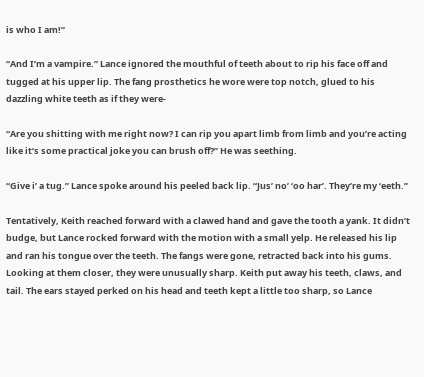is who I am!”

“And I’m a vampire.” Lance ignored the mouthful of teeth about to rip his face off and tugged at his upper lip. The fang prosthetics he wore were top notch, glued to his dazzling white teeth as if they were-

“Are you shitting with me right now? I can rip you apart limb from limb and you’re acting like it’s some practical joke you can brush off?” He was seething.

“Give i’ a tug.” Lance spoke around his peeled back lip. “Jus’ no’ ‘oo har’. They’re my ‘eeth.”

Tentatively, Keith reached forward with a clawed hand and gave the tooth a yank. It didn’t budge, but Lance rocked forward with the motion with a small yelp. He released his lip and ran his tongue over the teeth. The fangs were gone, retracted back into his gums. Looking at them closer, they were unusually sharp. Keith put away his teeth, claws, and tail. The ears stayed perked on his head and teeth kept a little too sharp, so Lance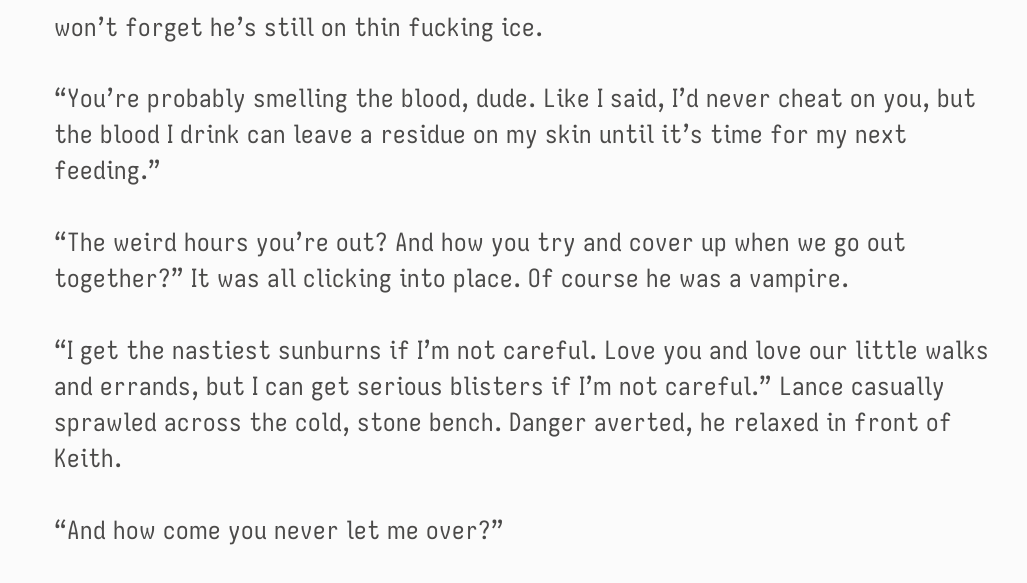won’t forget he’s still on thin fucking ice.

“You’re probably smelling the blood, dude. Like I said, I’d never cheat on you, but the blood I drink can leave a residue on my skin until it’s time for my next feeding.”

“The weird hours you’re out? And how you try and cover up when we go out together?” It was all clicking into place. Of course he was a vampire.

“I get the nastiest sunburns if I’m not careful. Love you and love our little walks and errands, but I can get serious blisters if I’m not careful.” Lance casually sprawled across the cold, stone bench. Danger averted, he relaxed in front of Keith.

“And how come you never let me over?”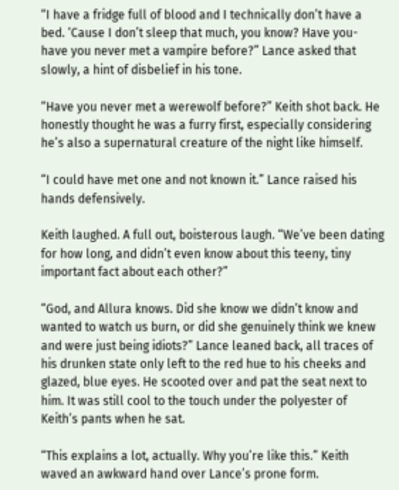“I have a fridge full of blood and I technically don’t have a bed. ‘Cause I don’t sleep that much, you know? Have you- have you never met a vampire before?” Lance asked that slowly, a hint of disbelief in his tone.

“Have you never met a werewolf before?” Keith shot back. He honestly thought he was a furry first, especially considering he’s also a supernatural creature of the night like himself.

“I could have met one and not known it.” Lance raised his hands defensively.

Keith laughed. A full out, boisterous laugh. “We’ve been dating for how long, and didn’t even know about this teeny, tiny important fact about each other?”

“God, and Allura knows. Did she know we didn’t know and wanted to watch us burn, or did she genuinely think we knew and were just being idiots?” Lance leaned back, all traces of his drunken state only left to the red hue to his cheeks and glazed, blue eyes. He scooted over and pat the seat next to him. It was still cool to the touch under the polyester of Keith’s pants when he sat.

“This explains a lot, actually. Why you’re like this.” Keith waved an awkward hand over Lance’s prone form.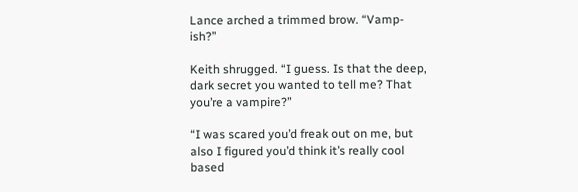Lance arched a trimmed brow. “Vamp-ish?”

Keith shrugged. “I guess. Is that the deep, dark secret you wanted to tell me? That you’re a vampire?”

“I was scared you’d freak out on me, but also I figured you’d think it’s really cool based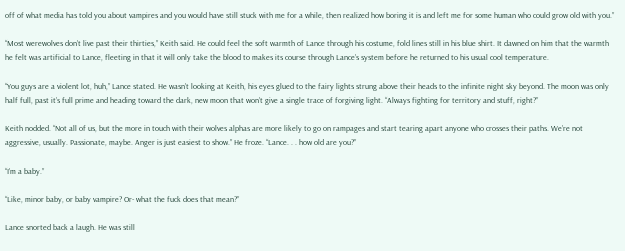off of what media has told you about vampires and you would have still stuck with me for a while, then realized how boring it is and left me for some human who could grow old with you.”

“Most werewolves don’t live past their thirties,” Keith said. He could feel the soft warmth of Lance through his costume, fold lines still in his blue shirt. It dawned on him that the warmth he felt was artificial to Lance, fleeting in that it will only take the blood to makes its course through Lance’s system before he returned to his usual cool temperature.

“You guys are a violent lot, huh,” Lance stated. He wasn’t looking at Keith, his eyes glued to the fairy lights strung above their heads to the infinite night sky beyond. The moon was only half full, past it’s full prime and heading toward the dark, new moon that won’t give a single trace of forgiving light. “Always fighting for territory and stuff, right?”

Keith nodded. “Not all of us, but the more in touch with their wolves alphas are more likely to go on rampages and start tearing apart anyone who crosses their paths. We’re not aggressive, usually. Passionate, maybe. Anger is just easiest to show.” He froze. “Lance. . . how old are you?”

“I’m a baby.”

“Like, minor baby, or baby vampire? Or- what the fuck does that mean?”

Lance snorted back a laugh. He was still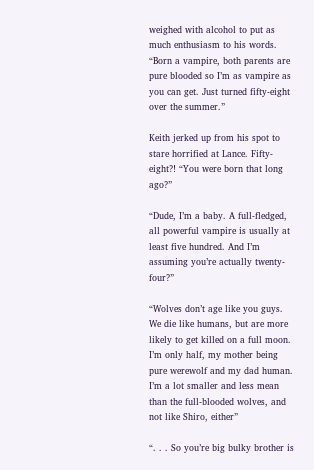weighed with alcohol to put as much enthusiasm to his words. “Born a vampire, both parents are pure blooded so I’m as vampire as you can get. Just turned fifty-eight over the summer.”

Keith jerked up from his spot to stare horrified at Lance. Fifty-eight?! “You were born that long ago?”

“Dude, I’m a baby. A full-fledged, all powerful vampire is usually at least five hundred. And I’m assuming you’re actually twenty-four?”

“Wolves don’t age like you guys. We die like humans, but are more likely to get killed on a full moon. I’m only half, my mother being pure werewolf and my dad human. I’m a lot smaller and less mean than the full-blooded wolves, and not like Shiro, either”

“. . . So you’re big bulky brother is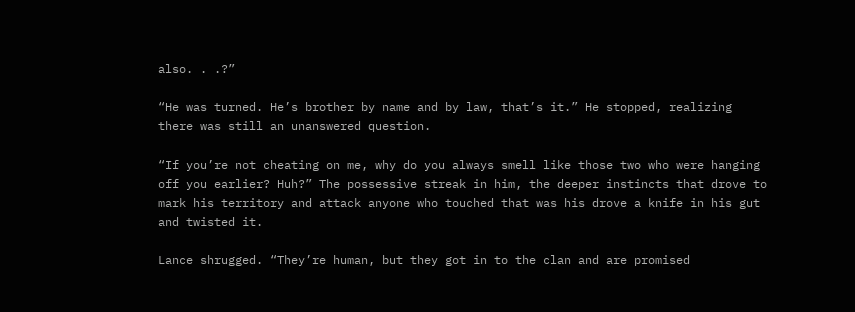also. . .?”

“He was turned. He’s brother by name and by law, that’s it.” He stopped, realizing there was still an unanswered question.

“If you’re not cheating on me, why do you always smell like those two who were hanging off you earlier? Huh?” The possessive streak in him, the deeper instincts that drove to mark his territory and attack anyone who touched that was his drove a knife in his gut and twisted it.

Lance shrugged. “They’re human, but they got in to the clan and are promised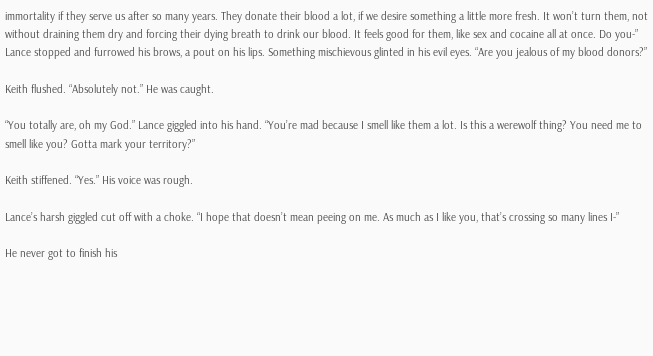immortality if they serve us after so many years. They donate their blood a lot, if we desire something a little more fresh. It won’t turn them, not without draining them dry and forcing their dying breath to drink our blood. It feels good for them, like sex and cocaine all at once. Do you-” Lance stopped and furrowed his brows, a pout on his lips. Something mischievous glinted in his evil eyes. “Are you jealous of my blood donors?”

Keith flushed. “Absolutely not.” He was caught.

“You totally are, oh my God.” Lance giggled into his hand. “You’re mad because I smell like them a lot. Is this a werewolf thing? You need me to smell like you? Gotta mark your territory?”

Keith stiffened. “Yes.” His voice was rough.

Lance’s harsh giggled cut off with a choke. “I hope that doesn’t mean peeing on me. As much as I like you, that’s crossing so many lines I-”

He never got to finish his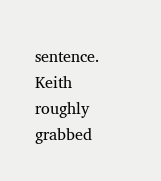sentence. Keith roughly grabbed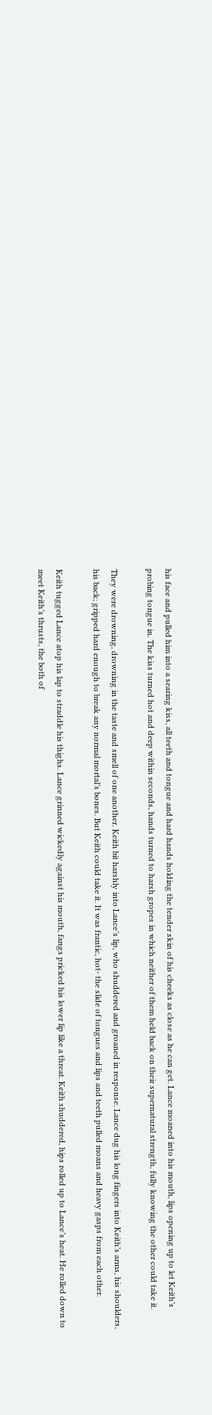his face and pulled him into a searing kiss, all teeth and tongue and hard hands holding the tender skin of his cheeks as close as he can get. Lance moaned into his mouth, lips opening up to let Keith’s probing tongue in. The kiss turned hot and deep within seconds, hands turned to harsh gropes in which neither of them held back on their supernatural strength, fully knowing the other could take it.

They were drowning, drowning in the taste and smell of one another. Keith bit harshly into Lance’s lip, who shuddered and groaned in response. Lance dug his long fingers into Keith’s arms, his shoulders, his back; gripped hard enough to break any normal mortal’s bones. But Keith could take it. It was frantic, hot- the slide of tongues and lips and teeth pulled moans and heavy gasps from each other.

Keith tugged Lance atop his lap to straddle his thighs. Lance grinned wickedly against his mouth, fangs pricked his lower lip like a threat. Keith shuddered, hips rolled up to Lance’s heat. He rolled down to meet Keith’s thrusts, the both of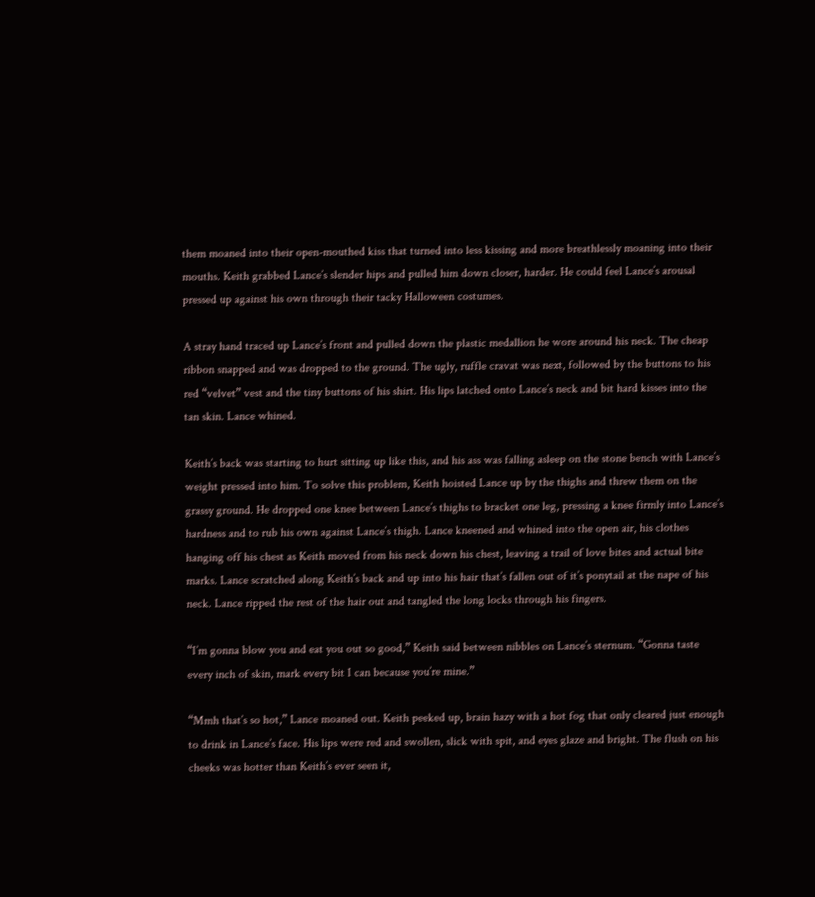them moaned into their open-mouthed kiss that turned into less kissing and more breathlessly moaning into their mouths. Keith grabbed Lance’s slender hips and pulled him down closer, harder. He could feel Lance’s arousal pressed up against his own through their tacky Halloween costumes.

A stray hand traced up Lance’s front and pulled down the plastic medallion he wore around his neck. The cheap ribbon snapped and was dropped to the ground. The ugly, ruffle cravat was next, followed by the buttons to his red “velvet” vest and the tiny buttons of his shirt. His lips latched onto Lance’s neck and bit hard kisses into the tan skin. Lance whined.

Keith’s back was starting to hurt sitting up like this, and his ass was falling asleep on the stone bench with Lance’s weight pressed into him. To solve this problem, Keith hoisted Lance up by the thighs and threw them on the grassy ground. He dropped one knee between Lance’s thighs to bracket one leg, pressing a knee firmly into Lance’s hardness and to rub his own against Lance’s thigh. Lance kneened and whined into the open air, his clothes hanging off his chest as Keith moved from his neck down his chest, leaving a trail of love bites and actual bite marks. Lance scratched along Keith’s back and up into his hair that’s fallen out of it’s ponytail at the nape of his neck. Lance ripped the rest of the hair out and tangled the long locks through his fingers.

“I’m gonna blow you and eat you out so good,” Keith said between nibbles on Lance’s sternum. “Gonna taste every inch of skin, mark every bit I can because you’re mine.”

“Mmh that’s so hot,” Lance moaned out. Keith peeked up, brain hazy with a hot fog that only cleared just enough to drink in Lance’s face. His lips were red and swollen, slick with spit, and eyes glaze and bright. The flush on his cheeks was hotter than Keith’s ever seen it,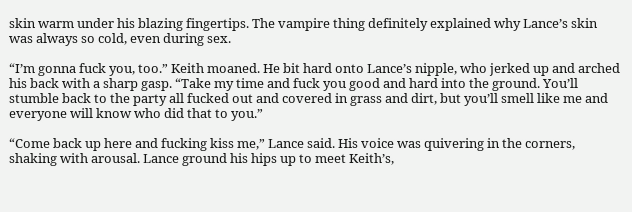skin warm under his blazing fingertips. The vampire thing definitely explained why Lance’s skin was always so cold, even during sex.

“I’m gonna fuck you, too.” Keith moaned. He bit hard onto Lance’s nipple, who jerked up and arched his back with a sharp gasp. “Take my time and fuck you good and hard into the ground. You’ll stumble back to the party all fucked out and covered in grass and dirt, but you’ll smell like me and everyone will know who did that to you.”

“Come back up here and fucking kiss me,” Lance said. His voice was quivering in the corners, shaking with arousal. Lance ground his hips up to meet Keith’s,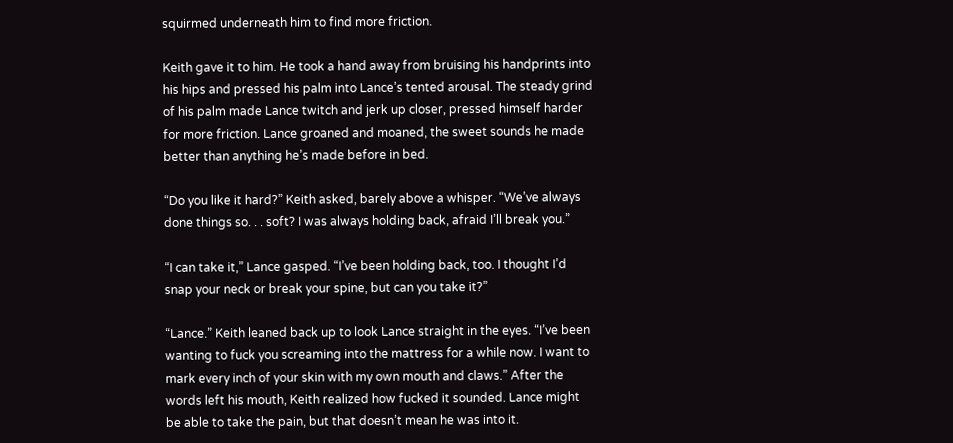squirmed underneath him to find more friction.

Keith gave it to him. He took a hand away from bruising his handprints into his hips and pressed his palm into Lance’s tented arousal. The steady grind of his palm made Lance twitch and jerk up closer, pressed himself harder for more friction. Lance groaned and moaned, the sweet sounds he made better than anything he’s made before in bed.

“Do you like it hard?” Keith asked, barely above a whisper. “We’ve always done things so. . . soft? I was always holding back, afraid I’ll break you.”

“I can take it,” Lance gasped. “I’ve been holding back, too. I thought I’d snap your neck or break your spine, but can you take it?”

“Lance.” Keith leaned back up to look Lance straight in the eyes. “I’ve been wanting to fuck you screaming into the mattress for a while now. I want to mark every inch of your skin with my own mouth and claws.” After the words left his mouth, Keith realized how fucked it sounded. Lance might be able to take the pain, but that doesn’t mean he was into it.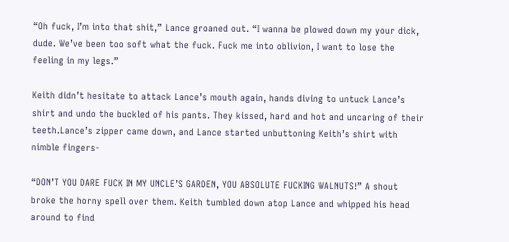“Oh fuck, I’m into that shit,” Lance groaned out. “I wanna be plowed down my your dick, dude. We’ve been too soft what the fuck. Fuck me into oblivion, I want to lose the feeling in my legs.”

Keith didn’t hesitate to attack Lance’s mouth again, hands diving to untuck Lance’s shirt and undo the buckled of his pants. They kissed, hard and hot and uncaring of their teeth.Lance’s zipper came down, and Lance started unbuttoning Keith’s shirt with nimble fingers-

“DON’T YOU DARE FUCK IN MY UNCLE’S GARDEN, YOU ABSOLUTE FUCKING WALNUTS!” A shout broke the horny spell over them. Keith tumbled down atop Lance and whipped his head around to find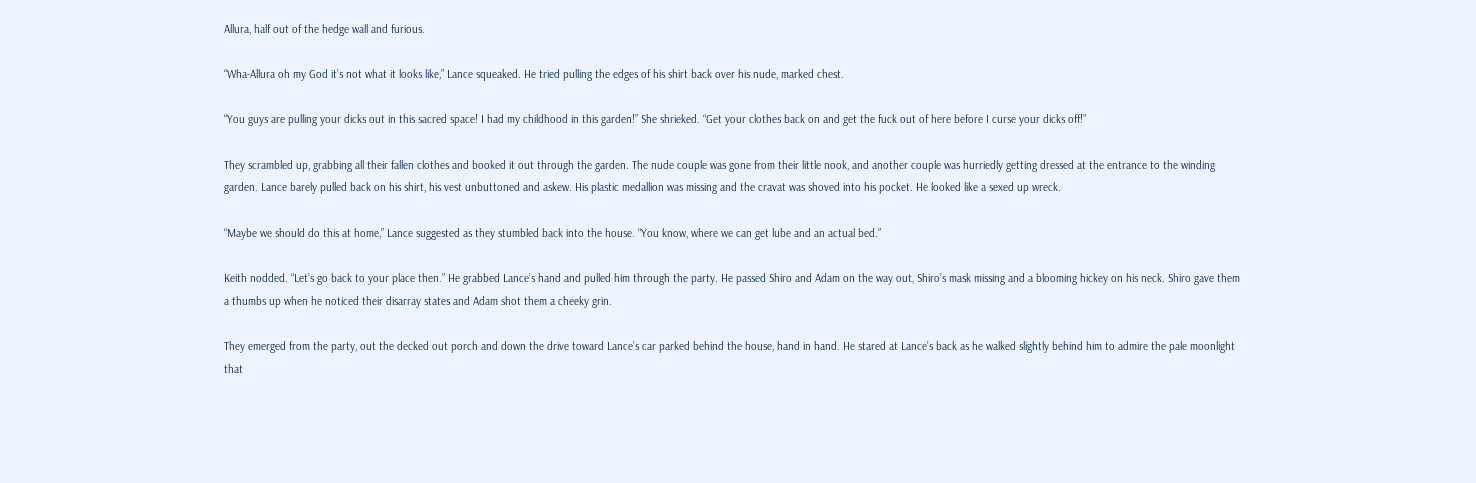Allura, half out of the hedge wall and furious.

“Wha-Allura oh my God it’s not what it looks like,” Lance squeaked. He tried pulling the edges of his shirt back over his nude, marked chest.

“You guys are pulling your dicks out in this sacred space! I had my childhood in this garden!” She shrieked. “Get your clothes back on and get the fuck out of here before I curse your dicks off!”

They scrambled up, grabbing all their fallen clothes and booked it out through the garden. The nude couple was gone from their little nook, and another couple was hurriedly getting dressed at the entrance to the winding garden. Lance barely pulled back on his shirt, his vest unbuttoned and askew. His plastic medallion was missing and the cravat was shoved into his pocket. He looked like a sexed up wreck.

“Maybe we should do this at home,” Lance suggested as they stumbled back into the house. “You know, where we can get lube and an actual bed.”

Keith nodded. “Let’s go back to your place then.” He grabbed Lance’s hand and pulled him through the party. He passed Shiro and Adam on the way out, Shiro’s mask missing and a blooming hickey on his neck. Shiro gave them a thumbs up when he noticed their disarray states and Adam shot them a cheeky grin.

They emerged from the party, out the decked out porch and down the drive toward Lance’s car parked behind the house, hand in hand. He stared at Lance’s back as he walked slightly behind him to admire the pale moonlight that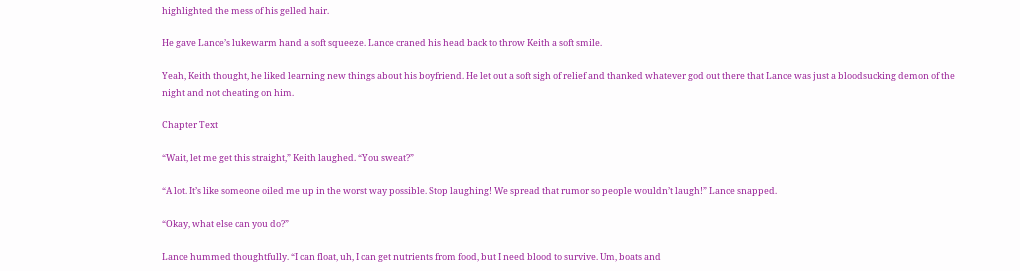highlighted the mess of his gelled hair.

He gave Lance’s lukewarm hand a soft squeeze. Lance craned his head back to throw Keith a soft smile.

Yeah, Keith thought, he liked learning new things about his boyfriend. He let out a soft sigh of relief and thanked whatever god out there that Lance was just a bloodsucking demon of the night and not cheating on him.

Chapter Text

“Wait, let me get this straight,” Keith laughed. “You sweat?”

“A lot. It’s like someone oiled me up in the worst way possible. Stop laughing! We spread that rumor so people wouldn’t laugh!” Lance snapped.

“Okay, what else can you do?”

Lance hummed thoughtfully. “I can float, uh, I can get nutrients from food, but I need blood to survive. Um, boats and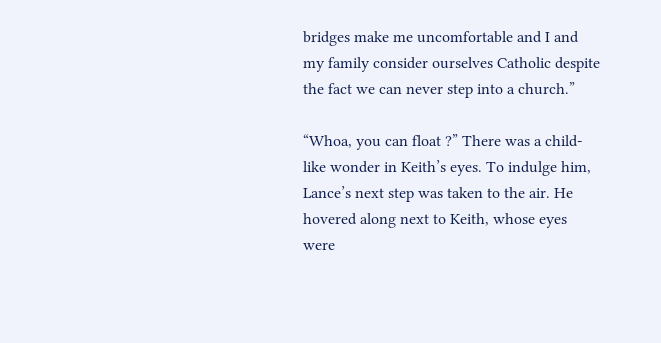bridges make me uncomfortable and I and my family consider ourselves Catholic despite the fact we can never step into a church.”

“Whoa, you can float ?” There was a child-like wonder in Keith’s eyes. To indulge him, Lance’s next step was taken to the air. He hovered along next to Keith, whose eyes were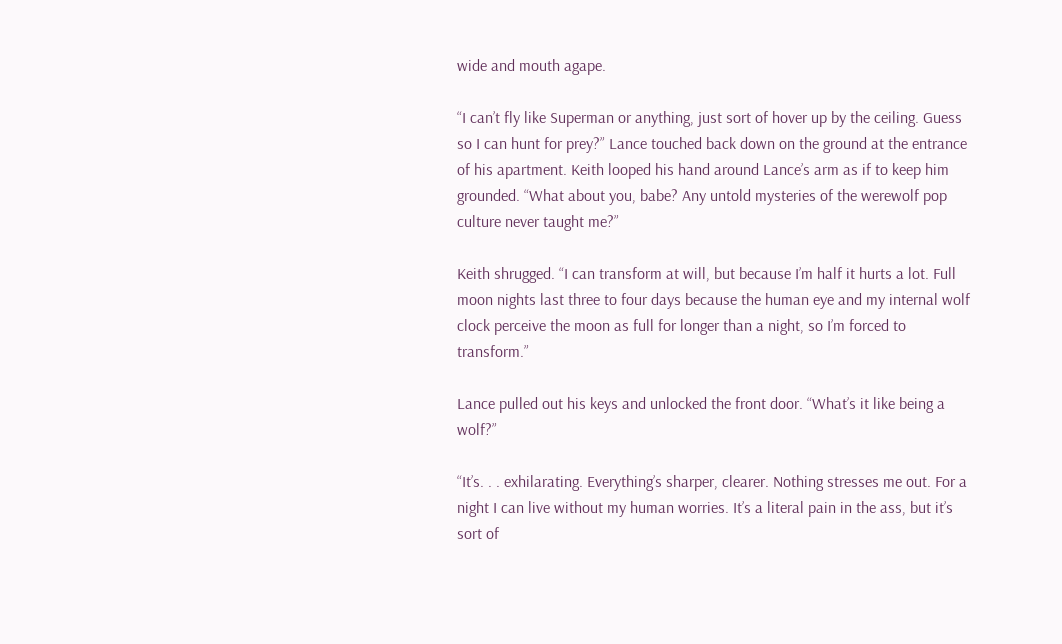wide and mouth agape.

“I can’t fly like Superman or anything, just sort of hover up by the ceiling. Guess so I can hunt for prey?” Lance touched back down on the ground at the entrance of his apartment. Keith looped his hand around Lance’s arm as if to keep him grounded. “What about you, babe? Any untold mysteries of the werewolf pop culture never taught me?”

Keith shrugged. “I can transform at will, but because I’m half it hurts a lot. Full moon nights last three to four days because the human eye and my internal wolf clock perceive the moon as full for longer than a night, so I’m forced to transform.”

Lance pulled out his keys and unlocked the front door. “What’s it like being a wolf?”

“It’s. . . exhilarating. Everything’s sharper, clearer. Nothing stresses me out. For a night I can live without my human worries. It’s a literal pain in the ass, but it’s sort of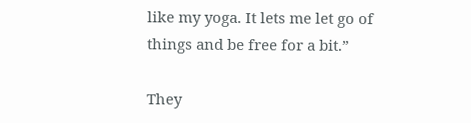like my yoga. It lets me let go of things and be free for a bit.”

They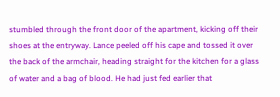stumbled through the front door of the apartment, kicking off their shoes at the entryway. Lance peeled off his cape and tossed it over the back of the armchair, heading straight for the kitchen for a glass of water and a bag of blood. He had just fed earlier that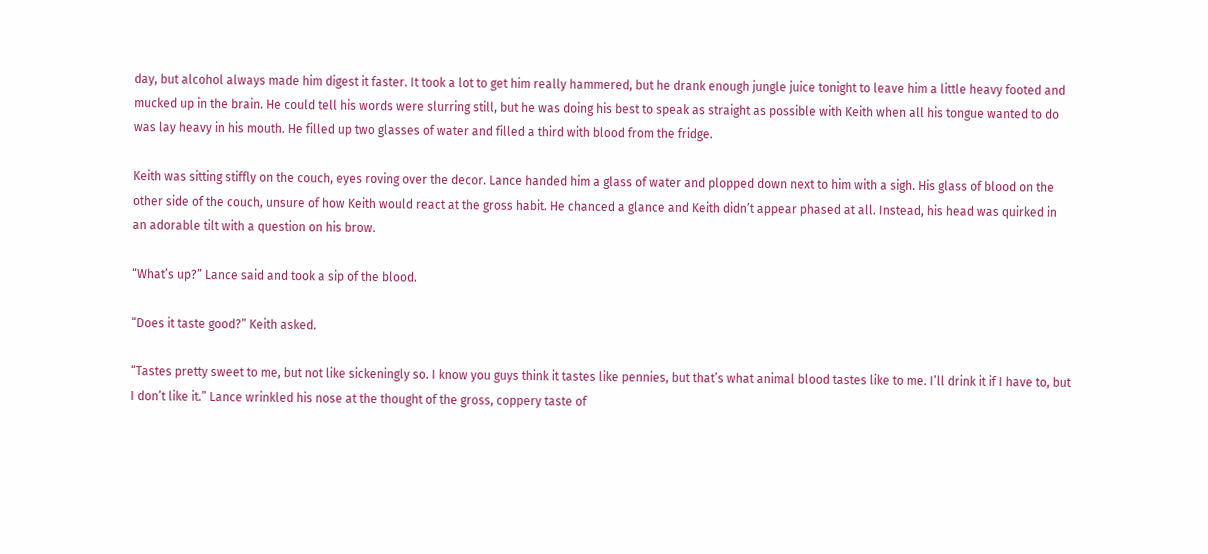day, but alcohol always made him digest it faster. It took a lot to get him really hammered, but he drank enough jungle juice tonight to leave him a little heavy footed and mucked up in the brain. He could tell his words were slurring still, but he was doing his best to speak as straight as possible with Keith when all his tongue wanted to do was lay heavy in his mouth. He filled up two glasses of water and filled a third with blood from the fridge.

Keith was sitting stiffly on the couch, eyes roving over the decor. Lance handed him a glass of water and plopped down next to him with a sigh. His glass of blood on the other side of the couch, unsure of how Keith would react at the gross habit. He chanced a glance and Keith didn’t appear phased at all. Instead, his head was quirked in an adorable tilt with a question on his brow.

“What’s up?” Lance said and took a sip of the blood.

“Does it taste good?” Keith asked.

“Tastes pretty sweet to me, but not like sickeningly so. I know you guys think it tastes like pennies, but that’s what animal blood tastes like to me. I’ll drink it if I have to, but I don’t like it.” Lance wrinkled his nose at the thought of the gross, coppery taste of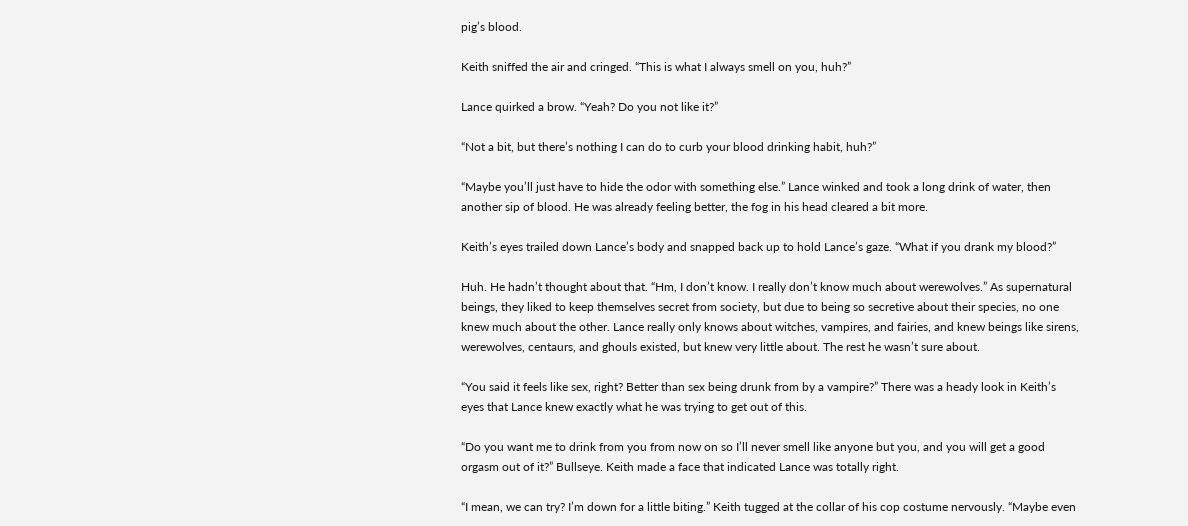pig’s blood.

Keith sniffed the air and cringed. “This is what I always smell on you, huh?”

Lance quirked a brow. “Yeah? Do you not like it?”

“Not a bit, but there’s nothing I can do to curb your blood drinking habit, huh?”

“Maybe you’ll just have to hide the odor with something else.” Lance winked and took a long drink of water, then another sip of blood. He was already feeling better, the fog in his head cleared a bit more.

Keith’s eyes trailed down Lance’s body and snapped back up to hold Lance’s gaze. “What if you drank my blood?”

Huh. He hadn’t thought about that. “Hm, I don’t know. I really don’t know much about werewolves.” As supernatural beings, they liked to keep themselves secret from society, but due to being so secretive about their species, no one knew much about the other. Lance really only knows about witches, vampires, and fairies, and knew beings like sirens, werewolves, centaurs, and ghouls existed, but knew very little about. The rest he wasn’t sure about.

“You said it feels like sex, right? Better than sex being drunk from by a vampire?” There was a heady look in Keith’s eyes that Lance knew exactly what he was trying to get out of this.

“Do you want me to drink from you from now on so I’ll never smell like anyone but you, and you will get a good orgasm out of it?” Bullseye. Keith made a face that indicated Lance was totally right.

“I mean, we can try? I’m down for a little biting.” Keith tugged at the collar of his cop costume nervously. “Maybe even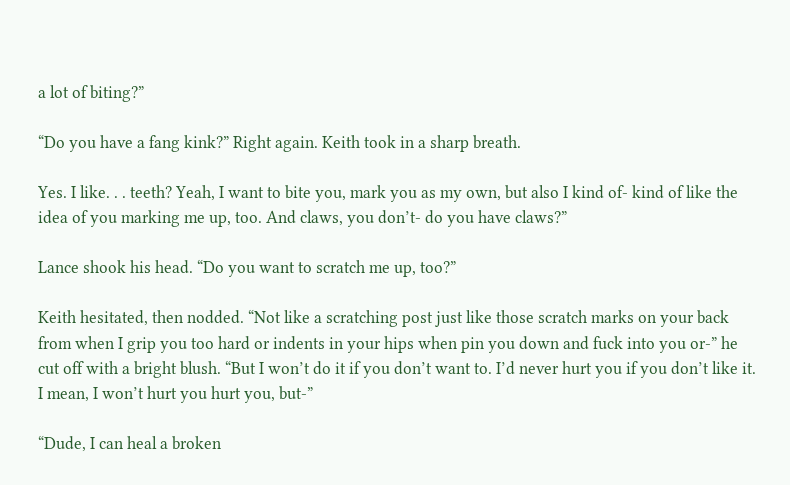a lot of biting?”

“Do you have a fang kink?” Right again. Keith took in a sharp breath.

Yes. I like. . . teeth? Yeah, I want to bite you, mark you as my own, but also I kind of- kind of like the idea of you marking me up, too. And claws, you don’t- do you have claws?”

Lance shook his head. “Do you want to scratch me up, too?”

Keith hesitated, then nodded. “Not like a scratching post just like those scratch marks on your back from when I grip you too hard or indents in your hips when pin you down and fuck into you or-” he cut off with a bright blush. “But I won’t do it if you don’t want to. I’d never hurt you if you don’t like it. I mean, I won’t hurt you hurt you, but-”

“Dude, I can heal a broken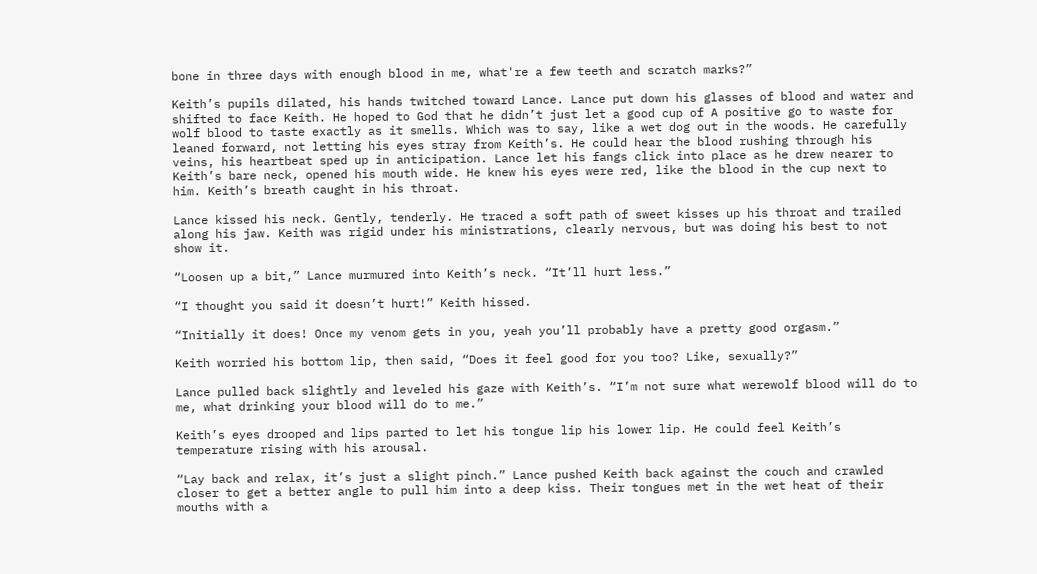bone in three days with enough blood in me, what're a few teeth and scratch marks?”

Keith’s pupils dilated, his hands twitched toward Lance. Lance put down his glasses of blood and water and shifted to face Keith. He hoped to God that he didn’t just let a good cup of A positive go to waste for wolf blood to taste exactly as it smells. Which was to say, like a wet dog out in the woods. He carefully leaned forward, not letting his eyes stray from Keith’s. He could hear the blood rushing through his veins, his heartbeat sped up in anticipation. Lance let his fangs click into place as he drew nearer to Keith’s bare neck, opened his mouth wide. He knew his eyes were red, like the blood in the cup next to him. Keith’s breath caught in his throat.

Lance kissed his neck. Gently, tenderly. He traced a soft path of sweet kisses up his throat and trailed along his jaw. Keith was rigid under his ministrations, clearly nervous, but was doing his best to not show it.

“Loosen up a bit,” Lance murmured into Keith’s neck. “It’ll hurt less.”

“I thought you said it doesn’t hurt!” Keith hissed.

“Initially it does! Once my venom gets in you, yeah you’ll probably have a pretty good orgasm.”

Keith worried his bottom lip, then said, “Does it feel good for you too? Like, sexually?”

Lance pulled back slightly and leveled his gaze with Keith’s. “I’m not sure what werewolf blood will do to me, what drinking your blood will do to me.”

Keith’s eyes drooped and lips parted to let his tongue lip his lower lip. He could feel Keith’s temperature rising with his arousal.

“Lay back and relax, it’s just a slight pinch.” Lance pushed Keith back against the couch and crawled closer to get a better angle to pull him into a deep kiss. Their tongues met in the wet heat of their mouths with a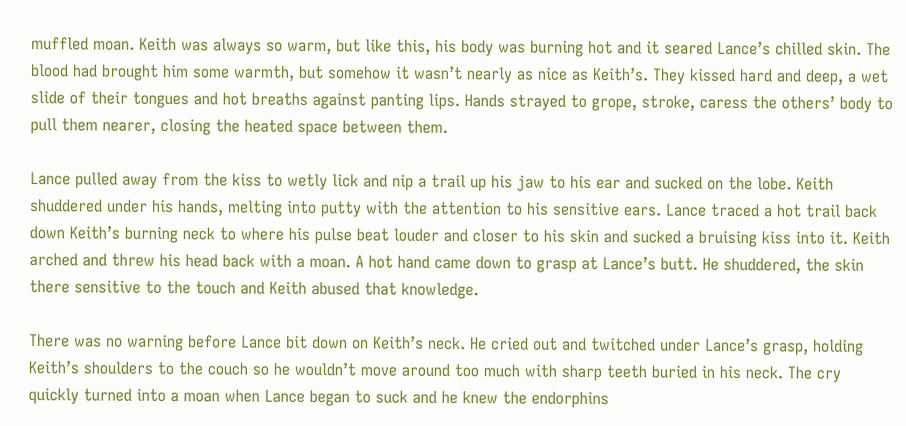muffled moan. Keith was always so warm, but like this, his body was burning hot and it seared Lance’s chilled skin. The blood had brought him some warmth, but somehow it wasn’t nearly as nice as Keith’s. They kissed hard and deep, a wet slide of their tongues and hot breaths against panting lips. Hands strayed to grope, stroke, caress the others’ body to pull them nearer, closing the heated space between them.

Lance pulled away from the kiss to wetly lick and nip a trail up his jaw to his ear and sucked on the lobe. Keith shuddered under his hands, melting into putty with the attention to his sensitive ears. Lance traced a hot trail back down Keith’s burning neck to where his pulse beat louder and closer to his skin and sucked a bruising kiss into it. Keith arched and threw his head back with a moan. A hot hand came down to grasp at Lance’s butt. He shuddered, the skin there sensitive to the touch and Keith abused that knowledge.

There was no warning before Lance bit down on Keith’s neck. He cried out and twitched under Lance’s grasp, holding Keith’s shoulders to the couch so he wouldn’t move around too much with sharp teeth buried in his neck. The cry quickly turned into a moan when Lance began to suck and he knew the endorphins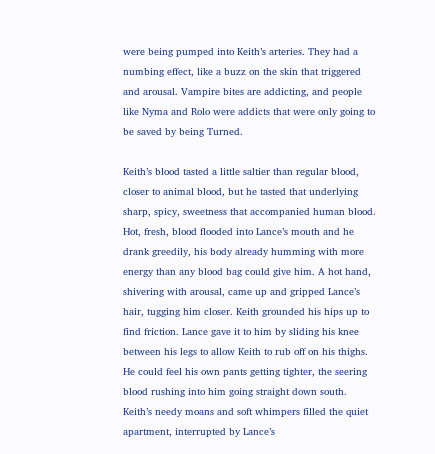were being pumped into Keith’s arteries. They had a numbing effect, like a buzz on the skin that triggered and arousal. Vampire bites are addicting, and people like Nyma and Rolo were addicts that were only going to be saved by being Turned.

Keith’s blood tasted a little saltier than regular blood, closer to animal blood, but he tasted that underlying sharp, spicy, sweetness that accompanied human blood. Hot, fresh, blood flooded into Lance’s mouth and he drank greedily, his body already humming with more energy than any blood bag could give him. A hot hand, shivering with arousal, came up and gripped Lance’s hair, tugging him closer. Keith grounded his hips up to find friction. Lance gave it to him by sliding his knee between his legs to allow Keith to rub off on his thighs. He could feel his own pants getting tighter, the seering blood rushing into him going straight down south. Keith’s needy moans and soft whimpers filled the quiet apartment, interrupted by Lance’s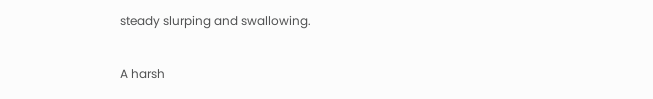steady slurping and swallowing.

A harsh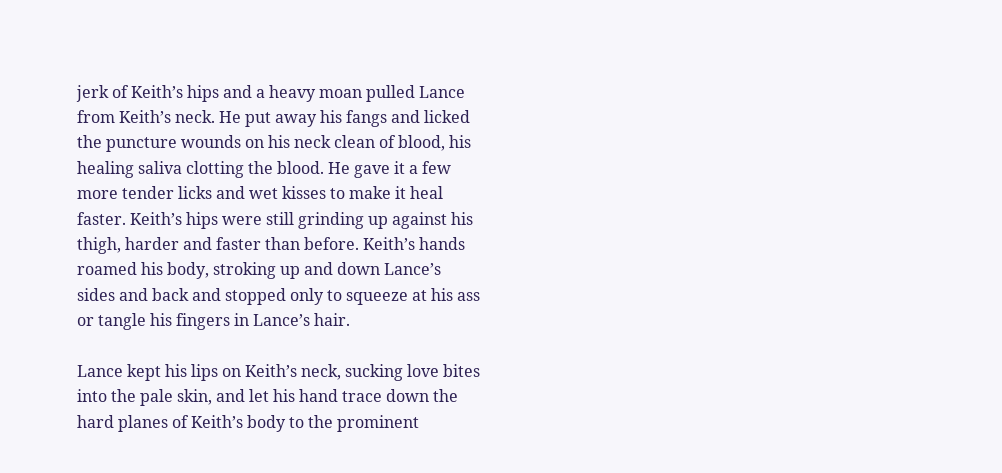jerk of Keith’s hips and a heavy moan pulled Lance from Keith’s neck. He put away his fangs and licked the puncture wounds on his neck clean of blood, his healing saliva clotting the blood. He gave it a few more tender licks and wet kisses to make it heal faster. Keith’s hips were still grinding up against his thigh, harder and faster than before. Keith’s hands roamed his body, stroking up and down Lance’s sides and back and stopped only to squeeze at his ass or tangle his fingers in Lance’s hair.

Lance kept his lips on Keith’s neck, sucking love bites into the pale skin, and let his hand trace down the hard planes of Keith’s body to the prominent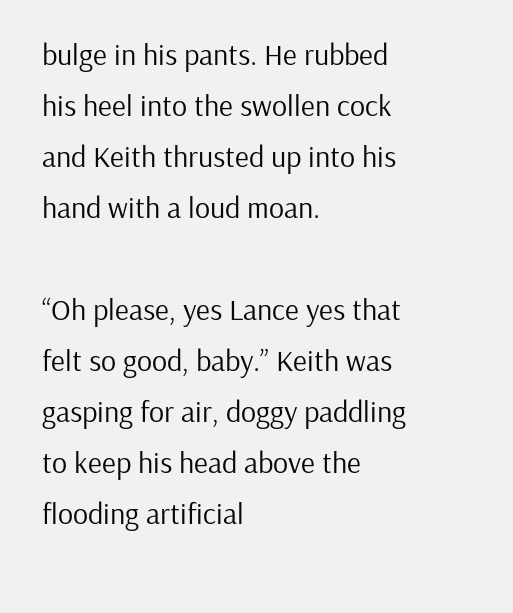bulge in his pants. He rubbed his heel into the swollen cock and Keith thrusted up into his hand with a loud moan.

“Oh please, yes Lance yes that felt so good, baby.” Keith was gasping for air, doggy paddling to keep his head above the flooding artificial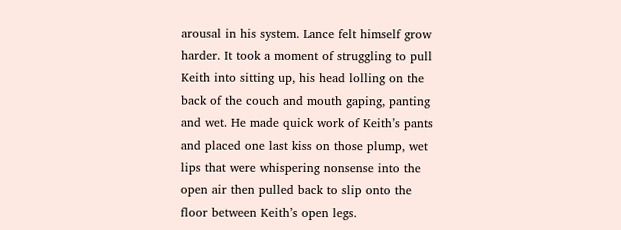arousal in his system. Lance felt himself grow harder. It took a moment of struggling to pull Keith into sitting up, his head lolling on the back of the couch and mouth gaping, panting and wet. He made quick work of Keith’s pants and placed one last kiss on those plump, wet lips that were whispering nonsense into the open air then pulled back to slip onto the floor between Keith’s open legs.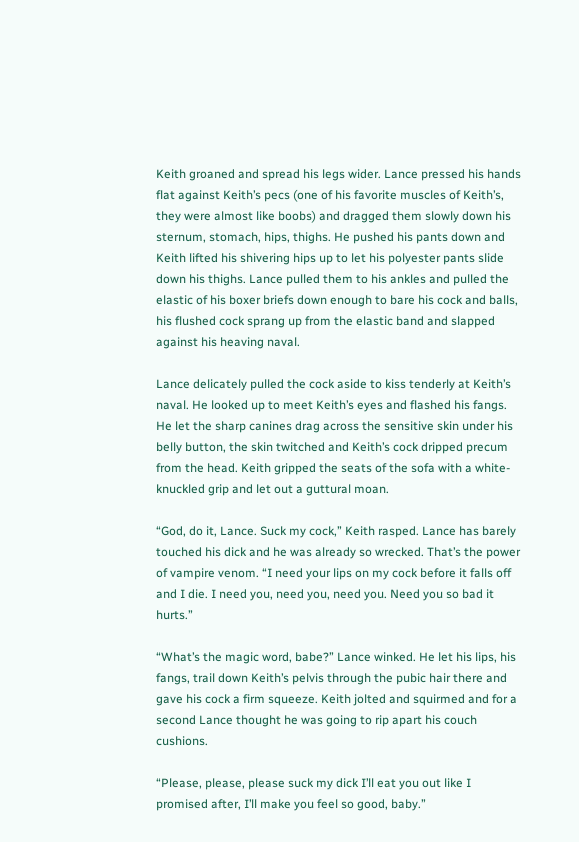Keith groaned and spread his legs wider. Lance pressed his hands flat against Keith’s pecs (one of his favorite muscles of Keith’s, they were almost like boobs) and dragged them slowly down his sternum, stomach, hips, thighs. He pushed his pants down and Keith lifted his shivering hips up to let his polyester pants slide down his thighs. Lance pulled them to his ankles and pulled the elastic of his boxer briefs down enough to bare his cock and balls, his flushed cock sprang up from the elastic band and slapped against his heaving naval.

Lance delicately pulled the cock aside to kiss tenderly at Keith’s naval. He looked up to meet Keith’s eyes and flashed his fangs. He let the sharp canines drag across the sensitive skin under his belly button, the skin twitched and Keith’s cock dripped precum from the head. Keith gripped the seats of the sofa with a white-knuckled grip and let out a guttural moan.

“God, do it, Lance. Suck my cock,” Keith rasped. Lance has barely touched his dick and he was already so wrecked. That’s the power of vampire venom. “I need your lips on my cock before it falls off and I die. I need you, need you, need you. Need you so bad it hurts.”

“What’s the magic word, babe?” Lance winked. He let his lips, his fangs, trail down Keith’s pelvis through the pubic hair there and gave his cock a firm squeeze. Keith jolted and squirmed and for a second Lance thought he was going to rip apart his couch cushions.

“Please, please, please suck my dick I’ll eat you out like I promised after, I’ll make you feel so good, baby.”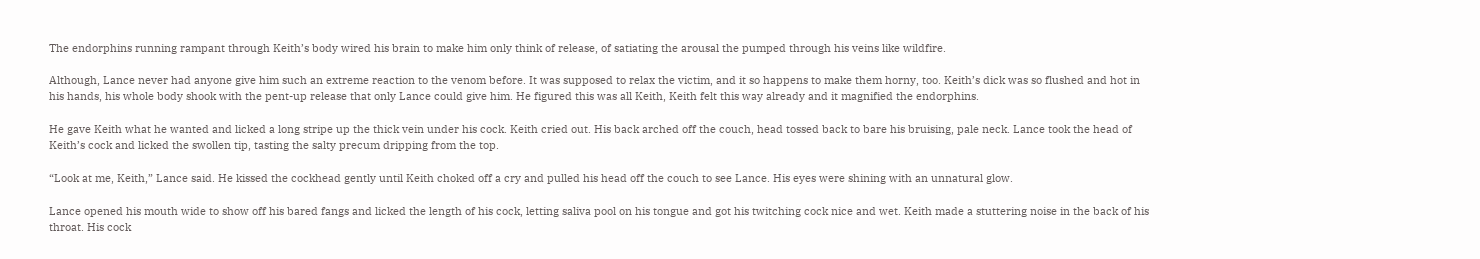The endorphins running rampant through Keith’s body wired his brain to make him only think of release, of satiating the arousal the pumped through his veins like wildfire.

Although, Lance never had anyone give him such an extreme reaction to the venom before. It was supposed to relax the victim, and it so happens to make them horny, too. Keith’s dick was so flushed and hot in his hands, his whole body shook with the pent-up release that only Lance could give him. He figured this was all Keith, Keith felt this way already and it magnified the endorphins.

He gave Keith what he wanted and licked a long stripe up the thick vein under his cock. Keith cried out. His back arched off the couch, head tossed back to bare his bruising, pale neck. Lance took the head of Keith’s cock and licked the swollen tip, tasting the salty precum dripping from the top.

“Look at me, Keith,” Lance said. He kissed the cockhead gently until Keith choked off a cry and pulled his head off the couch to see Lance. His eyes were shining with an unnatural glow.

Lance opened his mouth wide to show off his bared fangs and licked the length of his cock, letting saliva pool on his tongue and got his twitching cock nice and wet. Keith made a stuttering noise in the back of his throat. His cock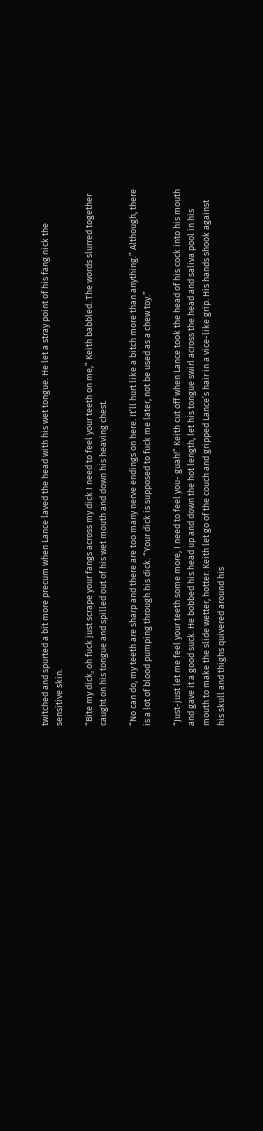twitched and spurted a bit more precum when Lance laved the head with his wet tongue. He let a stray point of his fang nick the sensitive skin.

“Bite my dick, oh fuck just scrape your fangs across my dick I need to feel your teeth on me,” Keith babbled. The words slurred together caught on his tongue and spilled out of his wet mouth and down his heaving chest.

“No can do, my teeth are sharp and there are too many nerve endings on here. It’ll hurt like a bitch more than anything.” Although, there is a lot of blood pumping through his dick. “Your dick is supposed to fuck me later, not be used as a chew toy.”

“Just-just let me feel your teeth some more, I need to feel you- guah!” Keith cut off when Lance took the head of his cock into his mouth and gave it a good suck. He bobbed his head up and down the hot length, let his tongue swirl across the head and saliva pool in his mouth to make the slide wetter, hotter. Keith let go of the couch and gripped Lance’s hair in a vice-like grip. His hands shook against his skull and thighs quivered around his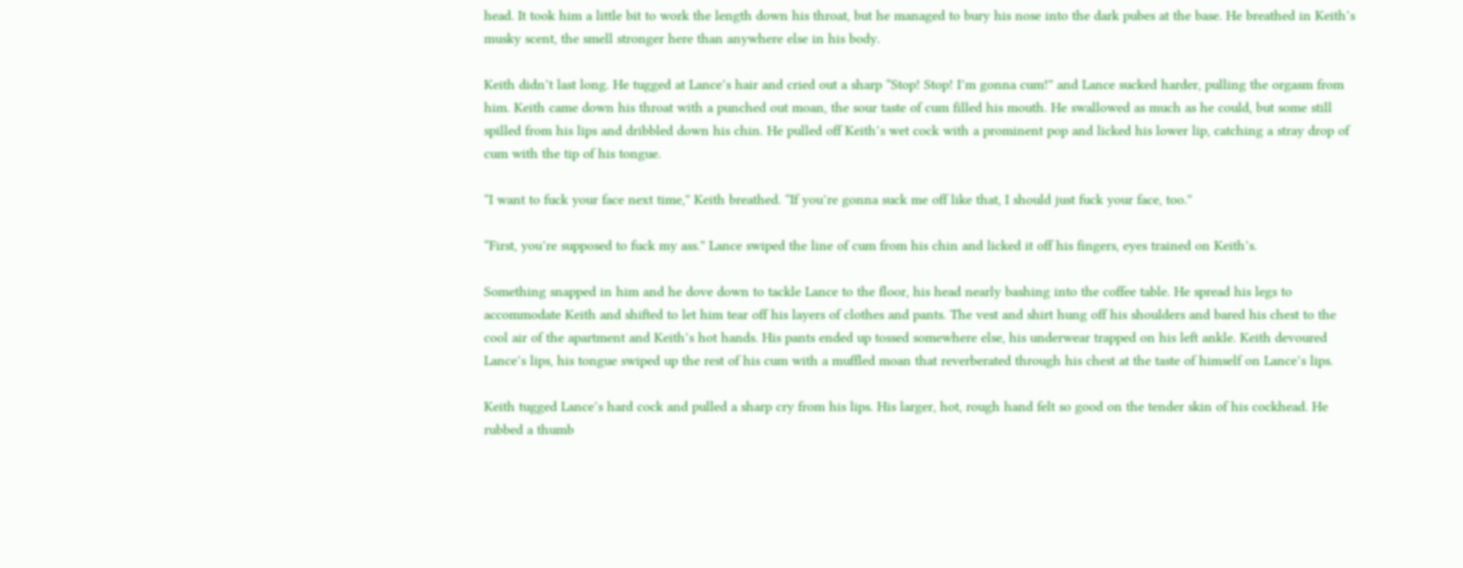head. It took him a little bit to work the length down his throat, but he managed to bury his nose into the dark pubes at the base. He breathed in Keith’s musky scent, the smell stronger here than anywhere else in his body.

Keith didn’t last long. He tugged at Lance’s hair and cried out a sharp “Stop! Stop! I’m gonna cum!” and Lance sucked harder, pulling the orgasm from him. Keith came down his throat with a punched out moan, the sour taste of cum filled his mouth. He swallowed as much as he could, but some still spilled from his lips and dribbled down his chin. He pulled off Keith’s wet cock with a prominent pop and licked his lower lip, catching a stray drop of cum with the tip of his tongue.

“I want to fuck your face next time,” Keith breathed. “If you’re gonna suck me off like that, I should just fuck your face, too.”

“First, you’re supposed to fuck my ass.” Lance swiped the line of cum from his chin and licked it off his fingers, eyes trained on Keith’s.

Something snapped in him and he dove down to tackle Lance to the floor, his head nearly bashing into the coffee table. He spread his legs to accommodate Keith and shifted to let him tear off his layers of clothes and pants. The vest and shirt hung off his shoulders and bared his chest to the cool air of the apartment and Keith’s hot hands. His pants ended up tossed somewhere else, his underwear trapped on his left ankle. Keith devoured Lance’s lips, his tongue swiped up the rest of his cum with a muffled moan that reverberated through his chest at the taste of himself on Lance’s lips.

Keith tugged Lance’s hard cock and pulled a sharp cry from his lips. His larger, hot, rough hand felt so good on the tender skin of his cockhead. He rubbed a thumb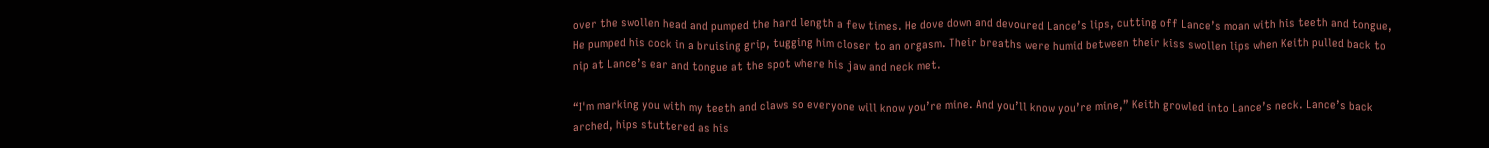over the swollen head and pumped the hard length a few times. He dove down and devoured Lance’s lips, cutting off Lance’s moan with his teeth and tongue, He pumped his cock in a bruising grip, tugging him closer to an orgasm. Their breaths were humid between their kiss swollen lips when Keith pulled back to nip at Lance’s ear and tongue at the spot where his jaw and neck met.

“I'm marking you with my teeth and claws so everyone will know you’re mine. And you’ll know you’re mine,” Keith growled into Lance’s neck. Lance’s back arched, hips stuttered as his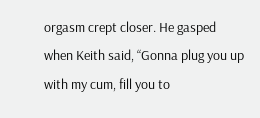orgasm crept closer. He gasped when Keith said, “Gonna plug you up with my cum, fill you to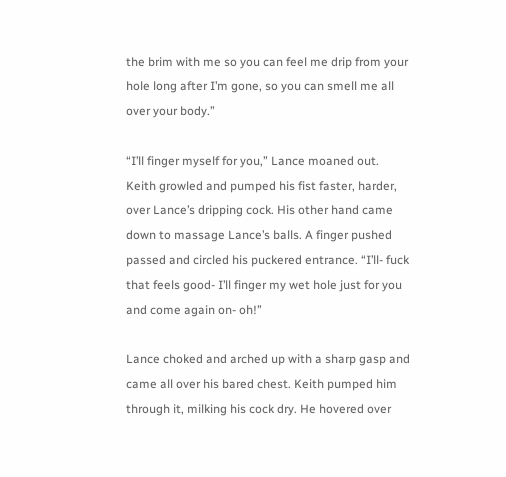the brim with me so you can feel me drip from your hole long after I’m gone, so you can smell me all over your body.”

“I’ll finger myself for you,” Lance moaned out. Keith growled and pumped his fist faster, harder, over Lance’s dripping cock. His other hand came down to massage Lance’s balls. A finger pushed passed and circled his puckered entrance. “I’ll- fuck that feels good- I’ll finger my wet hole just for you and come again on- oh!”

Lance choked and arched up with a sharp gasp and came all over his bared chest. Keith pumped him through it, milking his cock dry. He hovered over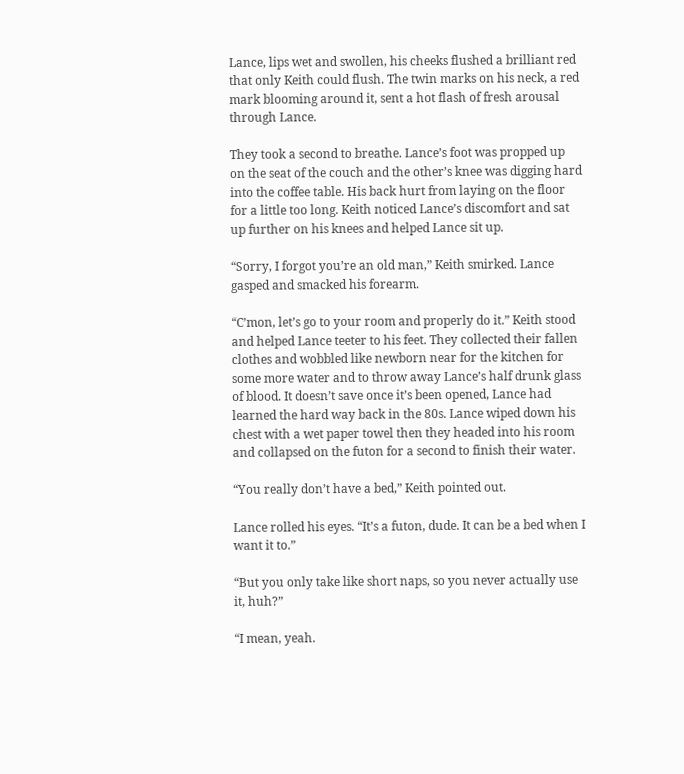Lance, lips wet and swollen, his cheeks flushed a brilliant red that only Keith could flush. The twin marks on his neck, a red mark blooming around it, sent a hot flash of fresh arousal through Lance.

They took a second to breathe. Lance’s foot was propped up on the seat of the couch and the other’s knee was digging hard into the coffee table. His back hurt from laying on the floor for a little too long. Keith noticed Lance’s discomfort and sat up further on his knees and helped Lance sit up.

“Sorry, I forgot you’re an old man,” Keith smirked. Lance gasped and smacked his forearm.

“C’mon, let’s go to your room and properly do it.” Keith stood and helped Lance teeter to his feet. They collected their fallen clothes and wobbled like newborn near for the kitchen for some more water and to throw away Lance’s half drunk glass of blood. It doesn’t save once it’s been opened, Lance had learned the hard way back in the 80s. Lance wiped down his chest with a wet paper towel then they headed into his room and collapsed on the futon for a second to finish their water.

“You really don’t have a bed,” Keith pointed out.

Lance rolled his eyes. “It’s a futon, dude. It can be a bed when I want it to.”

“But you only take like short naps, so you never actually use it, huh?”

“I mean, yeah.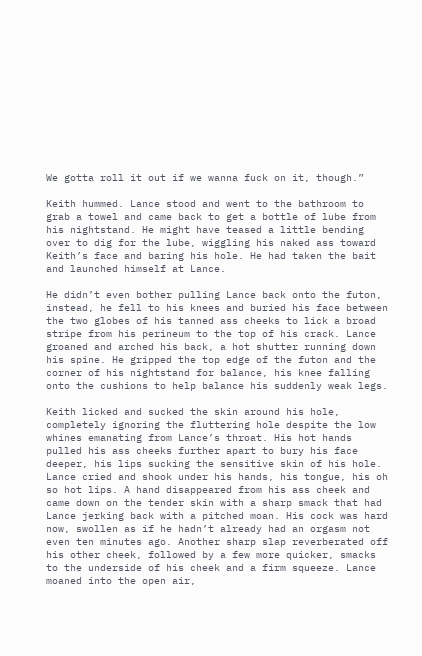We gotta roll it out if we wanna fuck on it, though.”

Keith hummed. Lance stood and went to the bathroom to grab a towel and came back to get a bottle of lube from his nightstand. He might have teased a little bending over to dig for the lube, wiggling his naked ass toward Keith’s face and baring his hole. He had taken the bait and launched himself at Lance.

He didn’t even bother pulling Lance back onto the futon, instead, he fell to his knees and buried his face between the two globes of his tanned ass cheeks to lick a broad stripe from his perineum to the top of his crack. Lance groaned and arched his back, a hot shutter running down his spine. He gripped the top edge of the futon and the corner of his nightstand for balance, his knee falling onto the cushions to help balance his suddenly weak legs.

Keith licked and sucked the skin around his hole, completely ignoring the fluttering hole despite the low whines emanating from Lance’s throat. His hot hands pulled his ass cheeks further apart to bury his face deeper, his lips sucking the sensitive skin of his hole. Lance cried and shook under his hands, his tongue, his oh so hot lips. A hand disappeared from his ass cheek and came down on the tender skin with a sharp smack that had Lance jerking back with a pitched moan. His cock was hard now, swollen as if he hadn’t already had an orgasm not even ten minutes ago. Another sharp slap reverberated off his other cheek, followed by a few more quicker, smacks to the underside of his cheek and a firm squeeze. Lance moaned into the open air,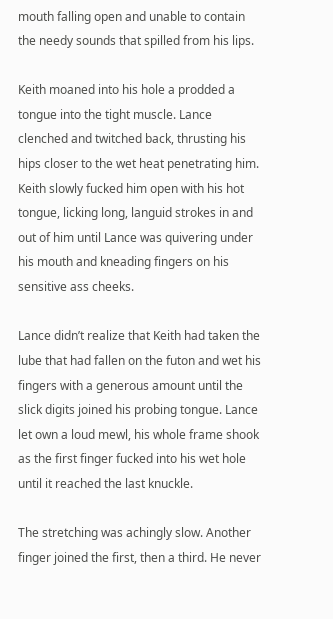mouth falling open and unable to contain the needy sounds that spilled from his lips.

Keith moaned into his hole a prodded a tongue into the tight muscle. Lance clenched and twitched back, thrusting his hips closer to the wet heat penetrating him. Keith slowly fucked him open with his hot tongue, licking long, languid strokes in and out of him until Lance was quivering under his mouth and kneading fingers on his sensitive ass cheeks.

Lance didn’t realize that Keith had taken the lube that had fallen on the futon and wet his fingers with a generous amount until the slick digits joined his probing tongue. Lance let own a loud mewl, his whole frame shook as the first finger fucked into his wet hole until it reached the last knuckle.

The stretching was achingly slow. Another finger joined the first, then a third. He never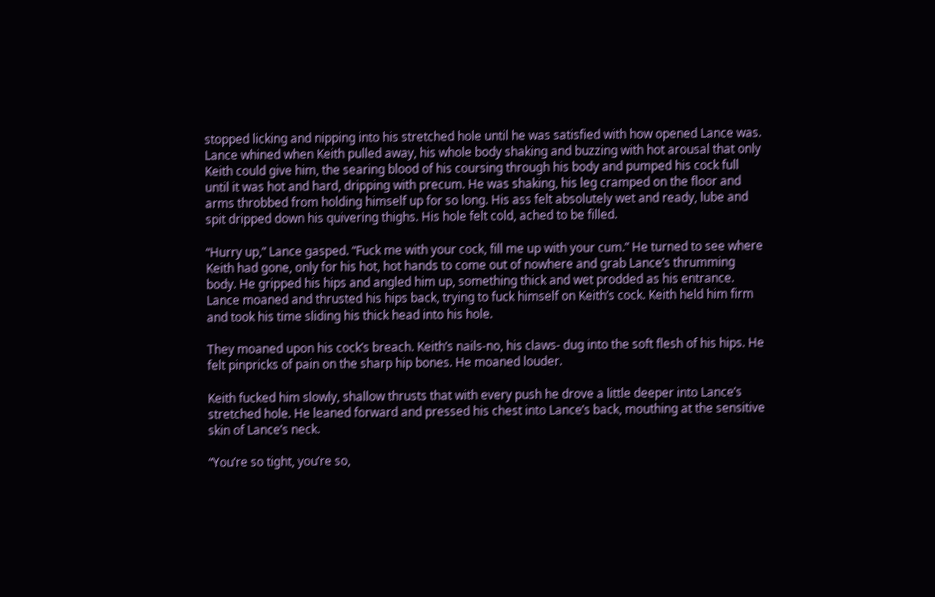stopped licking and nipping into his stretched hole until he was satisfied with how opened Lance was. Lance whined when Keith pulled away, his whole body shaking and buzzing with hot arousal that only Keith could give him, the searing blood of his coursing through his body and pumped his cock full until it was hot and hard, dripping with precum. He was shaking, his leg cramped on the floor and arms throbbed from holding himself up for so long. His ass felt absolutely wet and ready, lube and spit dripped down his quivering thighs. His hole felt cold, ached to be filled.

“Hurry up,” Lance gasped. “Fuck me with your cock, fill me up with your cum.” He turned to see where Keith had gone, only for his hot, hot hands to come out of nowhere and grab Lance’s thrumming body. He gripped his hips and angled him up, something thick and wet prodded as his entrance. Lance moaned and thrusted his hips back, trying to fuck himself on Keith’s cock. Keith held him firm and took his time sliding his thick head into his hole.

They moaned upon his cock’s breach. Keith’s nails-no, his claws- dug into the soft flesh of his hips. He felt pinpricks of pain on the sharp hip bones. He moaned louder.

Keith fucked him slowly, shallow thrusts that with every push he drove a little deeper into Lance’s stretched hole. He leaned forward and pressed his chest into Lance’s back, mouthing at the sensitive skin of Lance’s neck.

“You’re so tight, you’re so,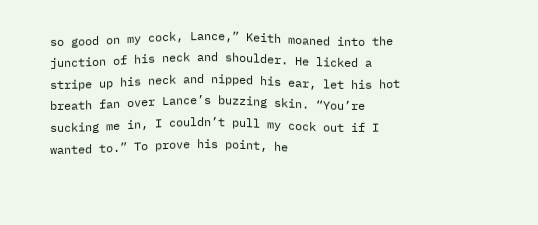so good on my cock, Lance,” Keith moaned into the junction of his neck and shoulder. He licked a stripe up his neck and nipped his ear, let his hot breath fan over Lance’s buzzing skin. “You’re sucking me in, I couldn’t pull my cock out if I wanted to.” To prove his point, he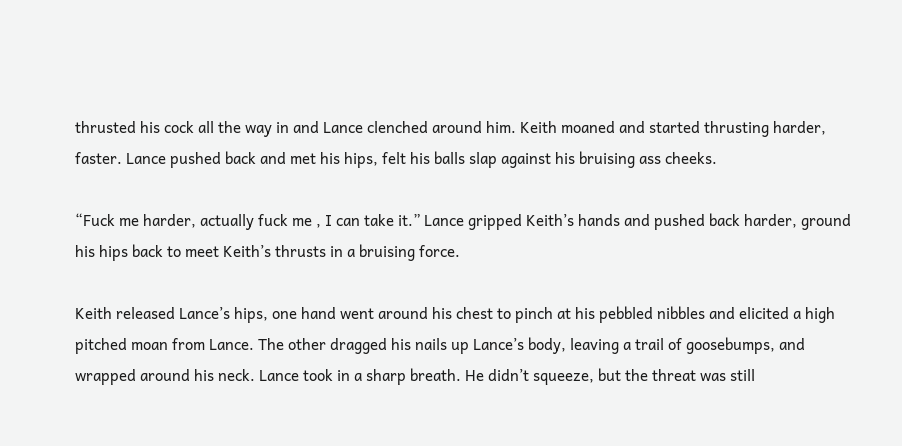thrusted his cock all the way in and Lance clenched around him. Keith moaned and started thrusting harder, faster. Lance pushed back and met his hips, felt his balls slap against his bruising ass cheeks.

“Fuck me harder, actually fuck me , I can take it.” Lance gripped Keith’s hands and pushed back harder, ground his hips back to meet Keith’s thrusts in a bruising force.

Keith released Lance’s hips, one hand went around his chest to pinch at his pebbled nibbles and elicited a high pitched moan from Lance. The other dragged his nails up Lance’s body, leaving a trail of goosebumps, and wrapped around his neck. Lance took in a sharp breath. He didn’t squeeze, but the threat was still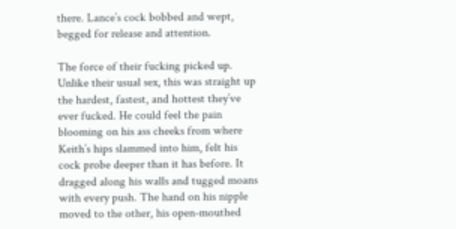there. Lance’s cock bobbed and wept, begged for release and attention.

The force of their fucking picked up. Unlike their usual sex, this was straight up the hardest, fastest, and hottest they’ve ever fucked. He could feel the pain blooming on his ass cheeks from where Keith’s hips slammed into him, felt his cock probe deeper than it has before. It dragged along his walls and tugged moans with every push. The hand on his nipple moved to the other, his open-mouthed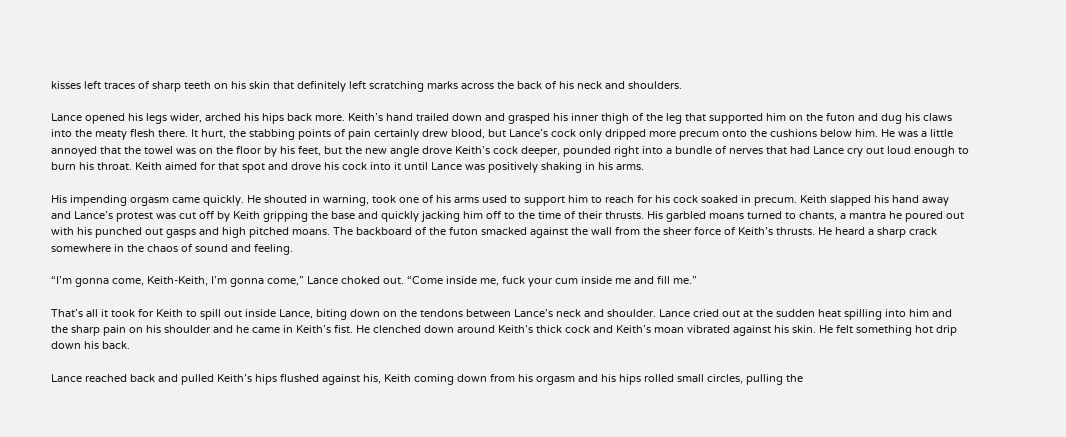kisses left traces of sharp teeth on his skin that definitely left scratching marks across the back of his neck and shoulders.

Lance opened his legs wider, arched his hips back more. Keith’s hand trailed down and grasped his inner thigh of the leg that supported him on the futon and dug his claws into the meaty flesh there. It hurt, the stabbing points of pain certainly drew blood, but Lance’s cock only dripped more precum onto the cushions below him. He was a little annoyed that the towel was on the floor by his feet, but the new angle drove Keith’s cock deeper, pounded right into a bundle of nerves that had Lance cry out loud enough to burn his throat. Keith aimed for that spot and drove his cock into it until Lance was positively shaking in his arms.

His impending orgasm came quickly. He shouted in warning, took one of his arms used to support him to reach for his cock soaked in precum. Keith slapped his hand away and Lance’s protest was cut off by Keith gripping the base and quickly jacking him off to the time of their thrusts. His garbled moans turned to chants, a mantra he poured out with his punched out gasps and high pitched moans. The backboard of the futon smacked against the wall from the sheer force of Keith’s thrusts. He heard a sharp crack somewhere in the chaos of sound and feeling.

“I’m gonna come, Keith-Keith, I’m gonna come,” Lance choked out. “Come inside me, fuck your cum inside me and fill me.”

That’s all it took for Keith to spill out inside Lance, biting down on the tendons between Lance’s neck and shoulder. Lance cried out at the sudden heat spilling into him and the sharp pain on his shoulder and he came in Keith’s fist. He clenched down around Keith’s thick cock and Keith’s moan vibrated against his skin. He felt something hot drip down his back.

Lance reached back and pulled Keith’s hips flushed against his, Keith coming down from his orgasm and his hips rolled small circles, pulling the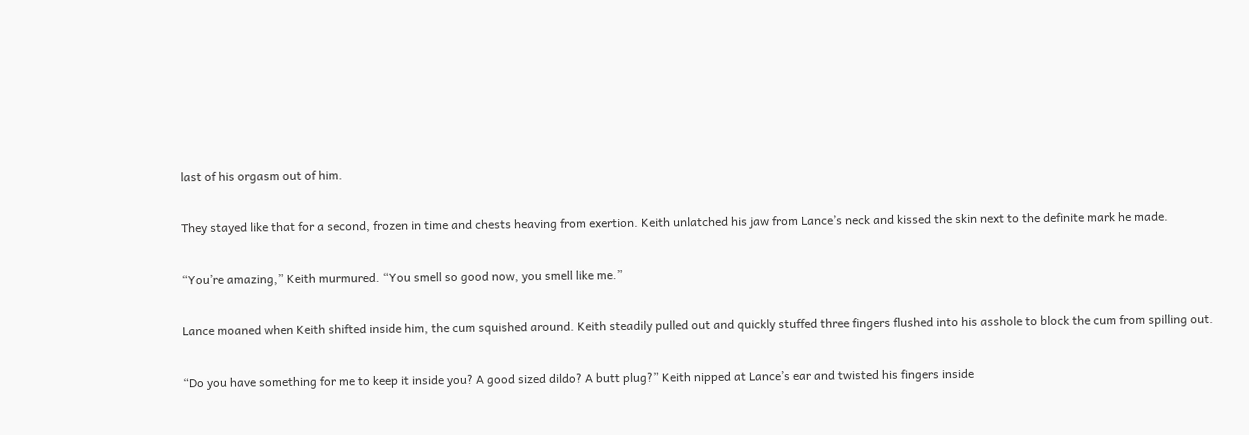last of his orgasm out of him.

They stayed like that for a second, frozen in time and chests heaving from exertion. Keith unlatched his jaw from Lance’s neck and kissed the skin next to the definite mark he made.

“You’re amazing,” Keith murmured. “You smell so good now, you smell like me.”

Lance moaned when Keith shifted inside him, the cum squished around. Keith steadily pulled out and quickly stuffed three fingers flushed into his asshole to block the cum from spilling out.

“Do you have something for me to keep it inside you? A good sized dildo? A butt plug?” Keith nipped at Lance’s ear and twisted his fingers inside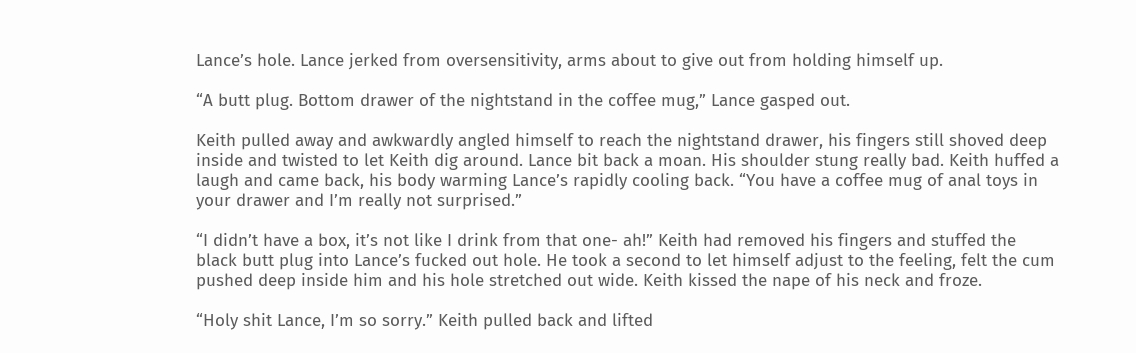Lance’s hole. Lance jerked from oversensitivity, arms about to give out from holding himself up.

“A butt plug. Bottom drawer of the nightstand in the coffee mug,” Lance gasped out.

Keith pulled away and awkwardly angled himself to reach the nightstand drawer, his fingers still shoved deep inside and twisted to let Keith dig around. Lance bit back a moan. His shoulder stung really bad. Keith huffed a laugh and came back, his body warming Lance’s rapidly cooling back. “You have a coffee mug of anal toys in your drawer and I’m really not surprised.”

“I didn’t have a box, it’s not like I drink from that one- ah!” Keith had removed his fingers and stuffed the black butt plug into Lance’s fucked out hole. He took a second to let himself adjust to the feeling, felt the cum pushed deep inside him and his hole stretched out wide. Keith kissed the nape of his neck and froze.

“Holy shit Lance, I’m so sorry.” Keith pulled back and lifted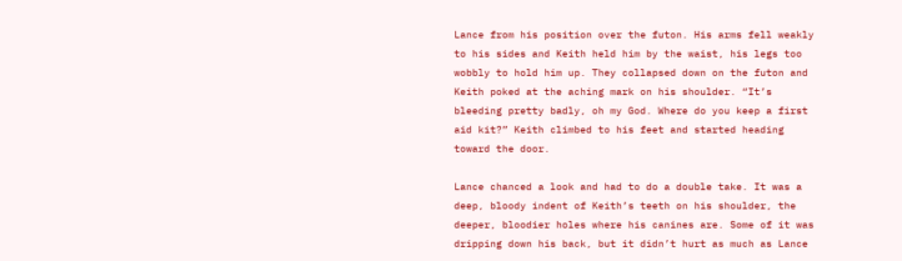Lance from his position over the futon. His arms fell weakly to his sides and Keith held him by the waist, his legs too wobbly to hold him up. They collapsed down on the futon and Keith poked at the aching mark on his shoulder. “It’s bleeding pretty badly, oh my God. Where do you keep a first aid kit?” Keith climbed to his feet and started heading toward the door.

Lance chanced a look and had to do a double take. It was a deep, bloody indent of Keith’s teeth on his shoulder, the deeper, bloodier holes where his canines are. Some of it was dripping down his back, but it didn’t hurt as much as Lance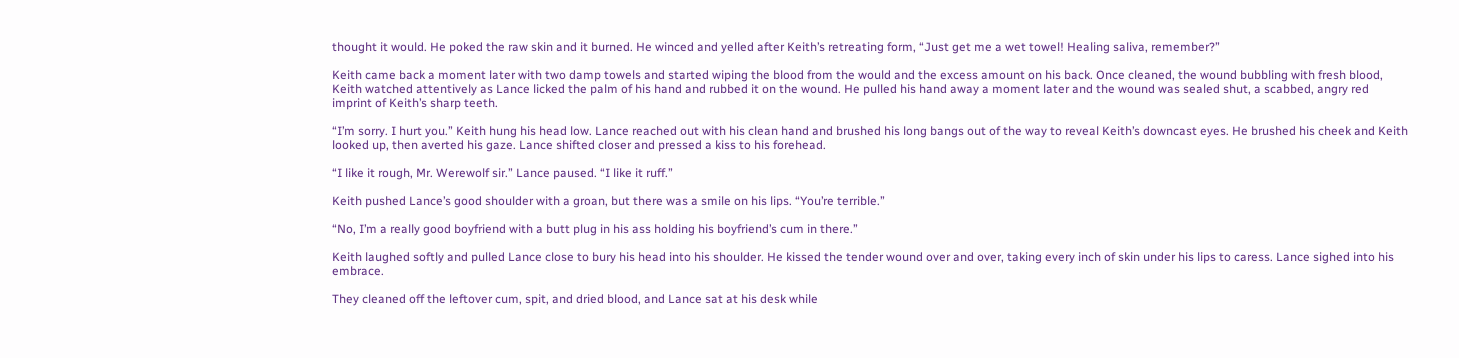thought it would. He poked the raw skin and it burned. He winced and yelled after Keith’s retreating form, “Just get me a wet towel! Healing saliva, remember?”

Keith came back a moment later with two damp towels and started wiping the blood from the would and the excess amount on his back. Once cleaned, the wound bubbling with fresh blood, Keith watched attentively as Lance licked the palm of his hand and rubbed it on the wound. He pulled his hand away a moment later and the wound was sealed shut, a scabbed, angry red imprint of Keith’s sharp teeth.

“I’m sorry. I hurt you.” Keith hung his head low. Lance reached out with his clean hand and brushed his long bangs out of the way to reveal Keith’s downcast eyes. He brushed his cheek and Keith looked up, then averted his gaze. Lance shifted closer and pressed a kiss to his forehead.

“I like it rough, Mr. Werewolf sir.” Lance paused. “I like it ruff.”

Keith pushed Lance’s good shoulder with a groan, but there was a smile on his lips. “You’re terrible.”

“No, I’m a really good boyfriend with a butt plug in his ass holding his boyfriend’s cum in there.”

Keith laughed softly and pulled Lance close to bury his head into his shoulder. He kissed the tender wound over and over, taking every inch of skin under his lips to caress. Lance sighed into his embrace.

They cleaned off the leftover cum, spit, and dried blood, and Lance sat at his desk while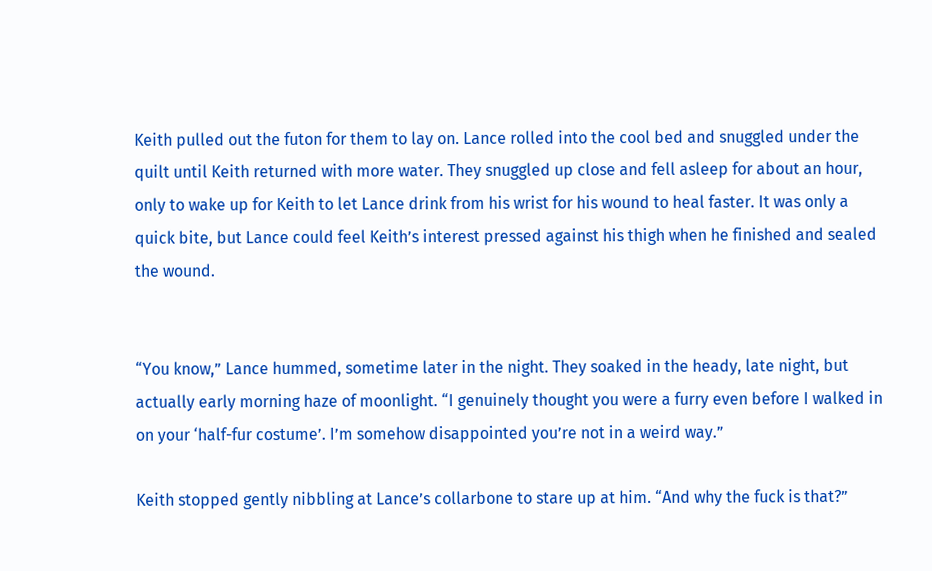Keith pulled out the futon for them to lay on. Lance rolled into the cool bed and snuggled under the quilt until Keith returned with more water. They snuggled up close and fell asleep for about an hour, only to wake up for Keith to let Lance drink from his wrist for his wound to heal faster. It was only a quick bite, but Lance could feel Keith’s interest pressed against his thigh when he finished and sealed the wound.


“You know,” Lance hummed, sometime later in the night. They soaked in the heady, late night, but actually early morning haze of moonlight. “I genuinely thought you were a furry even before I walked in on your ‘half-fur costume’. I’m somehow disappointed you’re not in a weird way.”

Keith stopped gently nibbling at Lance’s collarbone to stare up at him. “And why the fuck is that?”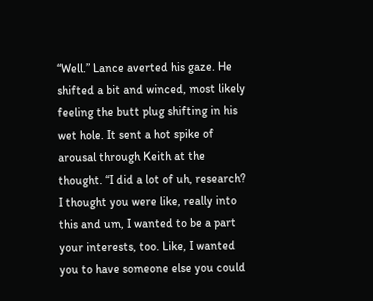“Well.” Lance averted his gaze. He shifted a bit and winced, most likely feeling the butt plug shifting in his wet hole. It sent a hot spike of arousal through Keith at the thought. “I did a lot of uh, research? I thought you were like, really into this and um, I wanted to be a part your interests, too. Like, I wanted you to have someone else you could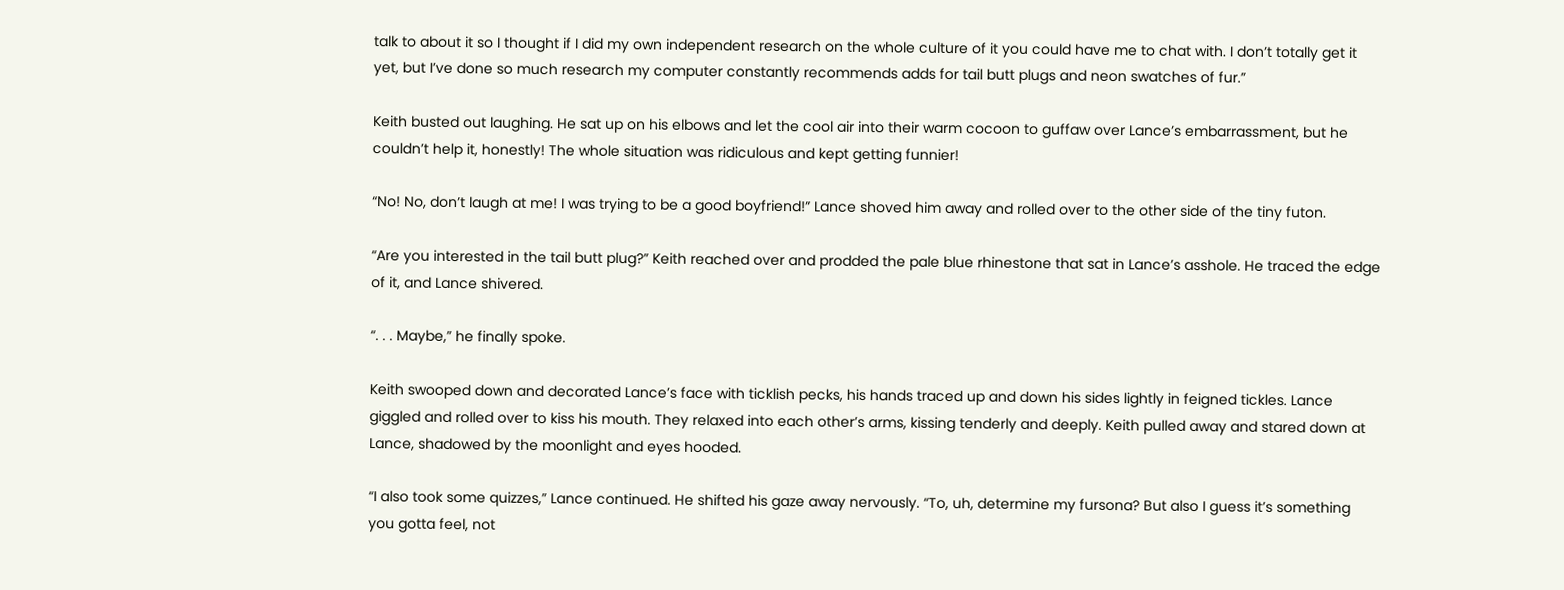talk to about it so I thought if I did my own independent research on the whole culture of it you could have me to chat with. I don’t totally get it yet, but I’ve done so much research my computer constantly recommends adds for tail butt plugs and neon swatches of fur.”

Keith busted out laughing. He sat up on his elbows and let the cool air into their warm cocoon to guffaw over Lance’s embarrassment, but he couldn’t help it, honestly! The whole situation was ridiculous and kept getting funnier!

“No! No, don’t laugh at me! I was trying to be a good boyfriend!” Lance shoved him away and rolled over to the other side of the tiny futon.

“Are you interested in the tail butt plug?” Keith reached over and prodded the pale blue rhinestone that sat in Lance’s asshole. He traced the edge of it, and Lance shivered.

“. . . Maybe,” he finally spoke.

Keith swooped down and decorated Lance’s face with ticklish pecks, his hands traced up and down his sides lightly in feigned tickles. Lance giggled and rolled over to kiss his mouth. They relaxed into each other’s arms, kissing tenderly and deeply. Keith pulled away and stared down at Lance, shadowed by the moonlight and eyes hooded.

“I also took some quizzes,” Lance continued. He shifted his gaze away nervously. “To, uh, determine my fursona? But also I guess it’s something you gotta feel, not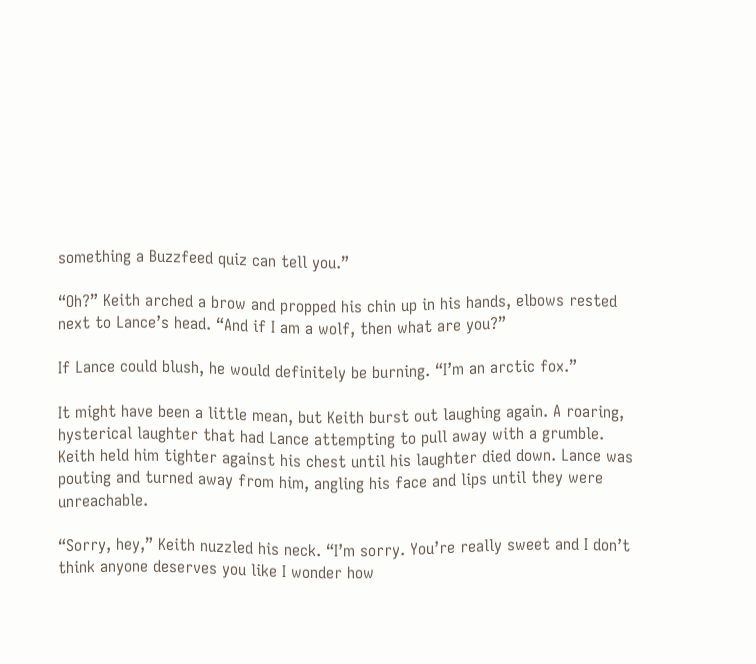something a Buzzfeed quiz can tell you.”

“Oh?” Keith arched a brow and propped his chin up in his hands, elbows rested next to Lance’s head. “And if I am a wolf, then what are you?”

If Lance could blush, he would definitely be burning. “I’m an arctic fox.”

It might have been a little mean, but Keith burst out laughing again. A roaring, hysterical laughter that had Lance attempting to pull away with a grumble. Keith held him tighter against his chest until his laughter died down. Lance was pouting and turned away from him, angling his face and lips until they were unreachable.

“Sorry, hey,” Keith nuzzled his neck. “I’m sorry. You’re really sweet and I don’t think anyone deserves you like I wonder how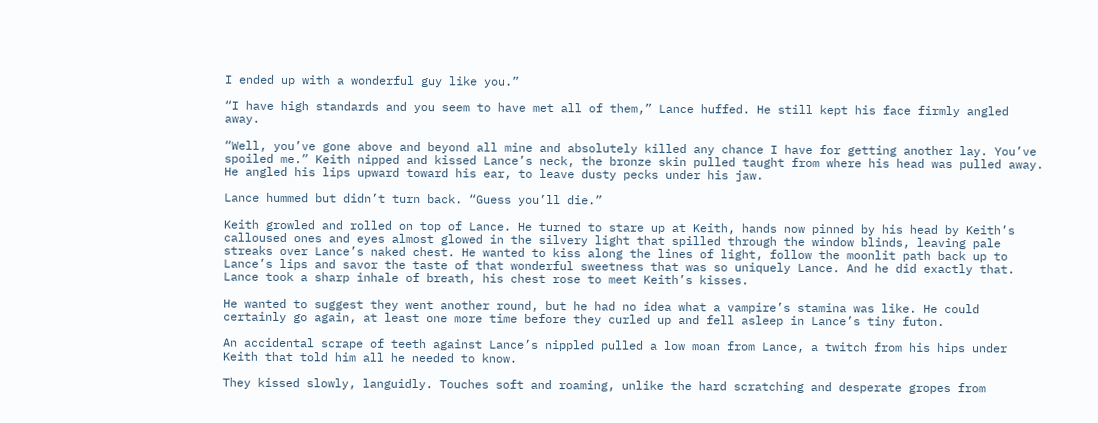I ended up with a wonderful guy like you.”

“I have high standards and you seem to have met all of them,” Lance huffed. He still kept his face firmly angled away.

“Well, you’ve gone above and beyond all mine and absolutely killed any chance I have for getting another lay. You’ve spoiled me.” Keith nipped and kissed Lance’s neck, the bronze skin pulled taught from where his head was pulled away. He angled his lips upward toward his ear, to leave dusty pecks under his jaw.

Lance hummed but didn’t turn back. “Guess you’ll die.”

Keith growled and rolled on top of Lance. He turned to stare up at Keith, hands now pinned by his head by Keith’s calloused ones and eyes almost glowed in the silvery light that spilled through the window blinds, leaving pale streaks over Lance’s naked chest. He wanted to kiss along the lines of light, follow the moonlit path back up to Lance’s lips and savor the taste of that wonderful sweetness that was so uniquely Lance. And he did exactly that. Lance took a sharp inhale of breath, his chest rose to meet Keith’s kisses.

He wanted to suggest they went another round, but he had no idea what a vampire’s stamina was like. He could certainly go again, at least one more time before they curled up and fell asleep in Lance’s tiny futon.

An accidental scrape of teeth against Lance’s nippled pulled a low moan from Lance, a twitch from his hips under Keith that told him all he needed to know.

They kissed slowly, languidly. Touches soft and roaming, unlike the hard scratching and desperate gropes from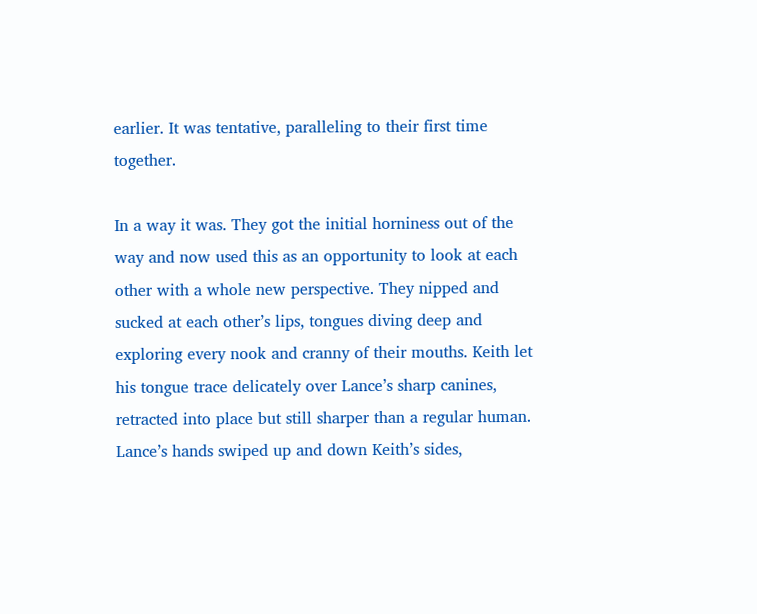earlier. It was tentative, paralleling to their first time together.

In a way it was. They got the initial horniness out of the way and now used this as an opportunity to look at each other with a whole new perspective. They nipped and sucked at each other’s lips, tongues diving deep and exploring every nook and cranny of their mouths. Keith let his tongue trace delicately over Lance’s sharp canines, retracted into place but still sharper than a regular human. Lance’s hands swiped up and down Keith’s sides,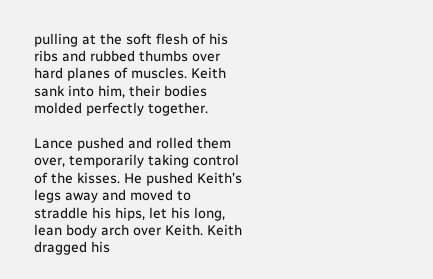pulling at the soft flesh of his ribs and rubbed thumbs over hard planes of muscles. Keith sank into him, their bodies molded perfectly together.

Lance pushed and rolled them over, temporarily taking control of the kisses. He pushed Keith’s legs away and moved to straddle his hips, let his long, lean body arch over Keith. Keith dragged his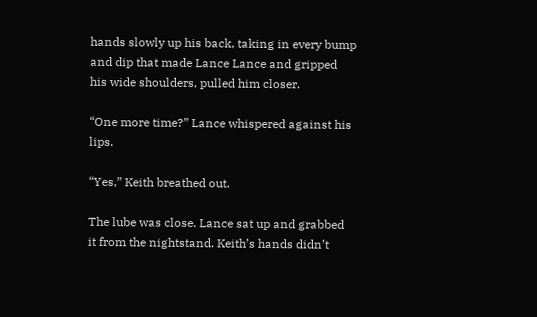hands slowly up his back, taking in every bump and dip that made Lance Lance and gripped his wide shoulders, pulled him closer.

“One more time?” Lance whispered against his lips.

“Yes,” Keith breathed out.

The lube was close. Lance sat up and grabbed it from the nightstand. Keith’s hands didn’t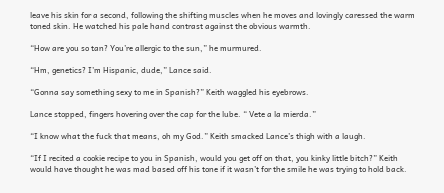leave his skin for a second, following the shifting muscles when he moves and lovingly caressed the warm toned skin. He watched his pale hand contrast against the obvious warmth.

“How are you so tan? You’re allergic to the sun,” he murmured.

“Hm, genetics? I’m Hispanic, dude,” Lance said.

“Gonna say something sexy to me in Spanish?” Keith waggled his eyebrows.

Lance stopped, fingers hovering over the cap for the lube. “ Vete a la mierda.”

“I know what the fuck that means, oh my God.” Keith smacked Lance’s thigh with a laugh.

“If I recited a cookie recipe to you in Spanish, would you get off on that, you kinky little bitch?” Keith would have thought he was mad based off his tone if it wasn’t for the smile he was trying to hold back.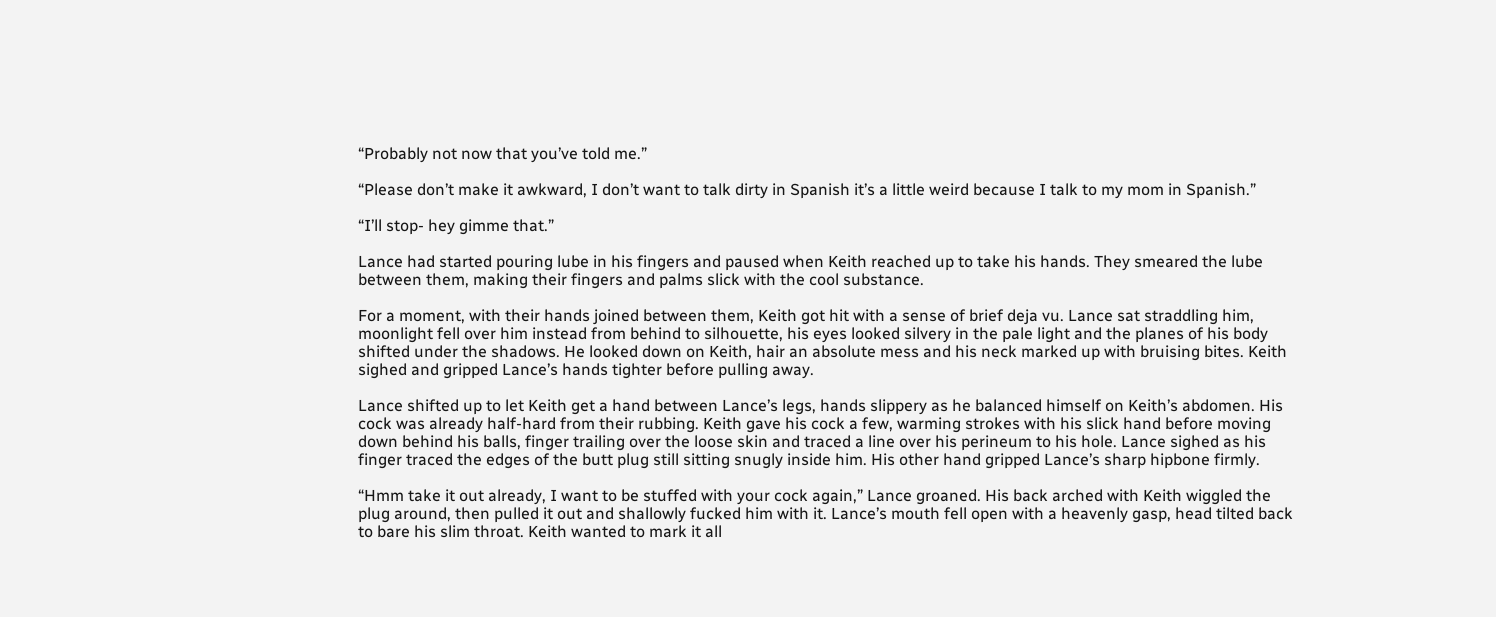“Probably not now that you’ve told me.”

“Please don’t make it awkward, I don’t want to talk dirty in Spanish it’s a little weird because I talk to my mom in Spanish.”

“I’ll stop- hey gimme that.”

Lance had started pouring lube in his fingers and paused when Keith reached up to take his hands. They smeared the lube between them, making their fingers and palms slick with the cool substance.

For a moment, with their hands joined between them, Keith got hit with a sense of brief deja vu. Lance sat straddling him, moonlight fell over him instead from behind to silhouette, his eyes looked silvery in the pale light and the planes of his body shifted under the shadows. He looked down on Keith, hair an absolute mess and his neck marked up with bruising bites. Keith sighed and gripped Lance’s hands tighter before pulling away.

Lance shifted up to let Keith get a hand between Lance’s legs, hands slippery as he balanced himself on Keith’s abdomen. His cock was already half-hard from their rubbing. Keith gave his cock a few, warming strokes with his slick hand before moving down behind his balls, finger trailing over the loose skin and traced a line over his perineum to his hole. Lance sighed as his finger traced the edges of the butt plug still sitting snugly inside him. His other hand gripped Lance’s sharp hipbone firmly.

“Hmm take it out already, I want to be stuffed with your cock again,” Lance groaned. His back arched with Keith wiggled the plug around, then pulled it out and shallowly fucked him with it. Lance’s mouth fell open with a heavenly gasp, head tilted back to bare his slim throat. Keith wanted to mark it all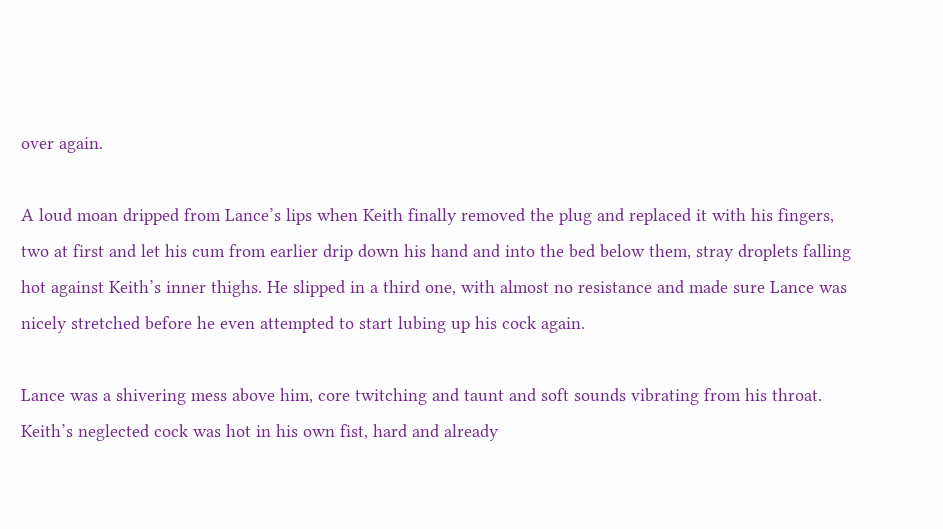over again.

A loud moan dripped from Lance’s lips when Keith finally removed the plug and replaced it with his fingers, two at first and let his cum from earlier drip down his hand and into the bed below them, stray droplets falling hot against Keith’s inner thighs. He slipped in a third one, with almost no resistance and made sure Lance was nicely stretched before he even attempted to start lubing up his cock again.

Lance was a shivering mess above him, core twitching and taunt and soft sounds vibrating from his throat. Keith’s neglected cock was hot in his own fist, hard and already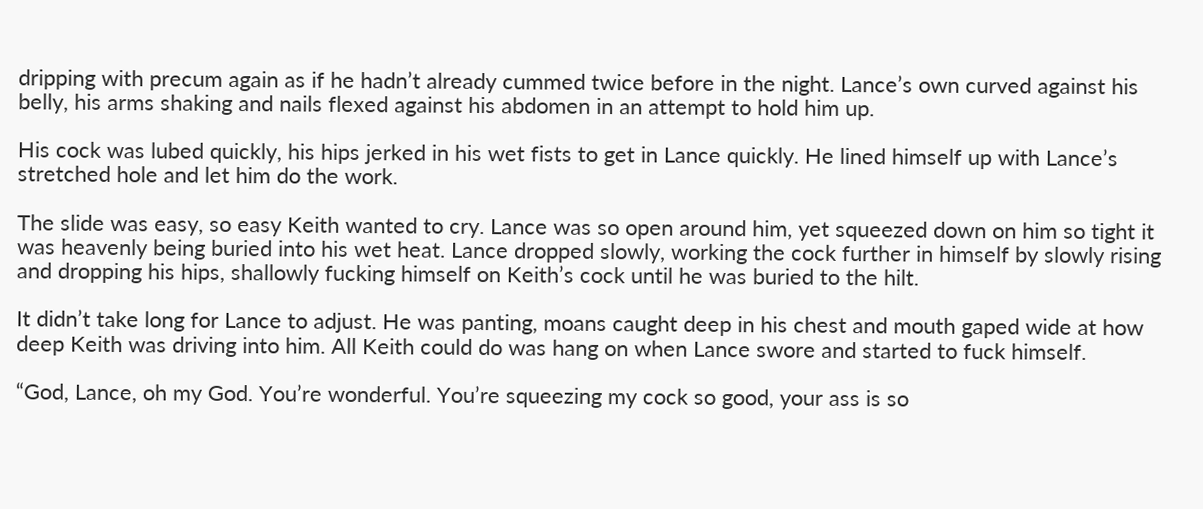dripping with precum again as if he hadn’t already cummed twice before in the night. Lance’s own curved against his belly, his arms shaking and nails flexed against his abdomen in an attempt to hold him up.

His cock was lubed quickly, his hips jerked in his wet fists to get in Lance quickly. He lined himself up with Lance’s stretched hole and let him do the work.

The slide was easy, so easy Keith wanted to cry. Lance was so open around him, yet squeezed down on him so tight it was heavenly being buried into his wet heat. Lance dropped slowly, working the cock further in himself by slowly rising and dropping his hips, shallowly fucking himself on Keith’s cock until he was buried to the hilt.

It didn’t take long for Lance to adjust. He was panting, moans caught deep in his chest and mouth gaped wide at how deep Keith was driving into him. All Keith could do was hang on when Lance swore and started to fuck himself.

“God, Lance, oh my God. You’re wonderful. You’re squeezing my cock so good, your ass is so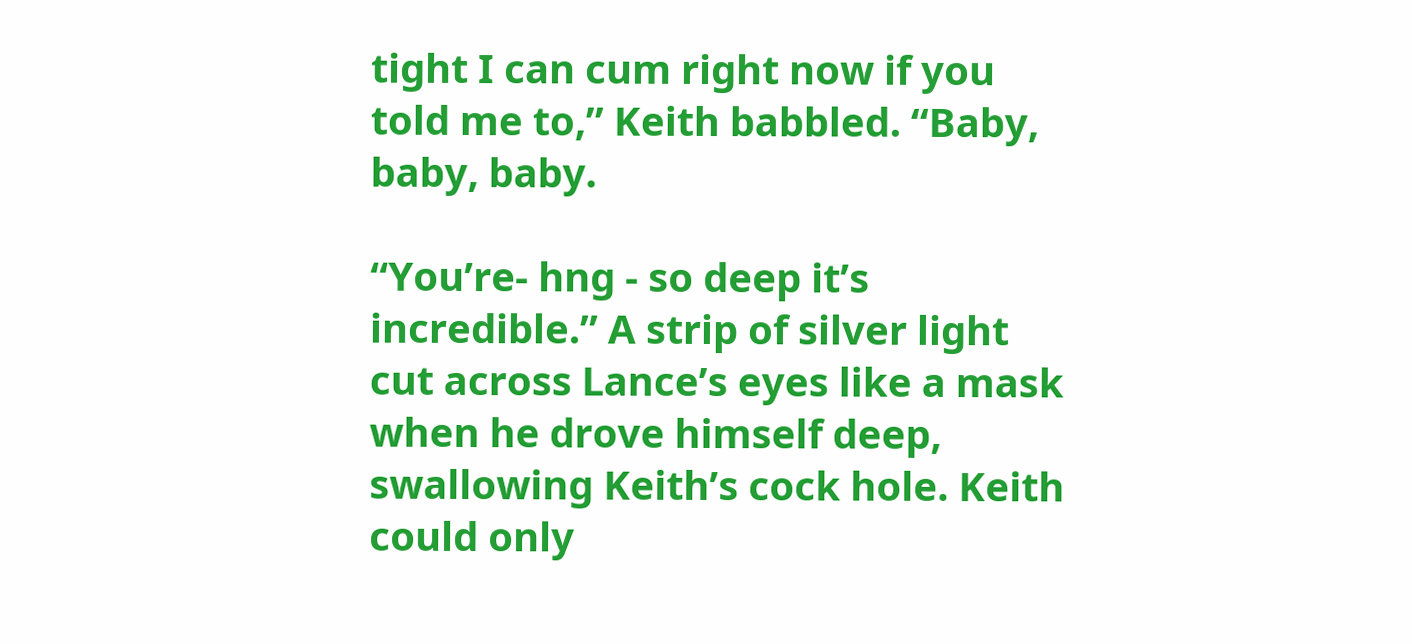tight I can cum right now if you told me to,” Keith babbled. “Baby, baby, baby.

“You’re- hng - so deep it’s incredible.” A strip of silver light cut across Lance’s eyes like a mask when he drove himself deep, swallowing Keith’s cock hole. Keith could only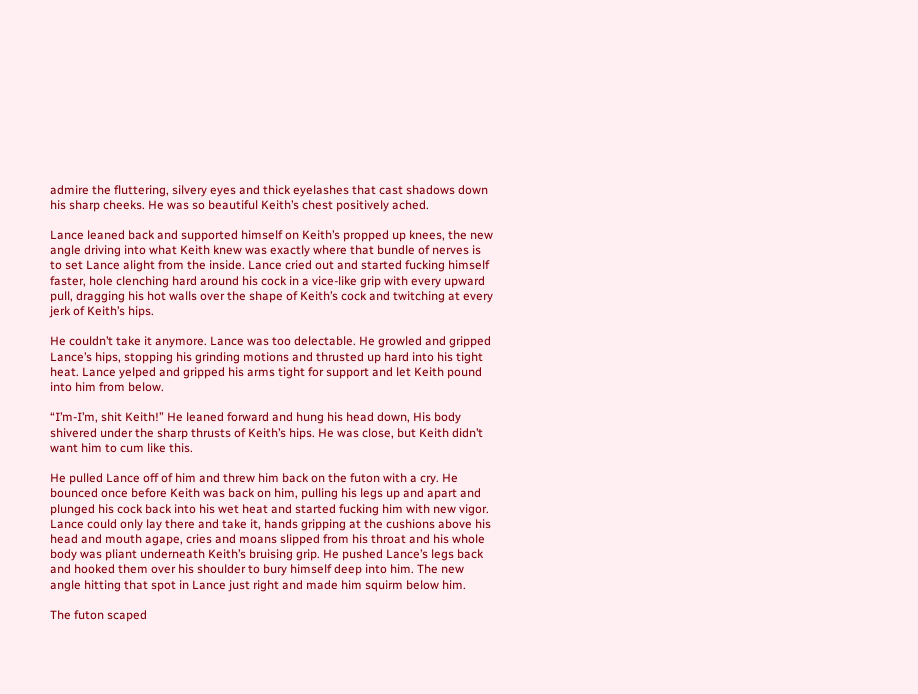admire the fluttering, silvery eyes and thick eyelashes that cast shadows down his sharp cheeks. He was so beautiful Keith’s chest positively ached.

Lance leaned back and supported himself on Keith’s propped up knees, the new angle driving into what Keith knew was exactly where that bundle of nerves is to set Lance alight from the inside. Lance cried out and started fucking himself faster, hole clenching hard around his cock in a vice-like grip with every upward pull, dragging his hot walls over the shape of Keith’s cock and twitching at every jerk of Keith’s hips.

He couldn’t take it anymore. Lance was too delectable. He growled and gripped Lance’s hips, stopping his grinding motions and thrusted up hard into his tight heat. Lance yelped and gripped his arms tight for support and let Keith pound into him from below.

“I’m-I’m, shit Keith!” He leaned forward and hung his head down, His body shivered under the sharp thrusts of Keith’s hips. He was close, but Keith didn’t want him to cum like this.

He pulled Lance off of him and threw him back on the futon with a cry. He bounced once before Keith was back on him, pulling his legs up and apart and plunged his cock back into his wet heat and started fucking him with new vigor. Lance could only lay there and take it, hands gripping at the cushions above his head and mouth agape, cries and moans slipped from his throat and his whole body was pliant underneath Keith’s bruising grip. He pushed Lance’s legs back and hooked them over his shoulder to bury himself deep into him. The new angle hitting that spot in Lance just right and made him squirm below him.

The futon scaped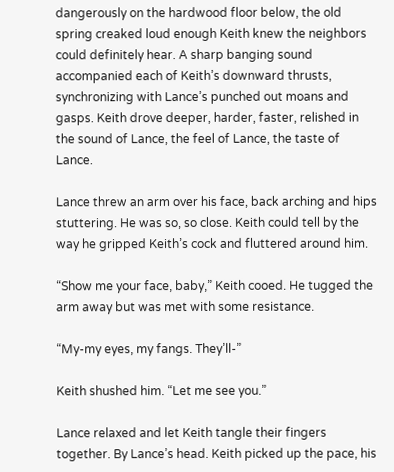dangerously on the hardwood floor below, the old spring creaked loud enough Keith knew the neighbors could definitely hear. A sharp banging sound accompanied each of Keith’s downward thrusts, synchronizing with Lance’s punched out moans and gasps. Keith drove deeper, harder, faster, relished in the sound of Lance, the feel of Lance, the taste of Lance.

Lance threw an arm over his face, back arching and hips stuttering. He was so, so close. Keith could tell by the way he gripped Keith’s cock and fluttered around him.

“Show me your face, baby,” Keith cooed. He tugged the arm away but was met with some resistance.

“My-my eyes, my fangs. They’ll-”

Keith shushed him. “Let me see you.”

Lance relaxed and let Keith tangle their fingers together. By Lance’s head. Keith picked up the pace, his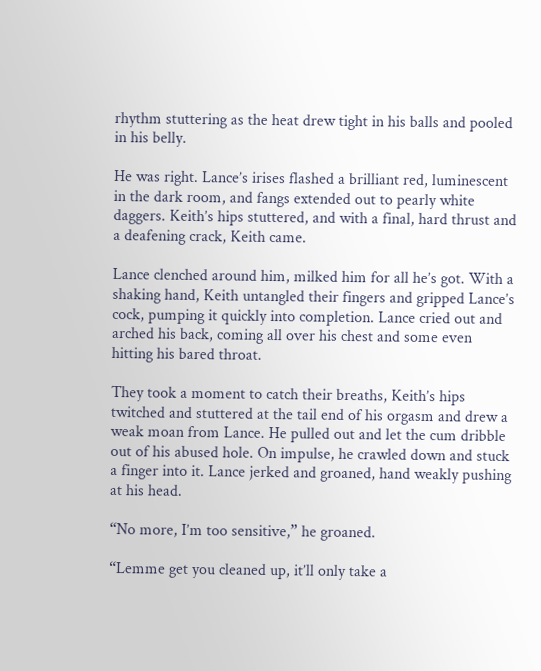rhythm stuttering as the heat drew tight in his balls and pooled in his belly.

He was right. Lance’s irises flashed a brilliant red, luminescent in the dark room, and fangs extended out to pearly white daggers. Keith’s hips stuttered, and with a final, hard thrust and a deafening crack, Keith came.

Lance clenched around him, milked him for all he’s got. With a shaking hand, Keith untangled their fingers and gripped Lance’s cock, pumping it quickly into completion. Lance cried out and arched his back, coming all over his chest and some even hitting his bared throat.

They took a moment to catch their breaths, Keith’s hips twitched and stuttered at the tail end of his orgasm and drew a weak moan from Lance. He pulled out and let the cum dribble out of his abused hole. On impulse, he crawled down and stuck a finger into it. Lance jerked and groaned, hand weakly pushing at his head.

“No more, I’m too sensitive,” he groaned.

“Lemme get you cleaned up, it’ll only take a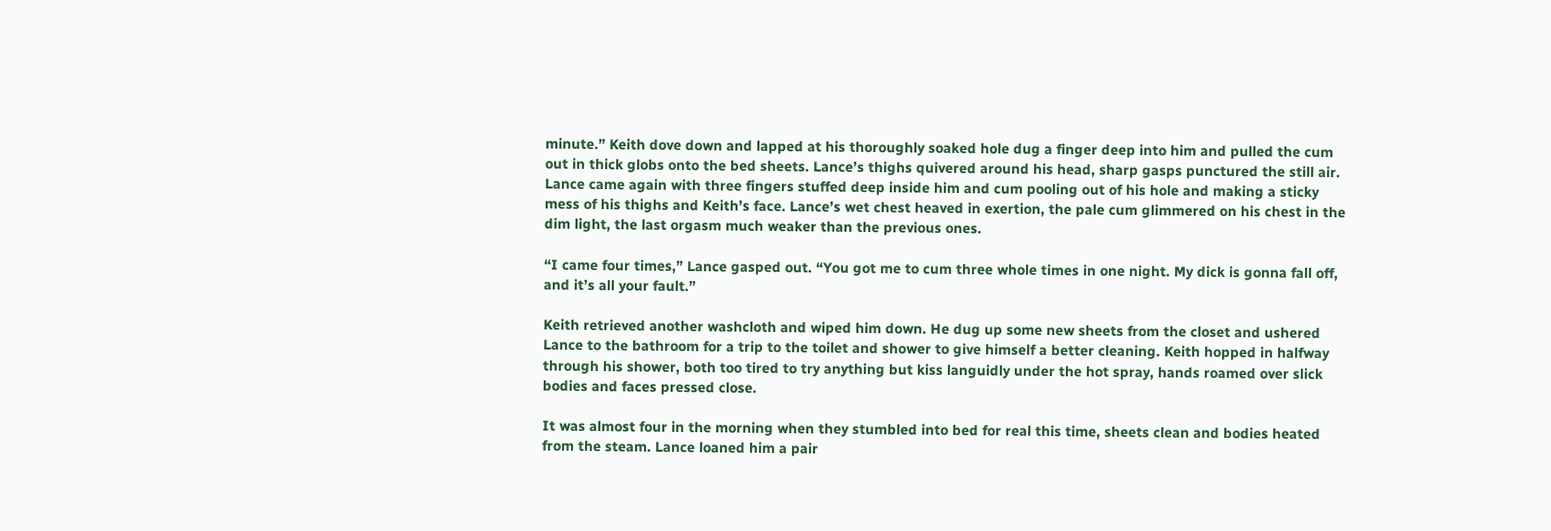minute.” Keith dove down and lapped at his thoroughly soaked hole dug a finger deep into him and pulled the cum out in thick globs onto the bed sheets. Lance’s thighs quivered around his head, sharp gasps punctured the still air. Lance came again with three fingers stuffed deep inside him and cum pooling out of his hole and making a sticky mess of his thighs and Keith’s face. Lance’s wet chest heaved in exertion, the pale cum glimmered on his chest in the dim light, the last orgasm much weaker than the previous ones.

“I came four times,” Lance gasped out. “You got me to cum three whole times in one night. My dick is gonna fall off, and it’s all your fault.”

Keith retrieved another washcloth and wiped him down. He dug up some new sheets from the closet and ushered Lance to the bathroom for a trip to the toilet and shower to give himself a better cleaning. Keith hopped in halfway through his shower, both too tired to try anything but kiss languidly under the hot spray, hands roamed over slick bodies and faces pressed close.

It was almost four in the morning when they stumbled into bed for real this time, sheets clean and bodies heated from the steam. Lance loaned him a pair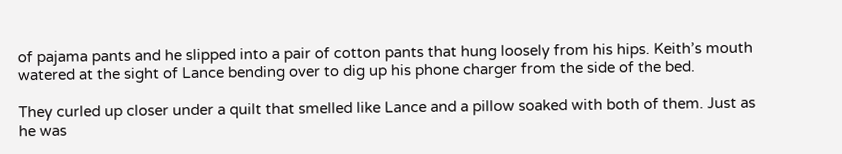of pajama pants and he slipped into a pair of cotton pants that hung loosely from his hips. Keith’s mouth watered at the sight of Lance bending over to dig up his phone charger from the side of the bed.

They curled up closer under a quilt that smelled like Lance and a pillow soaked with both of them. Just as he was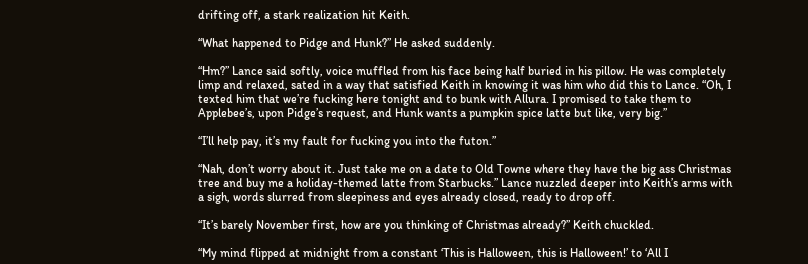drifting off, a stark realization hit Keith.

“What happened to Pidge and Hunk?” He asked suddenly.

“Hm?” Lance said softly, voice muffled from his face being half buried in his pillow. He was completely limp and relaxed, sated in a way that satisfied Keith in knowing it was him who did this to Lance. “Oh, I texted him that we’re fucking here tonight and to bunk with Allura. I promised to take them to Applebee’s, upon Pidge’s request, and Hunk wants a pumpkin spice latte but like, very big.”

“I’ll help pay, it’s my fault for fucking you into the futon.”

“Nah, don’t worry about it. Just take me on a date to Old Towne where they have the big ass Christmas tree and buy me a holiday-themed latte from Starbucks.” Lance nuzzled deeper into Keith’s arms with a sigh, words slurred from sleepiness and eyes already closed, ready to drop off.

“It’s barely November first, how are you thinking of Christmas already?” Keith chuckled.

“My mind flipped at midnight from a constant ‘This is Halloween, this is Halloween!’ to ‘All I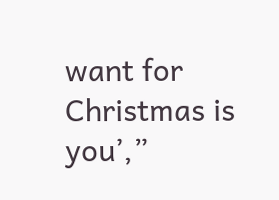want for Christmas is you’,”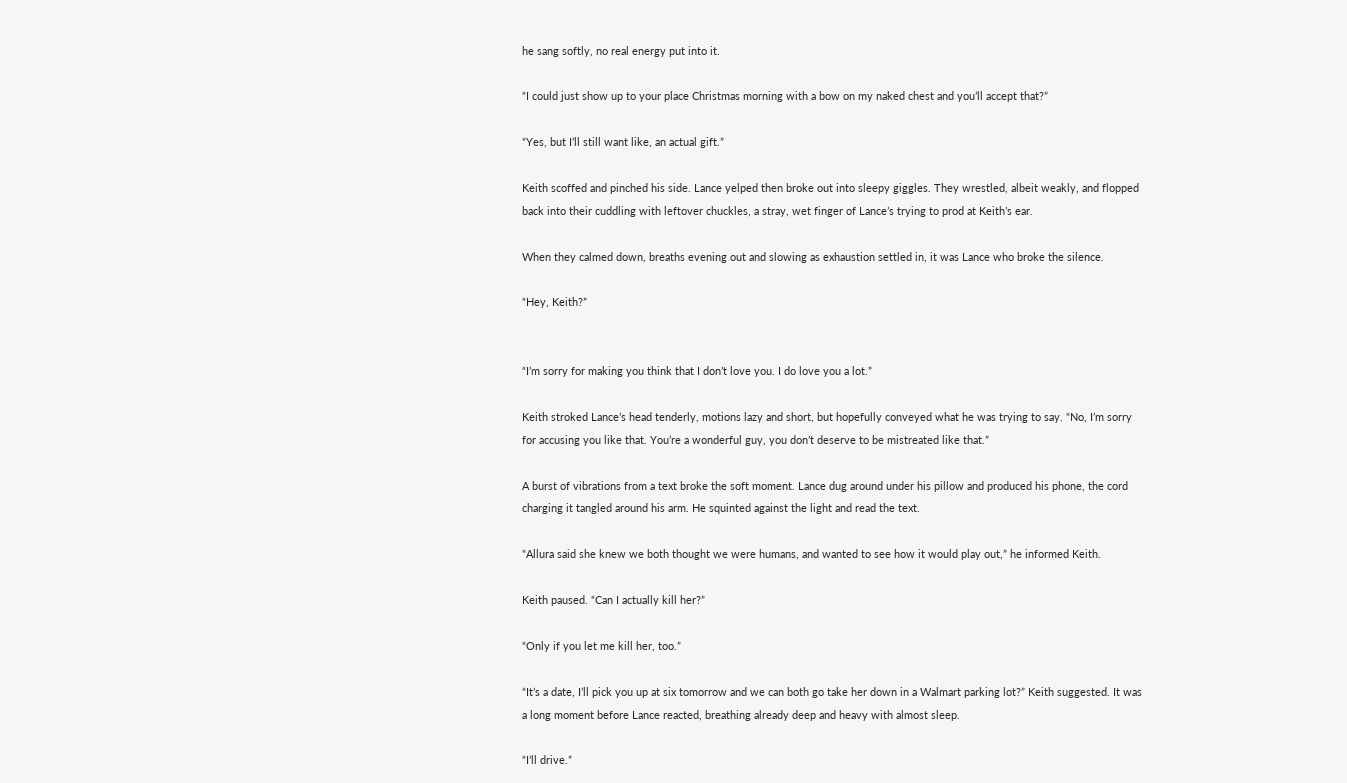he sang softly, no real energy put into it.

“I could just show up to your place Christmas morning with a bow on my naked chest and you’ll accept that?”

“Yes, but I’ll still want like, an actual gift.”

Keith scoffed and pinched his side. Lance yelped then broke out into sleepy giggles. They wrestled, albeit weakly, and flopped back into their cuddling with leftover chuckles, a stray, wet finger of Lance’s trying to prod at Keith’s ear.

When they calmed down, breaths evening out and slowing as exhaustion settled in, it was Lance who broke the silence.

“Hey, Keith?”


“I’m sorry for making you think that I don’t love you. I do love you a lot.”

Keith stroked Lance’s head tenderly, motions lazy and short, but hopefully conveyed what he was trying to say. “No, I’m sorry for accusing you like that. You’re a wonderful guy, you don’t deserve to be mistreated like that.”

A burst of vibrations from a text broke the soft moment. Lance dug around under his pillow and produced his phone, the cord charging it tangled around his arm. He squinted against the light and read the text.

“Allura said she knew we both thought we were humans, and wanted to see how it would play out,” he informed Keith.

Keith paused. “Can I actually kill her?”

“Only if you let me kill her, too.”

“It’s a date, I’ll pick you up at six tomorrow and we can both go take her down in a Walmart parking lot?” Keith suggested. It was a long moment before Lance reacted, breathing already deep and heavy with almost sleep.

“I’ll drive.”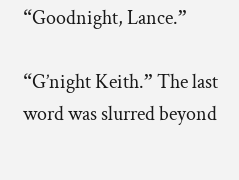“Goodnight, Lance.”

“G’night Keith.” The last word was slurred beyond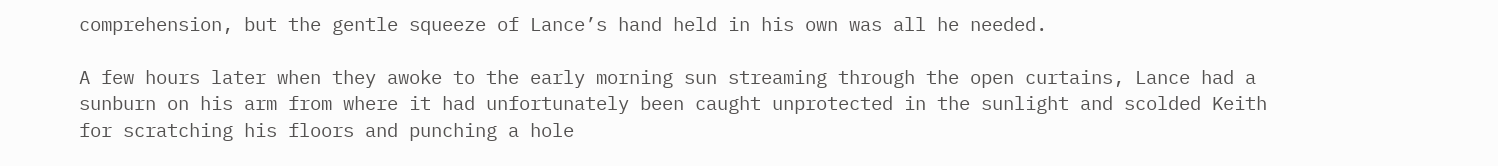comprehension, but the gentle squeeze of Lance’s hand held in his own was all he needed.

A few hours later when they awoke to the early morning sun streaming through the open curtains, Lance had a sunburn on his arm from where it had unfortunately been caught unprotected in the sunlight and scolded Keith for scratching his floors and punching a hole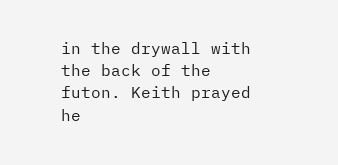in the drywall with the back of the futon. Keith prayed he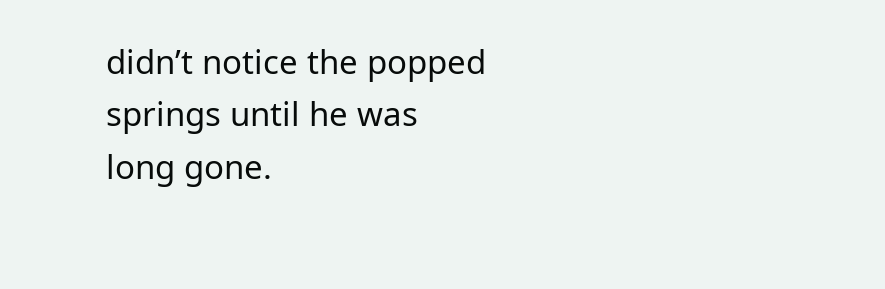didn’t notice the popped springs until he was long gone.